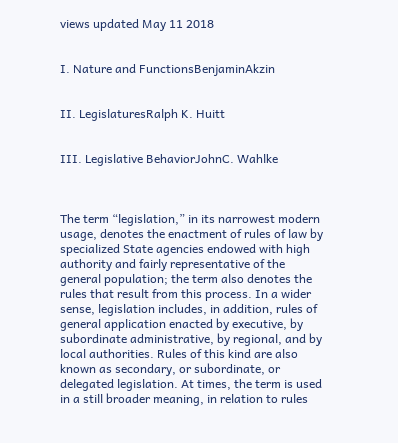views updated May 11 2018


I. Nature and FunctionsBenjaminAkzin


II. LegislaturesRalph K. Huitt


III. Legislative BehaviorJohnC. Wahlke



The term “legislation,” in its narrowest modern usage, denotes the enactment of rules of law by specialized State agencies endowed with high authority and fairly representative of the general population; the term also denotes the rules that result from this process. In a wider sense, legislation includes, in addition, rules of general application enacted by executive, by subordinate administrative, by regional, and by local authorities. Rules of this kind are also known as secondary, or subordinate, or delegated legislation. At times, the term is used in a still broader meaning, in relation to rules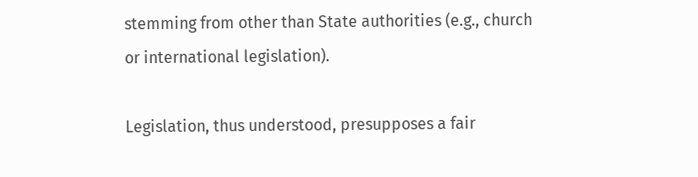stemming from other than State authorities (e.g., church or international legislation).

Legislation, thus understood, presupposes a fair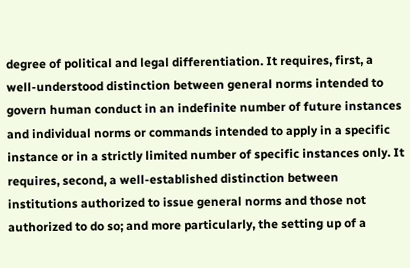degree of political and legal differentiation. It requires, first, a well-understood distinction between general norms intended to govern human conduct in an indefinite number of future instances and individual norms or commands intended to apply in a specific instance or in a strictly limited number of specific instances only. It requires, second, a well-established distinction between institutions authorized to issue general norms and those not authorized to do so; and more particularly, the setting up of a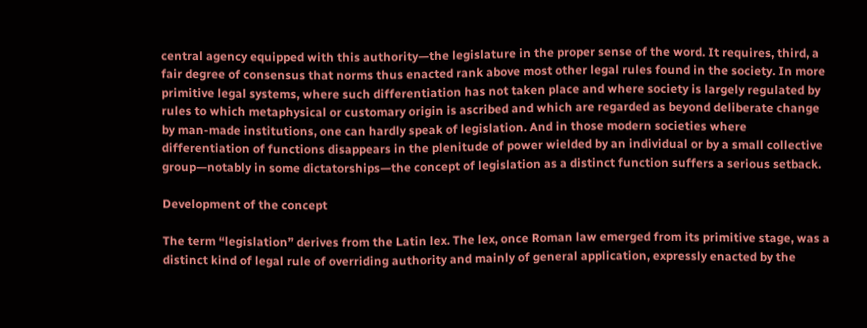central agency equipped with this authority—the legislature in the proper sense of the word. It requires, third, a fair degree of consensus that norms thus enacted rank above most other legal rules found in the society. In more primitive legal systems, where such differentiation has not taken place and where society is largely regulated by rules to which metaphysical or customary origin is ascribed and which are regarded as beyond deliberate change by man-made institutions, one can hardly speak of legislation. And in those modern societies where differentiation of functions disappears in the plenitude of power wielded by an individual or by a small collective group—notably in some dictatorships—the concept of legislation as a distinct function suffers a serious setback.

Development of the concept

The term “legislation” derives from the Latin lex. The lex, once Roman law emerged from its primitive stage, was a distinct kind of legal rule of overriding authority and mainly of general application, expressly enacted by the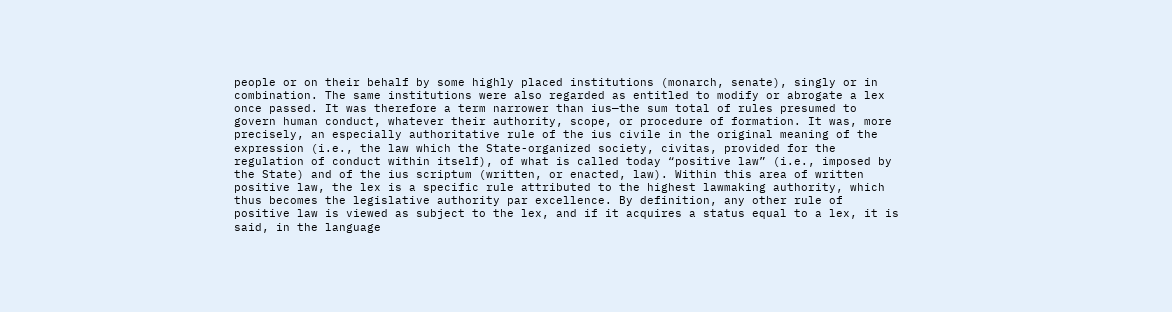people or on their behalf by some highly placed institutions (monarch, senate), singly or in combination. The same institutions were also regarded as entitled to modify or abrogate a lex once passed. It was therefore a term narrower than ius—the sum total of rules presumed to govern human conduct, whatever their authority, scope, or procedure of formation. It was, more precisely, an especially authoritative rule of the ius civile in the original meaning of the expression (i.e., the law which the State-organized society, civitas, provided for the regulation of conduct within itself), of what is called today “positive law” (i.e., imposed by the State) and of the ius scriptum (written, or enacted, law). Within this area of written positive law, the lex is a specific rule attributed to the highest lawmaking authority, which thus becomes the legislative authority par excellence. By definition, any other rule of positive law is viewed as subject to the lex, and if it acquires a status equal to a lex, it is said, in the language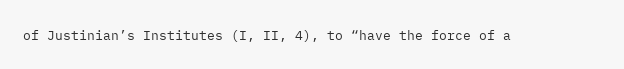of Justinian’s Institutes (I, II, 4), to “have the force of a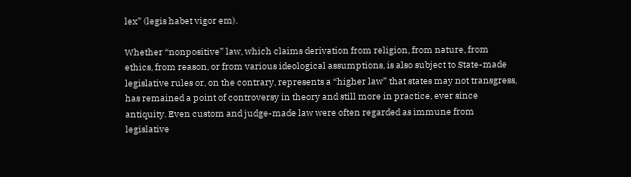lex” (legis habet vigor em).

Whether “nonpositive” law, which claims derivation from religion, from nature, from ethics, from reason, or from various ideological assumptions, is also subject to State-made legislative rules or, on the contrary, represents a “higher law” that states may not transgress, has remained a point of controversy in theory and still more in practice, ever since antiquity. Even custom and judge-made law were often regarded as immune from legislative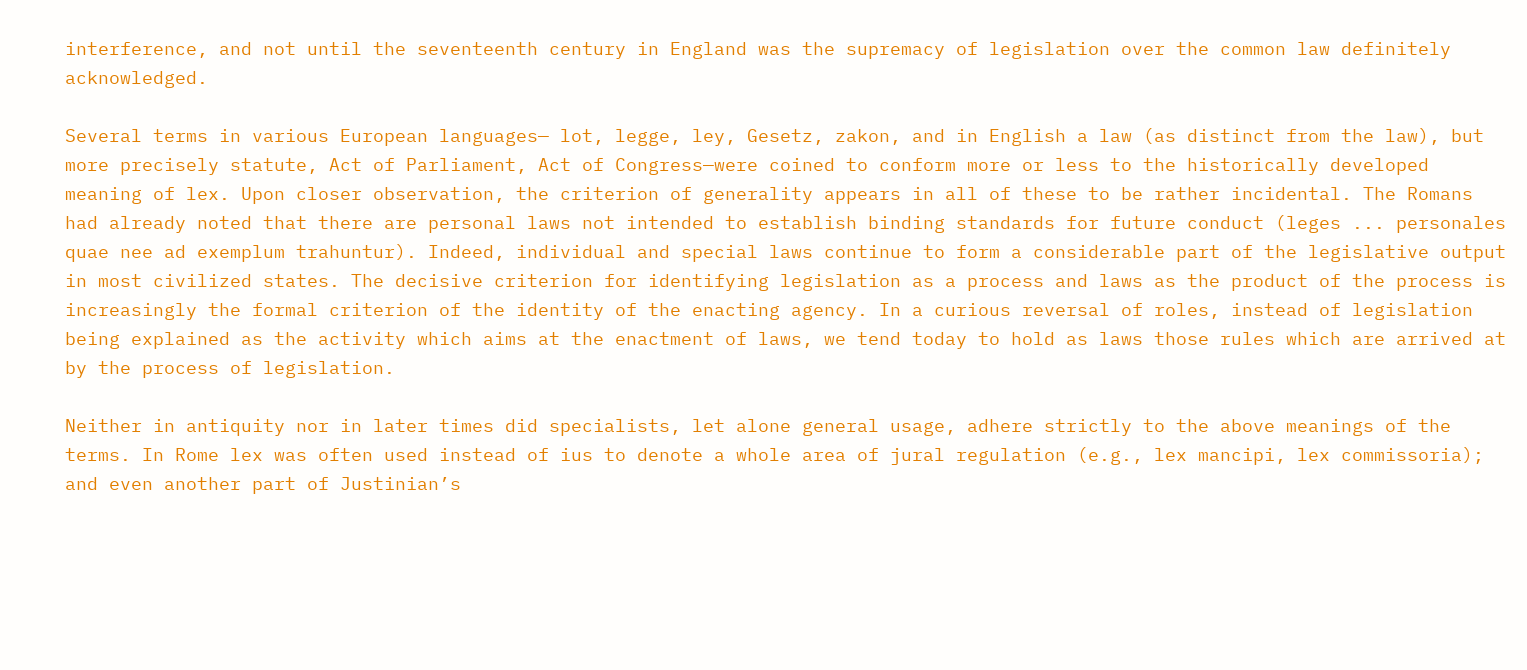interference, and not until the seventeenth century in England was the supremacy of legislation over the common law definitely acknowledged.

Several terms in various European languages— lot, legge, ley, Gesetz, zakon, and in English a law (as distinct from the law), but more precisely statute, Act of Parliament, Act of Congress—were coined to conform more or less to the historically developed meaning of lex. Upon closer observation, the criterion of generality appears in all of these to be rather incidental. The Romans had already noted that there are personal laws not intended to establish binding standards for future conduct (leges ... personales quae nee ad exemplum trahuntur). Indeed, individual and special laws continue to form a considerable part of the legislative output in most civilized states. The decisive criterion for identifying legislation as a process and laws as the product of the process is increasingly the formal criterion of the identity of the enacting agency. In a curious reversal of roles, instead of legislation being explained as the activity which aims at the enactment of laws, we tend today to hold as laws those rules which are arrived at by the process of legislation.

Neither in antiquity nor in later times did specialists, let alone general usage, adhere strictly to the above meanings of the terms. In Rome lex was often used instead of ius to denote a whole area of jural regulation (e.g., lex mancipi, lex commissoria); and even another part of Justinian’s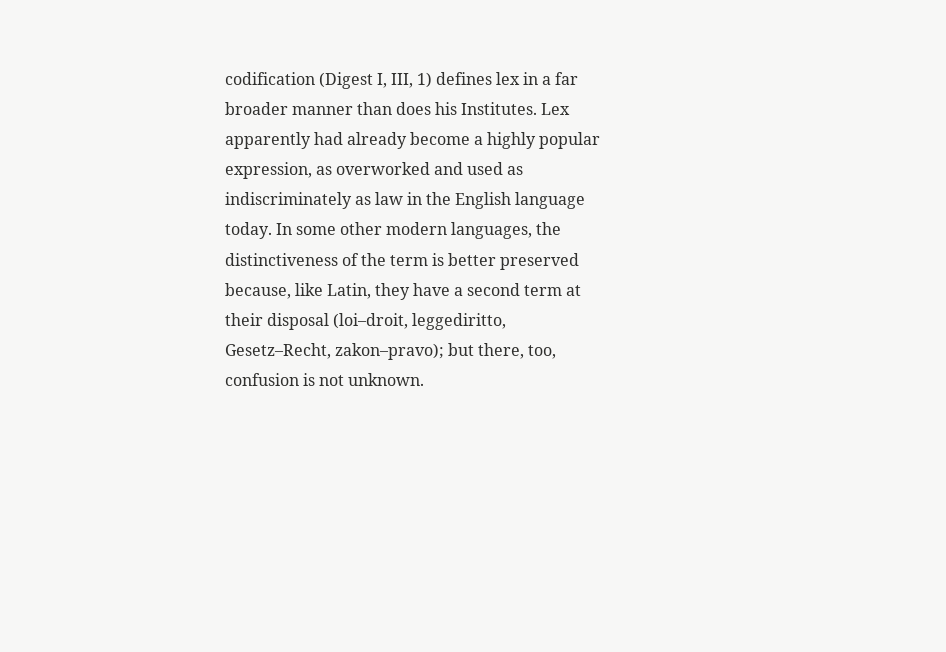codification (Digest I, III, 1) defines lex in a far broader manner than does his Institutes. Lex apparently had already become a highly popular expression, as overworked and used as indiscriminately as law in the English language today. In some other modern languages, the distinctiveness of the term is better preserved because, like Latin, they have a second term at their disposal (loi–droit, leggediritto, Gesetz–Recht, zakon–pravo); but there, too, confusion is not unknown.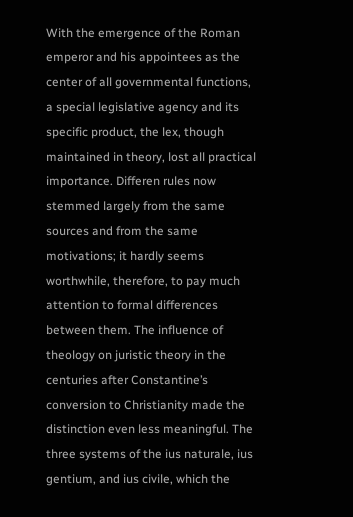With the emergence of the Roman emperor and his appointees as the center of all governmental functions, a special legislative agency and its specific product, the lex, though maintained in theory, lost all practical importance. Differen rules now stemmed largely from the same sources and from the same motivations; it hardly seems worthwhile, therefore, to pay much attention to formal differences between them. The influence of theology on juristic theory in the centuries after Constantine’s conversion to Christianity made the distinction even less meaningful. The three systems of the ius naturale, ius gentium, and ius civile, which the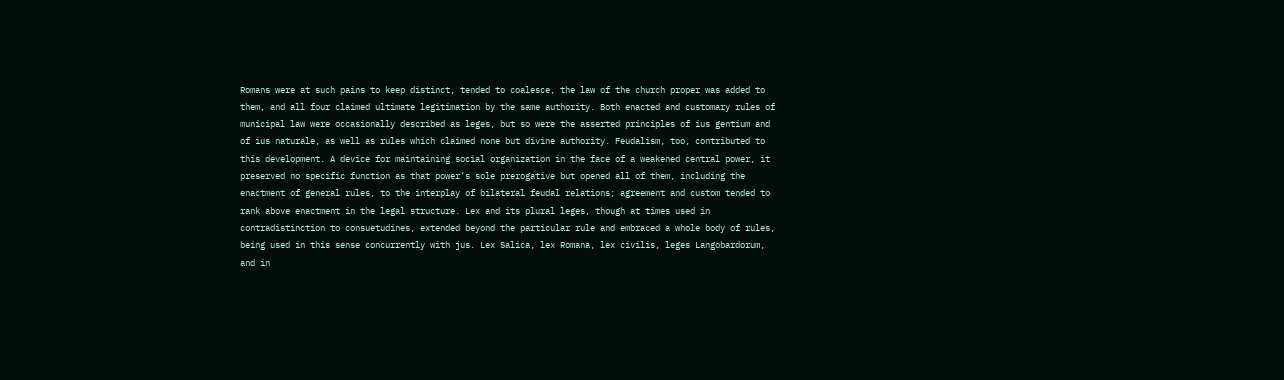Romans were at such pains to keep distinct, tended to coalesce, the law of the church proper was added to them, and all four claimed ultimate legitimation by the same authority. Both enacted and customary rules of municipal law were occasionally described as leges, but so were the asserted principles of ius gentium and of ius naturale, as well as rules which claimed none but divine authority. Feudalism, too, contributed to this development. A device for maintaining social organization in the face of a weakened central power, it preserved no specific function as that power’s sole prerogative but opened all of them, including the enactment of general rules, to the interplay of bilateral feudal relations; agreement and custom tended to rank above enactment in the legal structure. Lex and its plural leges, though at times used in contradistinction to consuetudines, extended beyond the particular rule and embraced a whole body of rules, being used in this sense concurrently with jus. Lex Salica, lex Romana, lex civilis, leges Langobardorum, and in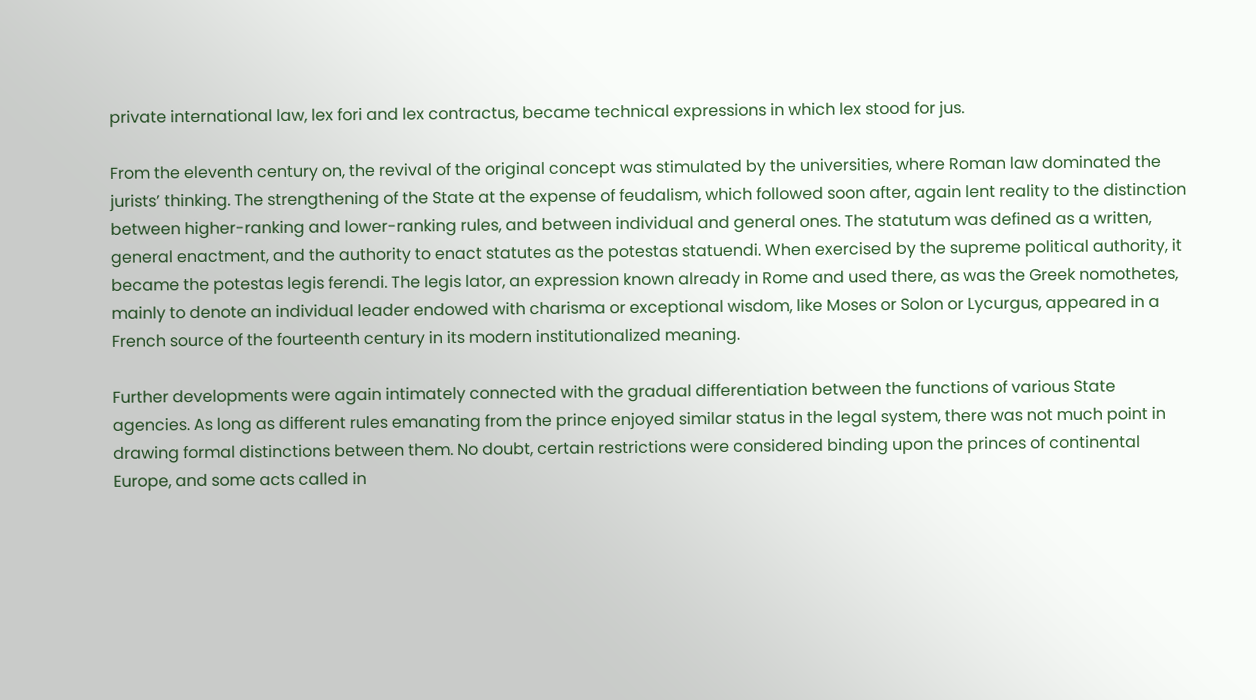private international law, lex fori and lex contractus, became technical expressions in which lex stood for jus.

From the eleventh century on, the revival of the original concept was stimulated by the universities, where Roman law dominated the jurists’ thinking. The strengthening of the State at the expense of feudalism, which followed soon after, again lent reality to the distinction between higher-ranking and lower-ranking rules, and between individual and general ones. The statutum was defined as a written, general enactment, and the authority to enact statutes as the potestas statuendi. When exercised by the supreme political authority, it became the potestas legis ferendi. The legis lator, an expression known already in Rome and used there, as was the Greek nomothetes, mainly to denote an individual leader endowed with charisma or exceptional wisdom, like Moses or Solon or Lycurgus, appeared in a French source of the fourteenth century in its modern institutionalized meaning.

Further developments were again intimately connected with the gradual differentiation between the functions of various State agencies. As long as different rules emanating from the prince enjoyed similar status in the legal system, there was not much point in drawing formal distinctions between them. No doubt, certain restrictions were considered binding upon the princes of continental Europe, and some acts called in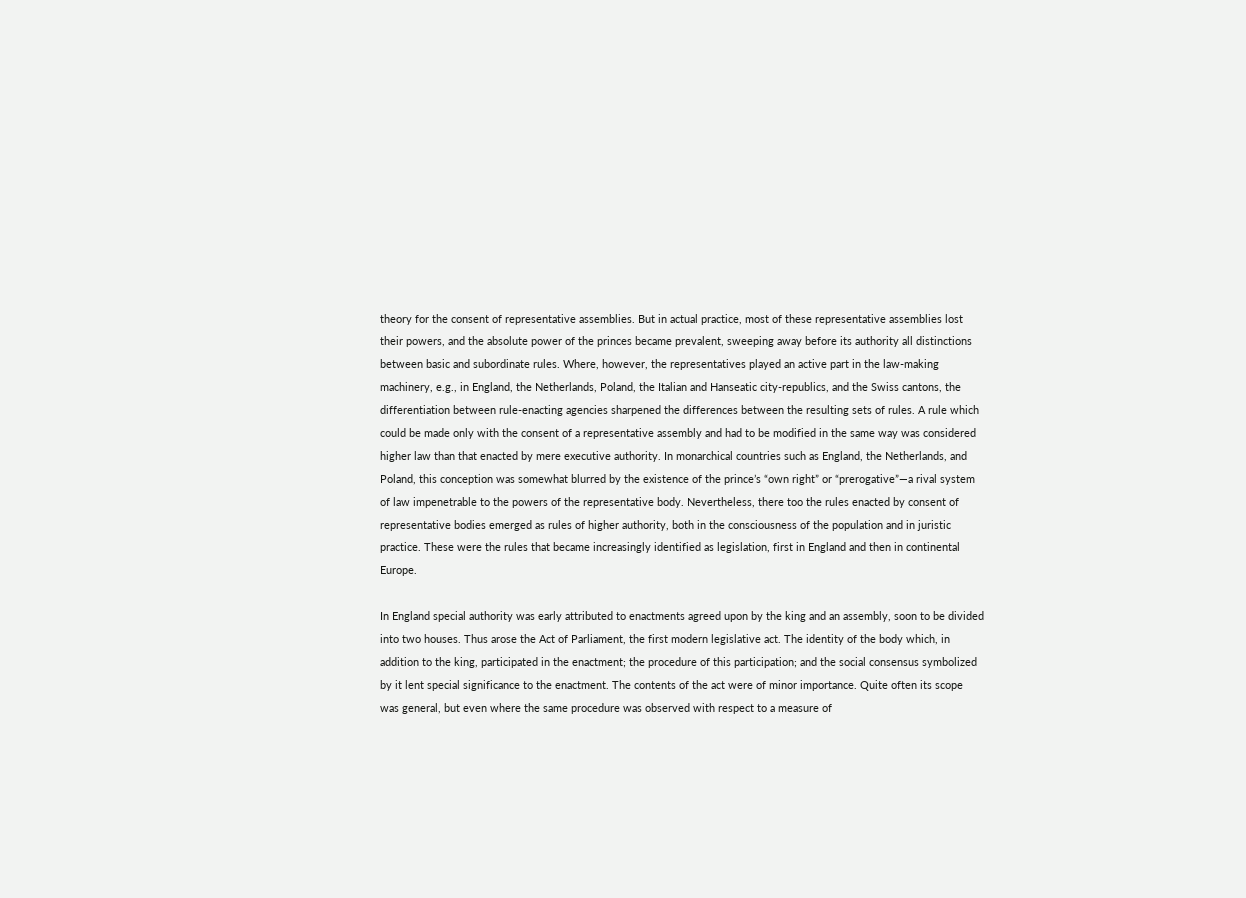theory for the consent of representative assemblies. But in actual practice, most of these representative assemblies lost their powers, and the absolute power of the princes became prevalent, sweeping away before its authority all distinctions between basic and subordinate rules. Where, however, the representatives played an active part in the law-making machinery, e.g., in England, the Netherlands, Poland, the Italian and Hanseatic city-republics, and the Swiss cantons, the differentiation between rule-enacting agencies sharpened the differences between the resulting sets of rules. A rule which could be made only with the consent of a representative assembly and had to be modified in the same way was considered higher law than that enacted by mere executive authority. In monarchical countries such as England, the Netherlands, and Poland, this conception was somewhat blurred by the existence of the prince’s “own right” or “prerogative”—a rival system of law impenetrable to the powers of the representative body. Nevertheless, there too the rules enacted by consent of representative bodies emerged as rules of higher authority, both in the consciousness of the population and in juristic practice. These were the rules that became increasingly identified as legislation, first in England and then in continental Europe.

In England special authority was early attributed to enactments agreed upon by the king and an assembly, soon to be divided into two houses. Thus arose the Act of Parliament, the first modern legislative act. The identity of the body which, in addition to the king, participated in the enactment; the procedure of this participation; and the social consensus symbolized by it lent special significance to the enactment. The contents of the act were of minor importance. Quite often its scope was general, but even where the same procedure was observed with respect to a measure of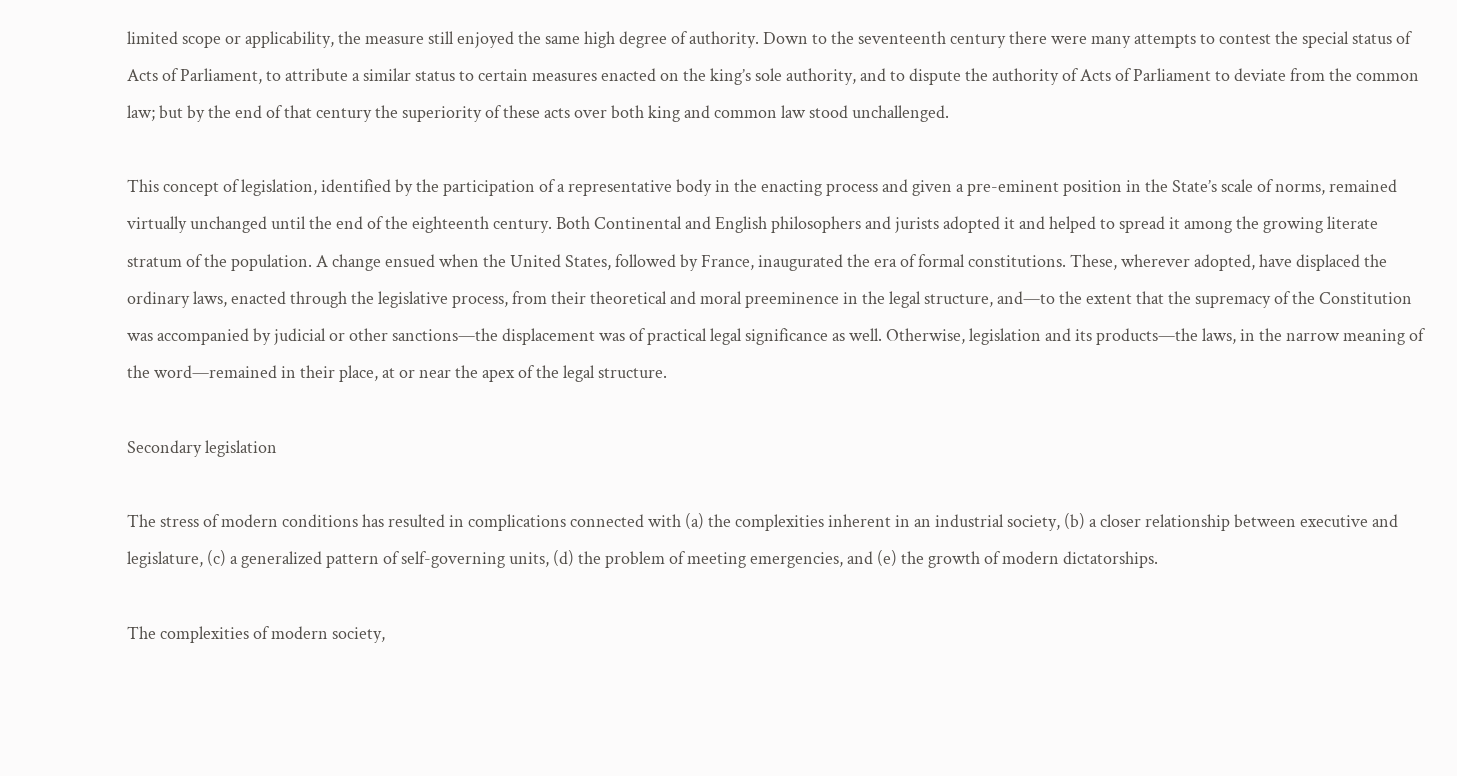limited scope or applicability, the measure still enjoyed the same high degree of authority. Down to the seventeenth century there were many attempts to contest the special status of Acts of Parliament, to attribute a similar status to certain measures enacted on the king’s sole authority, and to dispute the authority of Acts of Parliament to deviate from the common law; but by the end of that century the superiority of these acts over both king and common law stood unchallenged.

This concept of legislation, identified by the participation of a representative body in the enacting process and given a pre-eminent position in the State’s scale of norms, remained virtually unchanged until the end of the eighteenth century. Both Continental and English philosophers and jurists adopted it and helped to spread it among the growing literate stratum of the population. A change ensued when the United States, followed by France, inaugurated the era of formal constitutions. These, wherever adopted, have displaced the ordinary laws, enacted through the legislative process, from their theoretical and moral preeminence in the legal structure, and—to the extent that the supremacy of the Constitution was accompanied by judicial or other sanctions—the displacement was of practical legal significance as well. Otherwise, legislation and its products—the laws, in the narrow meaning of the word—remained in their place, at or near the apex of the legal structure.

Secondary legislation

The stress of modern conditions has resulted in complications connected with (a) the complexities inherent in an industrial society, (b) a closer relationship between executive and legislature, (c) a generalized pattern of self-governing units, (d) the problem of meeting emergencies, and (e) the growth of modern dictatorships.

The complexities of modern society,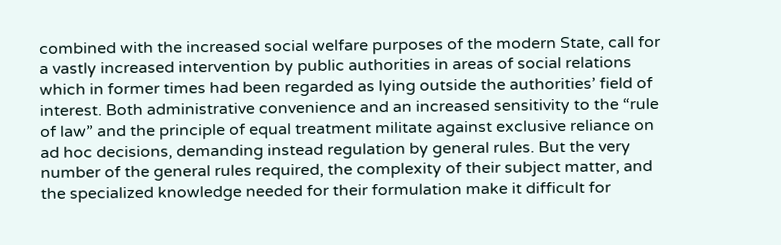combined with the increased social welfare purposes of the modern State, call for a vastly increased intervention by public authorities in areas of social relations which in former times had been regarded as lying outside the authorities’ field of interest. Both administrative convenience and an increased sensitivity to the “rule of law” and the principle of equal treatment militate against exclusive reliance on ad hoc decisions, demanding instead regulation by general rules. But the very number of the general rules required, the complexity of their subject matter, and the specialized knowledge needed for their formulation make it difficult for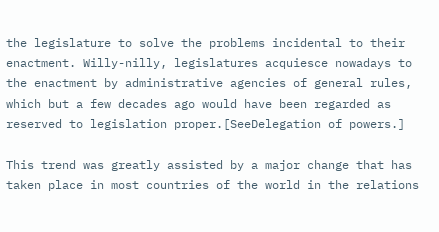the legislature to solve the problems incidental to their enactment. Willy-nilly, legislatures acquiesce nowadays to the enactment by administrative agencies of general rules, which but a few decades ago would have been regarded as reserved to legislation proper.[SeeDelegation of powers.]

This trend was greatly assisted by a major change that has taken place in most countries of the world in the relations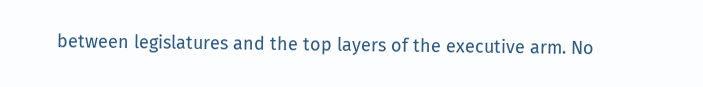between legislatures and the top layers of the executive arm. No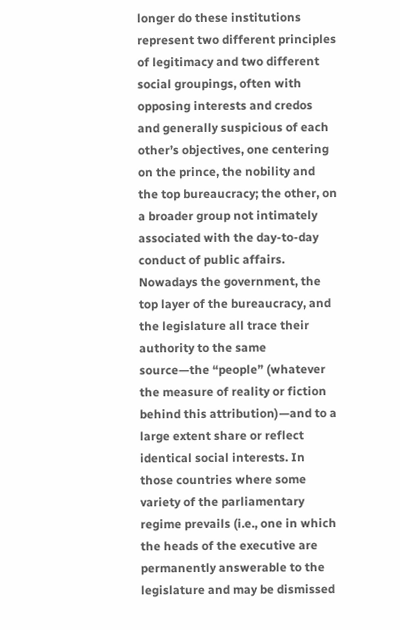longer do these institutions represent two different principles of legitimacy and two different social groupings, often with opposing interests and credos and generally suspicious of each other’s objectives, one centering on the prince, the nobility and the top bureaucracy; the other, on a broader group not intimately associated with the day-to-day conduct of public affairs. Nowadays the government, the top layer of the bureaucracy, and the legislature all trace their authority to the same source—the “people” (whatever the measure of reality or fiction behind this attribution)—and to a large extent share or reflect identical social interests. In those countries where some variety of the parliamentary regime prevails (i.e., one in which the heads of the executive are permanently answerable to the legislature and may be dismissed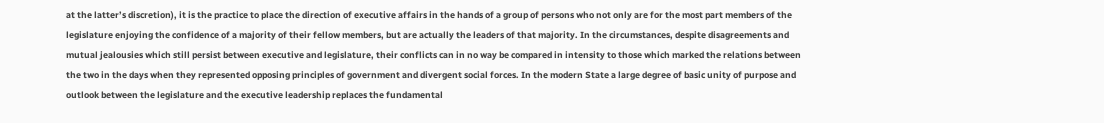at the latter’s discretion), it is the practice to place the direction of executive affairs in the hands of a group of persons who not only are for the most part members of the legislature enjoying the confidence of a majority of their fellow members, but are actually the leaders of that majority. In the circumstances, despite disagreements and mutual jealousies which still persist between executive and legislature, their conflicts can in no way be compared in intensity to those which marked the relations between the two in the days when they represented opposing principles of government and divergent social forces. In the modern State a large degree of basic unity of purpose and outlook between the legislature and the executive leadership replaces the fundamental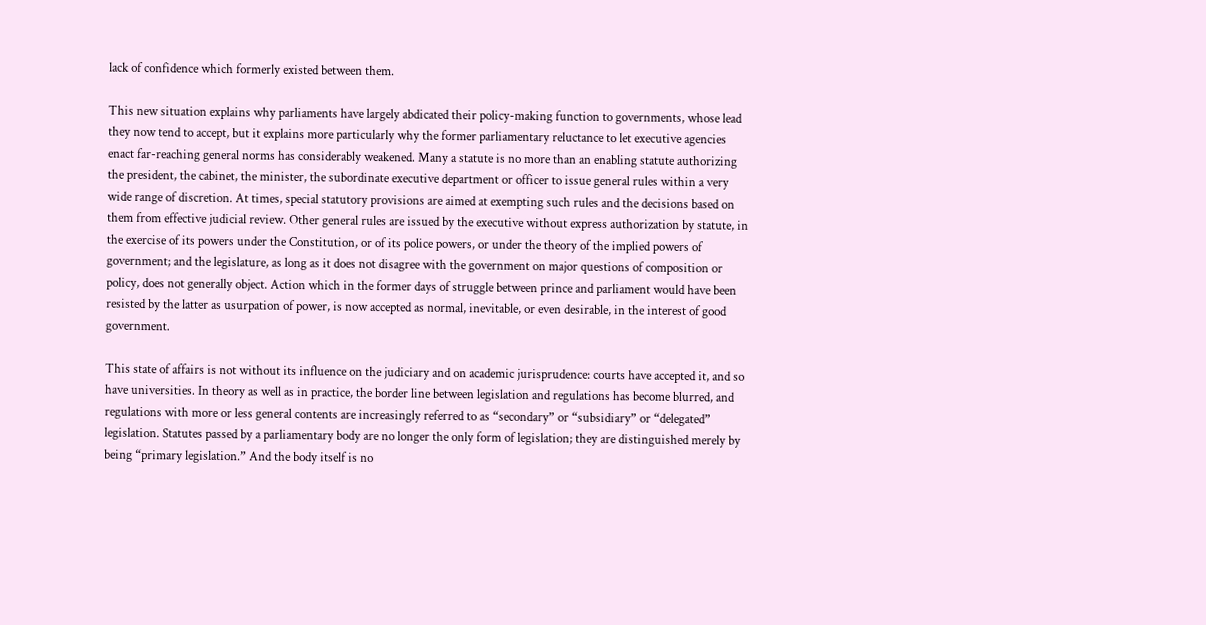lack of confidence which formerly existed between them.

This new situation explains why parliaments have largely abdicated their policy-making function to governments, whose lead they now tend to accept, but it explains more particularly why the former parliamentary reluctance to let executive agencies enact far-reaching general norms has considerably weakened. Many a statute is no more than an enabling statute authorizing the president, the cabinet, the minister, the subordinate executive department or officer to issue general rules within a very wide range of discretion. At times, special statutory provisions are aimed at exempting such rules and the decisions based on them from effective judicial review. Other general rules are issued by the executive without express authorization by statute, in the exercise of its powers under the Constitution, or of its police powers, or under the theory of the implied powers of government; and the legislature, as long as it does not disagree with the government on major questions of composition or policy, does not generally object. Action which in the former days of struggle between prince and parliament would have been resisted by the latter as usurpation of power, is now accepted as normal, inevitable, or even desirable, in the interest of good government.

This state of affairs is not without its influence on the judiciary and on academic jurisprudence: courts have accepted it, and so have universities. In theory as well as in practice, the border line between legislation and regulations has become blurred, and regulations with more or less general contents are increasingly referred to as “secondary” or “subsidiary” or “delegated” legislation. Statutes passed by a parliamentary body are no longer the only form of legislation; they are distinguished merely by being “primary legislation.” And the body itself is no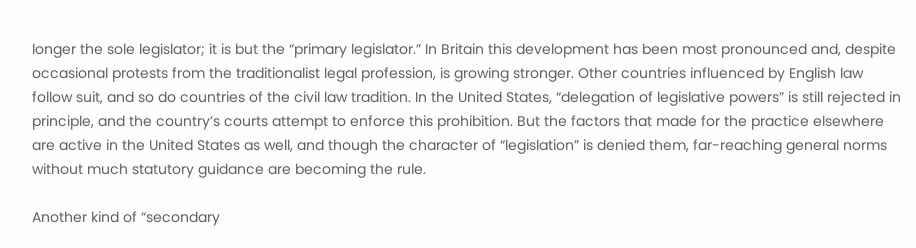longer the sole legislator; it is but the “primary legislator.” In Britain this development has been most pronounced and, despite occasional protests from the traditionalist legal profession, is growing stronger. Other countries influenced by English law follow suit, and so do countries of the civil law tradition. In the United States, “delegation of legislative powers” is still rejected in principle, and the country’s courts attempt to enforce this prohibition. But the factors that made for the practice elsewhere are active in the United States as well, and though the character of “legislation” is denied them, far-reaching general norms without much statutory guidance are becoming the rule.

Another kind of “secondary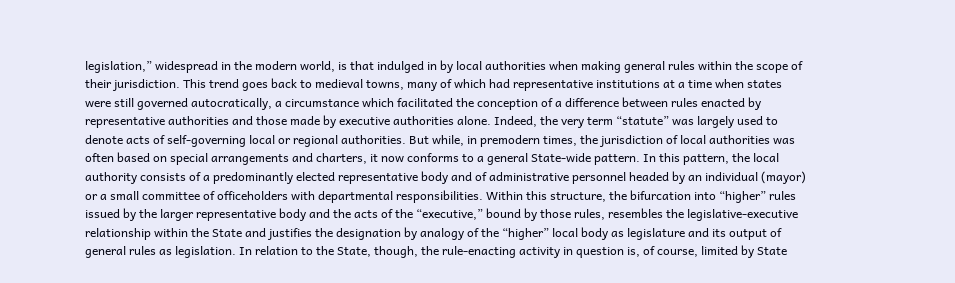legislation,” widespread in the modern world, is that indulged in by local authorities when making general rules within the scope of their jurisdiction. This trend goes back to medieval towns, many of which had representative institutions at a time when states were still governed autocratically, a circumstance which facilitated the conception of a difference between rules enacted by representative authorities and those made by executive authorities alone. Indeed, the very term “statute” was largely used to denote acts of self-governing local or regional authorities. But while, in premodern times, the jurisdiction of local authorities was often based on special arrangements and charters, it now conforms to a general State-wide pattern. In this pattern, the local authority consists of a predominantly elected representative body and of administrative personnel headed by an individual (mayor) or a small committee of officeholders with departmental responsibilities. Within this structure, the bifurcation into “higher” rules issued by the larger representative body and the acts of the “executive,” bound by those rules, resembles the legislative-executive relationship within the State and justifies the designation by analogy of the “higher” local body as legislature and its output of general rules as legislation. In relation to the State, though, the rule-enacting activity in question is, of course, limited by State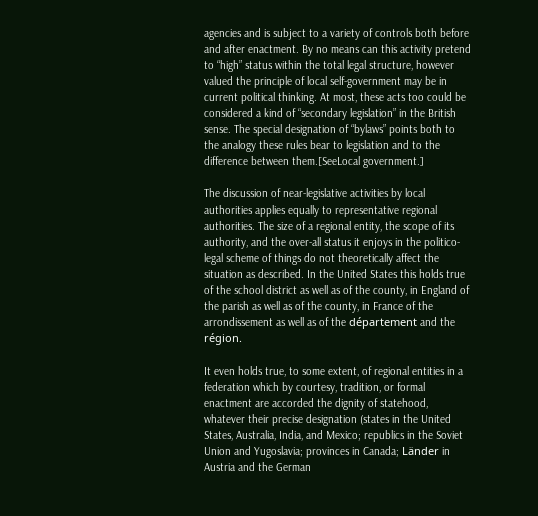agencies and is subject to a variety of controls both before and after enactment. By no means can this activity pretend to “high” status within the total legal structure, however valued the principle of local self-government may be in current political thinking. At most, these acts too could be considered a kind of “secondary legislation” in the British sense. The special designation of “bylaws” points both to the analogy these rules bear to legislation and to the difference between them.[SeeLocal government.]

The discussion of near-legislative activities by local authorities applies equally to representative regional authorities. The size of a regional entity, the scope of its authority, and the over-all status it enjoys in the politico-legal scheme of things do not theoretically affect the situation as described. In the United States this holds true of the school district as well as of the county, in England of the parish as well as of the county, in France of the arrondissement as well as of the département and the région.

It even holds true, to some extent, of regional entities in a federation which by courtesy, tradition, or formal enactment are accorded the dignity of statehood, whatever their precise designation (states in the United States, Australia, India, and Mexico; republics in the Soviet Union and Yugoslavia; provinces in Canada; Länder in Austria and the German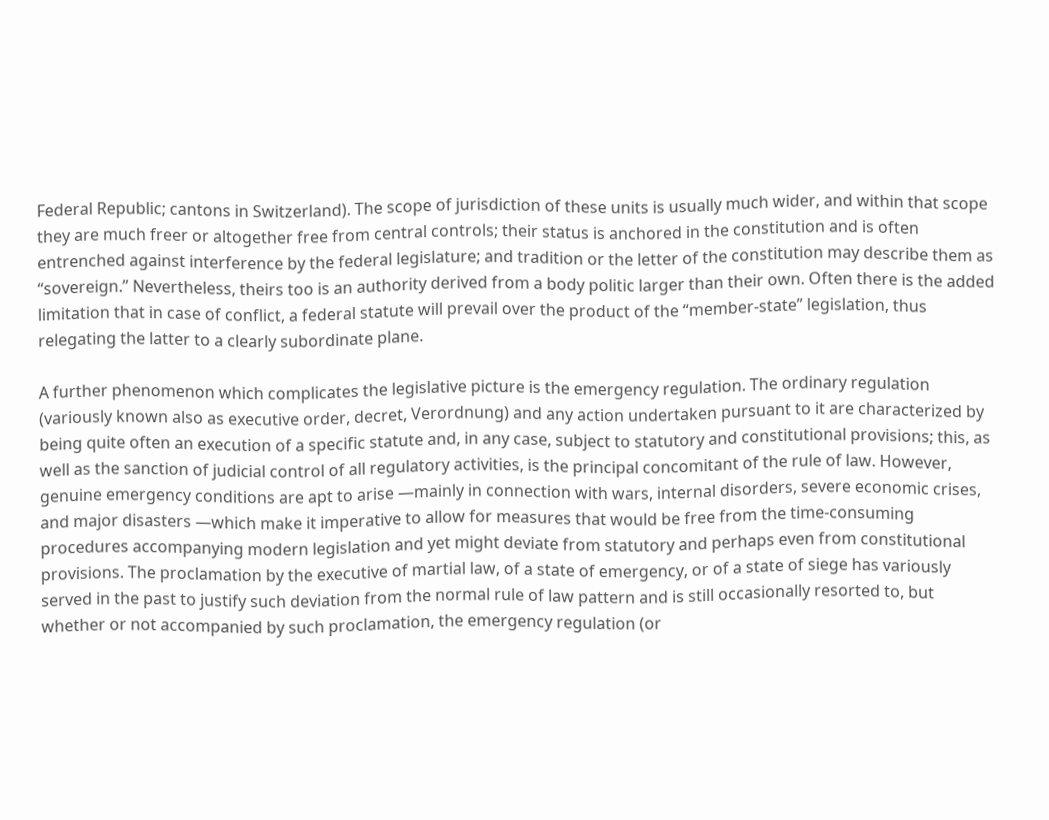Federal Republic; cantons in Switzerland). The scope of jurisdiction of these units is usually much wider, and within that scope they are much freer or altogether free from central controls; their status is anchored in the constitution and is often entrenched against interference by the federal legislature; and tradition or the letter of the constitution may describe them as “sovereign.” Nevertheless, theirs too is an authority derived from a body politic larger than their own. Often there is the added limitation that in case of conflict, a federal statute will prevail over the product of the “member-state” legislation, thus relegating the latter to a clearly subordinate plane.

A further phenomenon which complicates the legislative picture is the emergency regulation. The ordinary regulation (variously known also as executive order, decret, Verordnung) and any action undertaken pursuant to it are characterized by being quite often an execution of a specific statute and, in any case, subject to statutory and constitutional provisions; this, as well as the sanction of judicial control of all regulatory activities, is the principal concomitant of the rule of law. However, genuine emergency conditions are apt to arise —mainly in connection with wars, internal disorders, severe economic crises, and major disasters —which make it imperative to allow for measures that would be free from the time-consuming procedures accompanying modern legislation and yet might deviate from statutory and perhaps even from constitutional provisions. The proclamation by the executive of martial law, of a state of emergency, or of a state of siege has variously served in the past to justify such deviation from the normal rule of law pattern and is still occasionally resorted to, but whether or not accompanied by such proclamation, the emergency regulation (or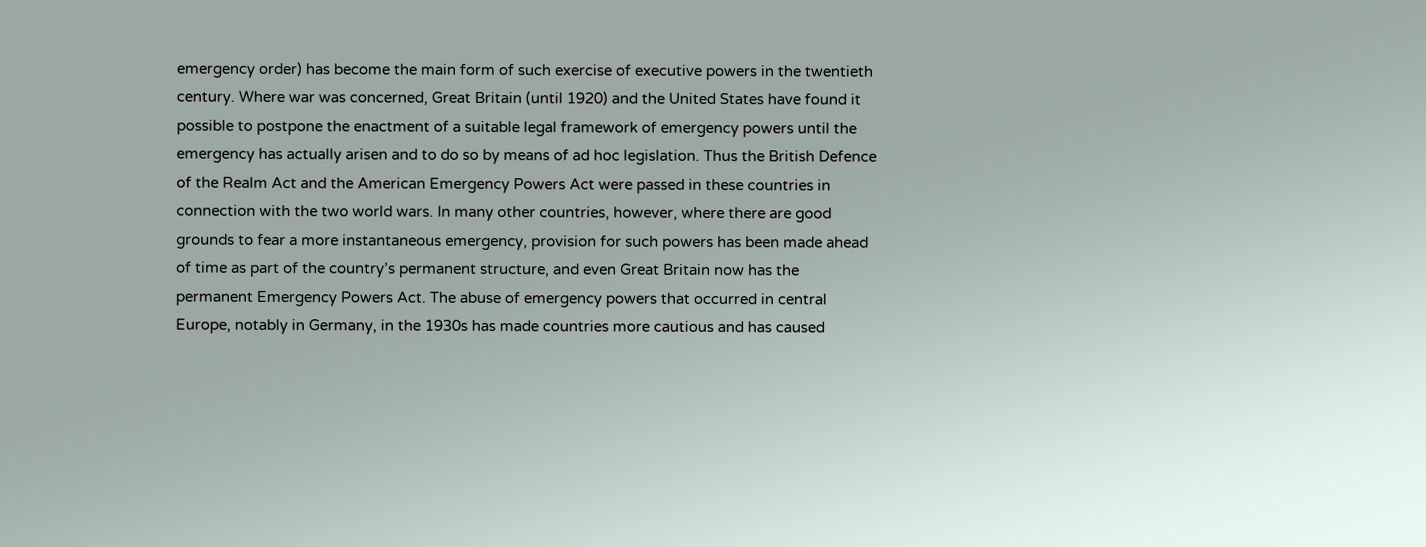emergency order) has become the main form of such exercise of executive powers in the twentieth century. Where war was concerned, Great Britain (until 1920) and the United States have found it possible to postpone the enactment of a suitable legal framework of emergency powers until the emergency has actually arisen and to do so by means of ad hoc legislation. Thus the British Defence of the Realm Act and the American Emergency Powers Act were passed in these countries in connection with the two world wars. In many other countries, however, where there are good grounds to fear a more instantaneous emergency, provision for such powers has been made ahead of time as part of the country’s permanent structure, and even Great Britain now has the permanent Emergency Powers Act. The abuse of emergency powers that occurred in central Europe, notably in Germany, in the 1930s has made countries more cautious and has caused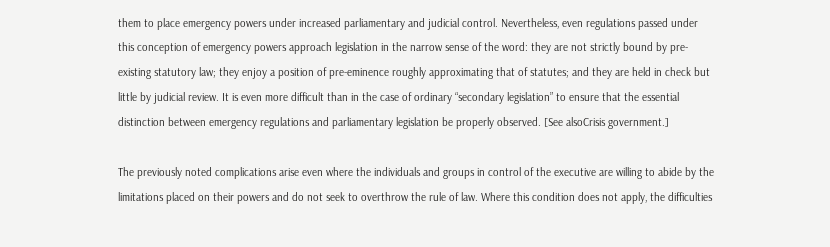them to place emergency powers under increased parliamentary and judicial control. Nevertheless, even regulations passed under this conception of emergency powers approach legislation in the narrow sense of the word: they are not strictly bound by pre-existing statutory law; they enjoy a position of pre-eminence roughly approximating that of statutes; and they are held in check but little by judicial review. It is even more difficult than in the case of ordinary “secondary legislation” to ensure that the essential distinction between emergency regulations and parliamentary legislation be properly observed. [See alsoCrisis government.]

The previously noted complications arise even where the individuals and groups in control of the executive are willing to abide by the limitations placed on their powers and do not seek to overthrow the rule of law. Where this condition does not apply, the difficulties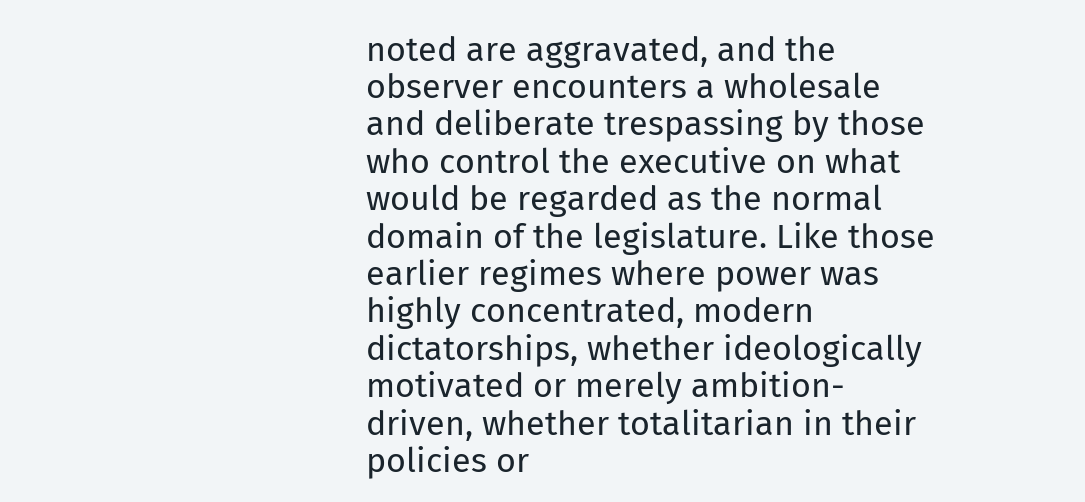noted are aggravated, and the observer encounters a wholesale and deliberate trespassing by those who control the executive on what would be regarded as the normal domain of the legislature. Like those earlier regimes where power was highly concentrated, modern dictatorships, whether ideologically motivated or merely ambition-driven, whether totalitarian in their policies or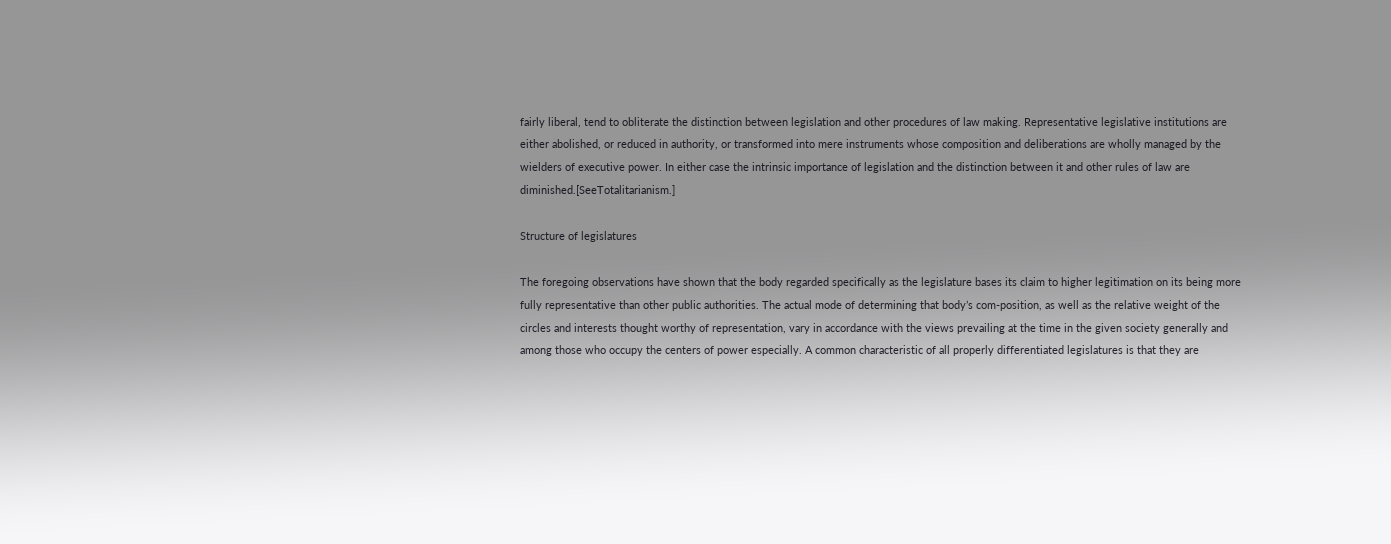fairly liberal, tend to obliterate the distinction between legislation and other procedures of law making. Representative legislative institutions are either abolished, or reduced in authority, or transformed into mere instruments whose composition and deliberations are wholly managed by the wielders of executive power. In either case the intrinsic importance of legislation and the distinction between it and other rules of law are diminished.[SeeTotalitarianism.]

Structure of legislatures

The foregoing observations have shown that the body regarded specifically as the legislature bases its claim to higher legitimation on its being more fully representative than other public authorities. The actual mode of determining that body’s com-position, as well as the relative weight of the circles and interests thought worthy of representation, vary in accordance with the views prevailing at the time in the given society generally and among those who occupy the centers of power especially. A common characteristic of all properly differentiated legislatures is that they are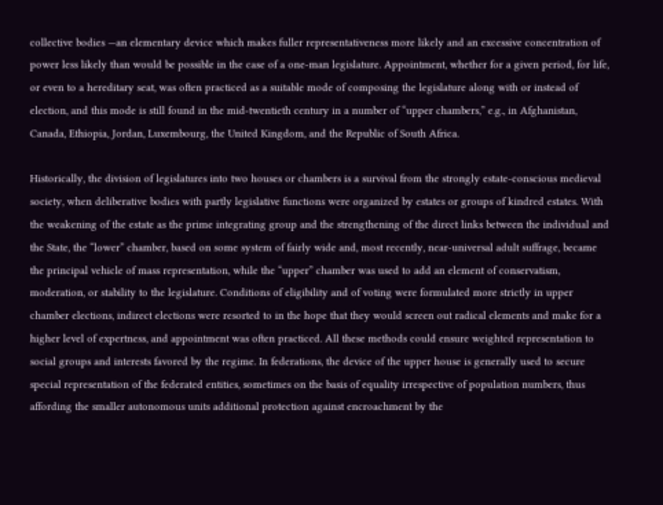collective bodies —an elementary device which makes fuller representativeness more likely and an excessive concentration of power less likely than would be possible in the case of a one-man legislature. Appointment, whether for a given period, for life, or even to a hereditary seat, was often practiced as a suitable mode of composing the legislature along with or instead of election, and this mode is still found in the mid-twentieth century in a number of “upper chambers,” e.g., in Afghanistan, Canada, Ethiopia, Jordan, Luxembourg, the United Kingdom, and the Republic of South Africa.

Historically, the division of legislatures into two houses or chambers is a survival from the strongly estate-conscious medieval society, when deliberative bodies with partly legislative functions were organized by estates or groups of kindred estates. With the weakening of the estate as the prime integrating group and the strengthening of the direct links between the individual and the State, the “lower” chamber, based on some system of fairly wide and, most recently, near-universal adult suffrage, became the principal vehicle of mass representation, while the “upper” chamber was used to add an element of conservatism, moderation, or stability to the legislature. Conditions of eligibility and of voting were formulated more strictly in upper chamber elections, indirect elections were resorted to in the hope that they would screen out radical elements and make for a higher level of expertness, and appointment was often practiced. All these methods could ensure weighted representation to social groups and interests favored by the regime. In federations, the device of the upper house is generally used to secure special representation of the federated entities, sometimes on the basis of equality irrespective of population numbers, thus affording the smaller autonomous units additional protection against encroachment by the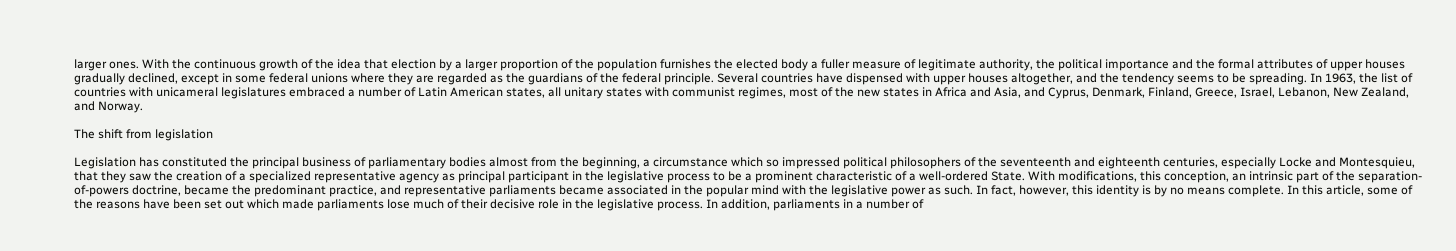larger ones. With the continuous growth of the idea that election by a larger proportion of the population furnishes the elected body a fuller measure of legitimate authority, the political importance and the formal attributes of upper houses gradually declined, except in some federal unions where they are regarded as the guardians of the federal principle. Several countries have dispensed with upper houses altogether, and the tendency seems to be spreading. In 1963, the list of countries with unicameral legislatures embraced a number of Latin American states, all unitary states with communist regimes, most of the new states in Africa and Asia, and Cyprus, Denmark, Finland, Greece, Israel, Lebanon, New Zealand, and Norway.

The shift from legislation

Legislation has constituted the principal business of parliamentary bodies almost from the beginning, a circumstance which so impressed political philosophers of the seventeenth and eighteenth centuries, especially Locke and Montesquieu, that they saw the creation of a specialized representative agency as principal participant in the legislative process to be a prominent characteristic of a well-ordered State. With modifications, this conception, an intrinsic part of the separation-of-powers doctrine, became the predominant practice, and representative parliaments became associated in the popular mind with the legislative power as such. In fact, however, this identity is by no means complete. In this article, some of the reasons have been set out which made parliaments lose much of their decisive role in the legislative process. In addition, parliaments in a number of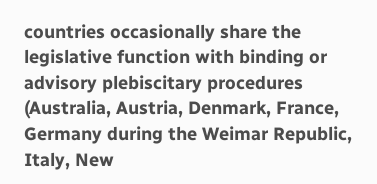countries occasionally share the legislative function with binding or advisory plebiscitary procedures (Australia, Austria, Denmark, France, Germany during the Weimar Republic, Italy, New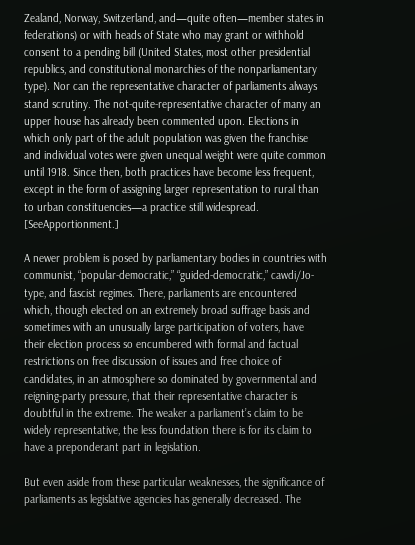Zealand, Norway, Switzerland, and—quite often—member states in federations) or with heads of State who may grant or withhold consent to a pending bill (United States, most other presidential republics, and constitutional monarchies of the nonparliamentary type). Nor can the representative character of parliaments always stand scrutiny. The not-quite-representative character of many an upper house has already been commented upon. Elections in which only part of the adult population was given the franchise and individual votes were given unequal weight were quite common until 1918. Since then, both practices have become less frequent, except in the form of assigning larger representation to rural than to urban constituencies—a practice still widespread. [SeeApportionment.]

A newer problem is posed by parliamentary bodies in countries with communist, “popular-democratic,” “guided-democratic,” cawdi/Jo-type, and fascist regimes. There, parliaments are encountered which, though elected on an extremely broad suffrage basis and sometimes with an unusually large participation of voters, have their election process so encumbered with formal and factual restrictions on free discussion of issues and free choice of candidates, in an atmosphere so dominated by governmental and reigning-party pressure, that their representative character is doubtful in the extreme. The weaker a parliament’s claim to be widely representative, the less foundation there is for its claim to have a preponderant part in legislation.

But even aside from these particular weaknesses, the significance of parliaments as legislative agencies has generally decreased. The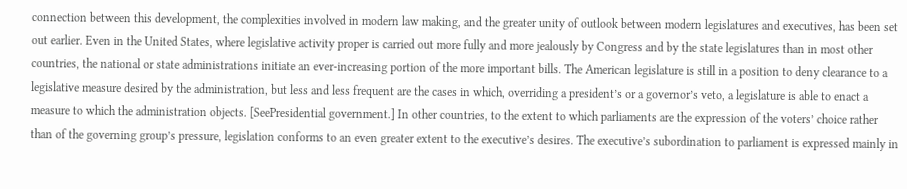connection between this development, the complexities involved in modern law making, and the greater unity of outlook between modern legislatures and executives, has been set out earlier. Even in the United States, where legislative activity proper is carried out more fully and more jealously by Congress and by the state legislatures than in most other countries, the national or state administrations initiate an ever-increasing portion of the more important bills. The American legislature is still in a position to deny clearance to a legislative measure desired by the administration, but less and less frequent are the cases in which, overriding a president’s or a governor’s veto, a legislature is able to enact a measure to which the administration objects. [SeePresidential government.] In other countries, to the extent to which parliaments are the expression of the voters’ choice rather than of the governing group’s pressure, legislation conforms to an even greater extent to the executive’s desires. The executive’s subordination to parliament is expressed mainly in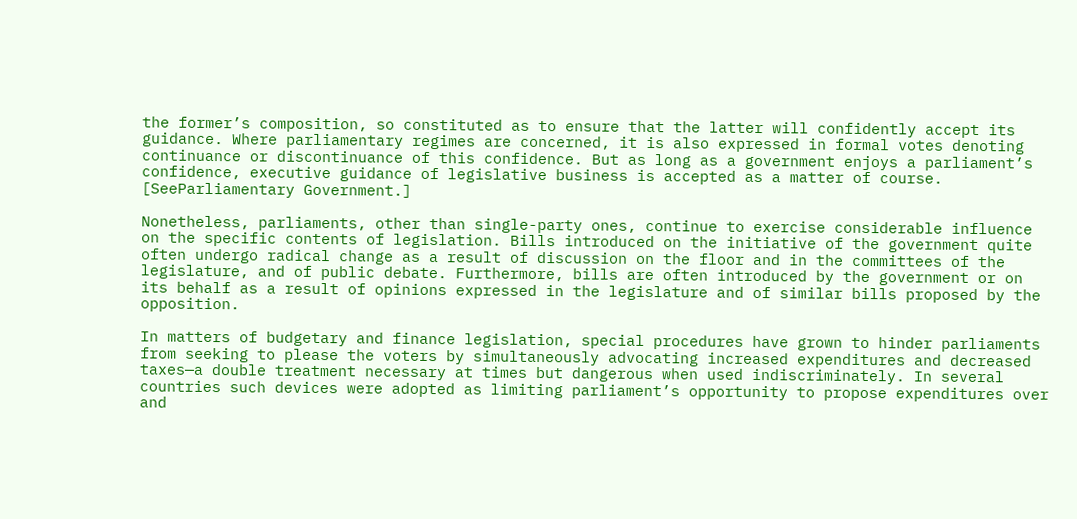the former’s composition, so constituted as to ensure that the latter will confidently accept its guidance. Where parliamentary regimes are concerned, it is also expressed in formal votes denoting continuance or discontinuance of this confidence. But as long as a government enjoys a parliament’s confidence, executive guidance of legislative business is accepted as a matter of course. [SeeParliamentary Government.]

Nonetheless, parliaments, other than single-party ones, continue to exercise considerable influence on the specific contents of legislation. Bills introduced on the initiative of the government quite often undergo radical change as a result of discussion on the floor and in the committees of the legislature, and of public debate. Furthermore, bills are often introduced by the government or on its behalf as a result of opinions expressed in the legislature and of similar bills proposed by the opposition.

In matters of budgetary and finance legislation, special procedures have grown to hinder parliaments from seeking to please the voters by simultaneously advocating increased expenditures and decreased taxes—a double treatment necessary at times but dangerous when used indiscriminately. In several countries such devices were adopted as limiting parliament’s opportunity to propose expenditures over and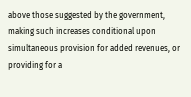above those suggested by the government, making such increases conditional upon simultaneous provision for added revenues, or providing for a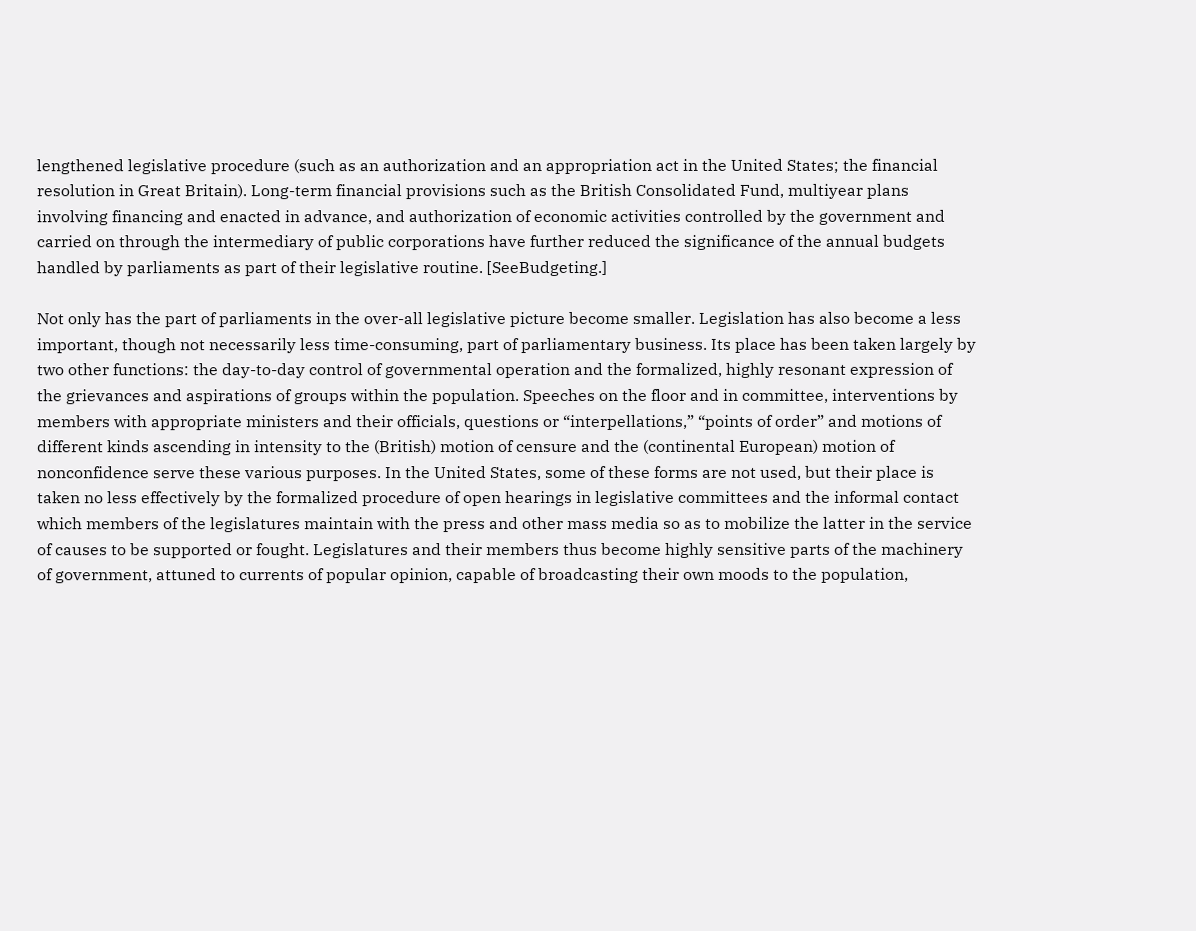lengthened legislative procedure (such as an authorization and an appropriation act in the United States; the financial resolution in Great Britain). Long-term financial provisions such as the British Consolidated Fund, multiyear plans involving financing and enacted in advance, and authorization of economic activities controlled by the government and carried on through the intermediary of public corporations have further reduced the significance of the annual budgets handled by parliaments as part of their legislative routine. [SeeBudgeting.]

Not only has the part of parliaments in the over-all legislative picture become smaller. Legislation has also become a less important, though not necessarily less time-consuming, part of parliamentary business. Its place has been taken largely by two other functions: the day-to-day control of governmental operation and the formalized, highly resonant expression of the grievances and aspirations of groups within the population. Speeches on the floor and in committee, interventions by members with appropriate ministers and their officials, questions or “interpellations,” “points of order” and motions of different kinds ascending in intensity to the (British) motion of censure and the (continental European) motion of nonconfidence serve these various purposes. In the United States, some of these forms are not used, but their place is taken no less effectively by the formalized procedure of open hearings in legislative committees and the informal contact which members of the legislatures maintain with the press and other mass media so as to mobilize the latter in the service of causes to be supported or fought. Legislatures and their members thus become highly sensitive parts of the machinery of government, attuned to currents of popular opinion, capable of broadcasting their own moods to the population,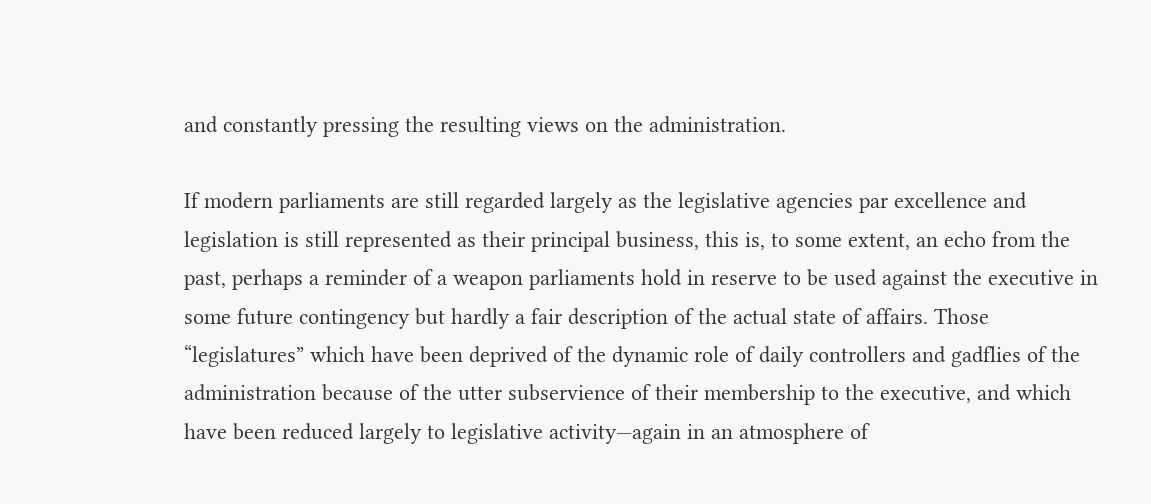and constantly pressing the resulting views on the administration.

If modern parliaments are still regarded largely as the legislative agencies par excellence and legislation is still represented as their principal business, this is, to some extent, an echo from the past, perhaps a reminder of a weapon parliaments hold in reserve to be used against the executive in some future contingency but hardly a fair description of the actual state of affairs. Those “legislatures” which have been deprived of the dynamic role of daily controllers and gadflies of the administration because of the utter subservience of their membership to the executive, and which have been reduced largely to legislative activity—again in an atmosphere of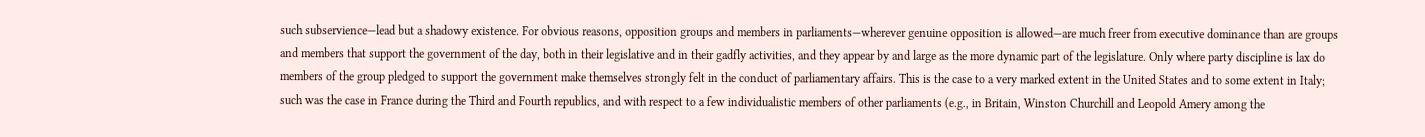such subservience—lead but a shadowy existence. For obvious reasons, opposition groups and members in parliaments—wherever genuine opposition is allowed—are much freer from executive dominance than are groups and members that support the government of the day, both in their legislative and in their gadfly activities, and they appear by and large as the more dynamic part of the legislature. Only where party discipline is lax do members of the group pledged to support the government make themselves strongly felt in the conduct of parliamentary affairs. This is the case to a very marked extent in the United States and to some extent in Italy; such was the case in France during the Third and Fourth republics, and with respect to a few individualistic members of other parliaments (e.g., in Britain, Winston Churchill and Leopold Amery among the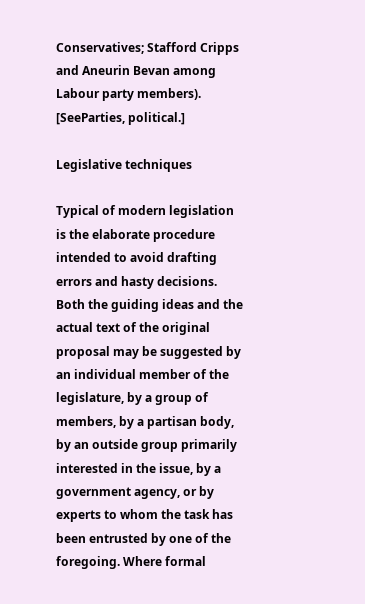Conservatives; Stafford Cripps and Aneurin Bevan among Labour party members). [SeeParties, political.]

Legislative techniques

Typical of modern legislation is the elaborate procedure intended to avoid drafting errors and hasty decisions. Both the guiding ideas and the actual text of the original proposal may be suggested by an individual member of the legislature, by a group of members, by a partisan body, by an outside group primarily interested in the issue, by a government agency, or by experts to whom the task has been entrusted by one of the foregoing. Where formal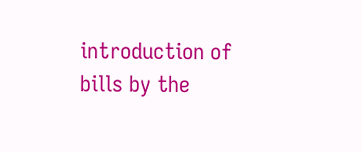introduction of bills by the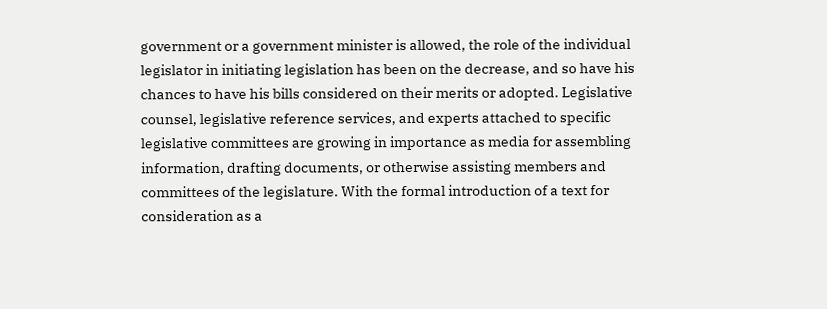government or a government minister is allowed, the role of the individual legislator in initiating legislation has been on the decrease, and so have his chances to have his bills considered on their merits or adopted. Legislative counsel, legislative reference services, and experts attached to specific legislative committees are growing in importance as media for assembling information, drafting documents, or otherwise assisting members and committees of the legislature. With the formal introduction of a text for consideration as a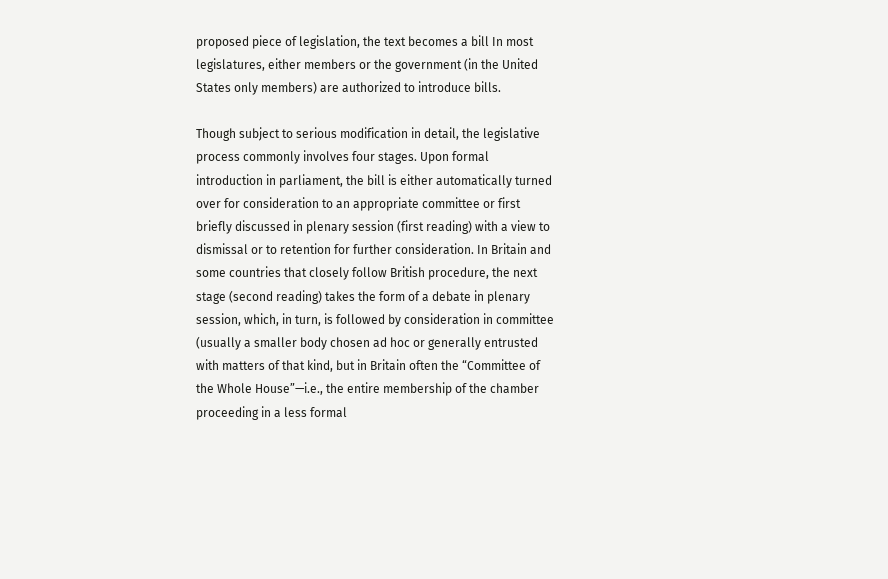proposed piece of legislation, the text becomes a bill In most legislatures, either members or the government (in the United States only members) are authorized to introduce bills.

Though subject to serious modification in detail, the legislative process commonly involves four stages. Upon formal introduction in parliament, the bill is either automatically turned over for consideration to an appropriate committee or first briefly discussed in plenary session (first reading) with a view to dismissal or to retention for further consideration. In Britain and some countries that closely follow British procedure, the next stage (second reading) takes the form of a debate in plenary session, which, in turn, is followed by consideration in committee (usually a smaller body chosen ad hoc or generally entrusted with matters of that kind, but in Britain often the “Committee of the Whole House”—i.e., the entire membership of the chamber proceeding in a less formal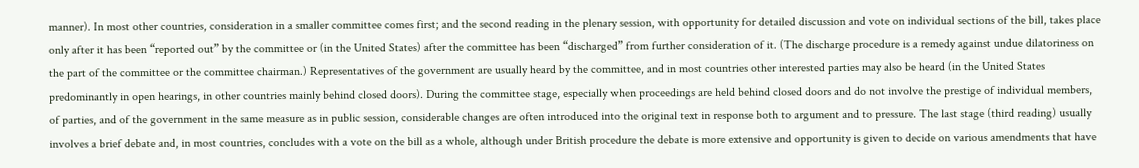manner). In most other countries, consideration in a smaller committee comes first; and the second reading in the plenary session, with opportunity for detailed discussion and vote on individual sections of the bill, takes place only after it has been “reported out” by the committee or (in the United States) after the committee has been “discharged” from further consideration of it. (The discharge procedure is a remedy against undue dilatoriness on the part of the committee or the committee chairman.) Representatives of the government are usually heard by the committee, and in most countries other interested parties may also be heard (in the United States predominantly in open hearings, in other countries mainly behind closed doors). During the committee stage, especially when proceedings are held behind closed doors and do not involve the prestige of individual members, of parties, and of the government in the same measure as in public session, considerable changes are often introduced into the original text in response both to argument and to pressure. The last stage (third reading) usually involves a brief debate and, in most countries, concludes with a vote on the bill as a whole, although under British procedure the debate is more extensive and opportunity is given to decide on various amendments that have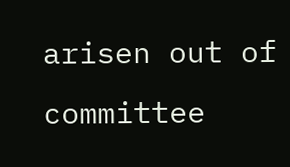arisen out of committee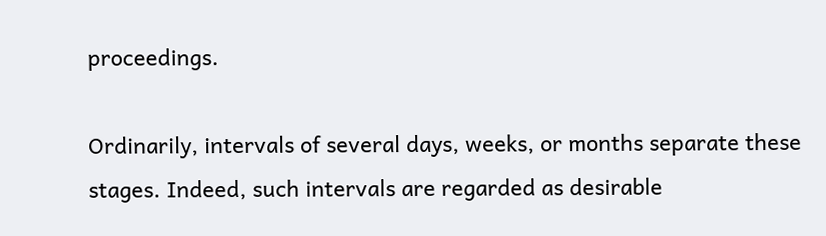proceedings.

Ordinarily, intervals of several days, weeks, or months separate these stages. Indeed, such intervals are regarded as desirable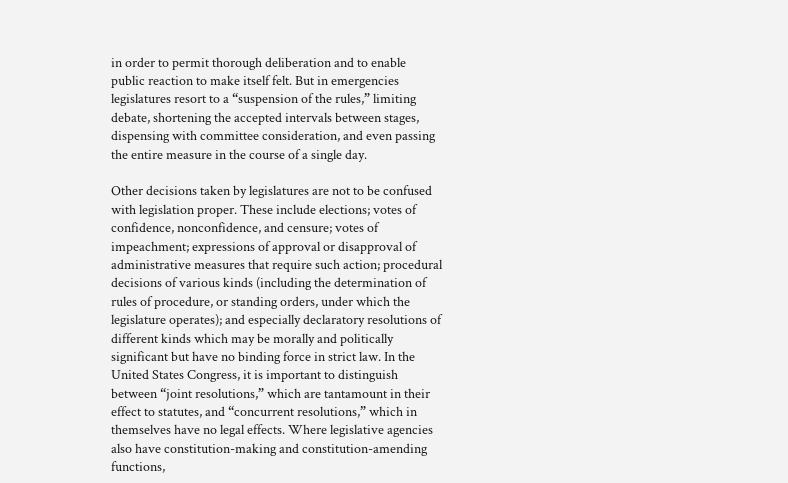in order to permit thorough deliberation and to enable public reaction to make itself felt. But in emergencies legislatures resort to a “suspension of the rules,” limiting debate, shortening the accepted intervals between stages, dispensing with committee consideration, and even passing the entire measure in the course of a single day.

Other decisions taken by legislatures are not to be confused with legislation proper. These include elections; votes of confidence, nonconfidence, and censure; votes of impeachment; expressions of approval or disapproval of administrative measures that require such action; procedural decisions of various kinds (including the determination of rules of procedure, or standing orders, under which the legislature operates); and especially declaratory resolutions of different kinds which may be morally and politically significant but have no binding force in strict law. In the United States Congress, it is important to distinguish between “joint resolutions,” which are tantamount in their effect to statutes, and “concurrent resolutions,” which in themselves have no legal effects. Where legislative agencies also have constitution-making and constitution-amending functions,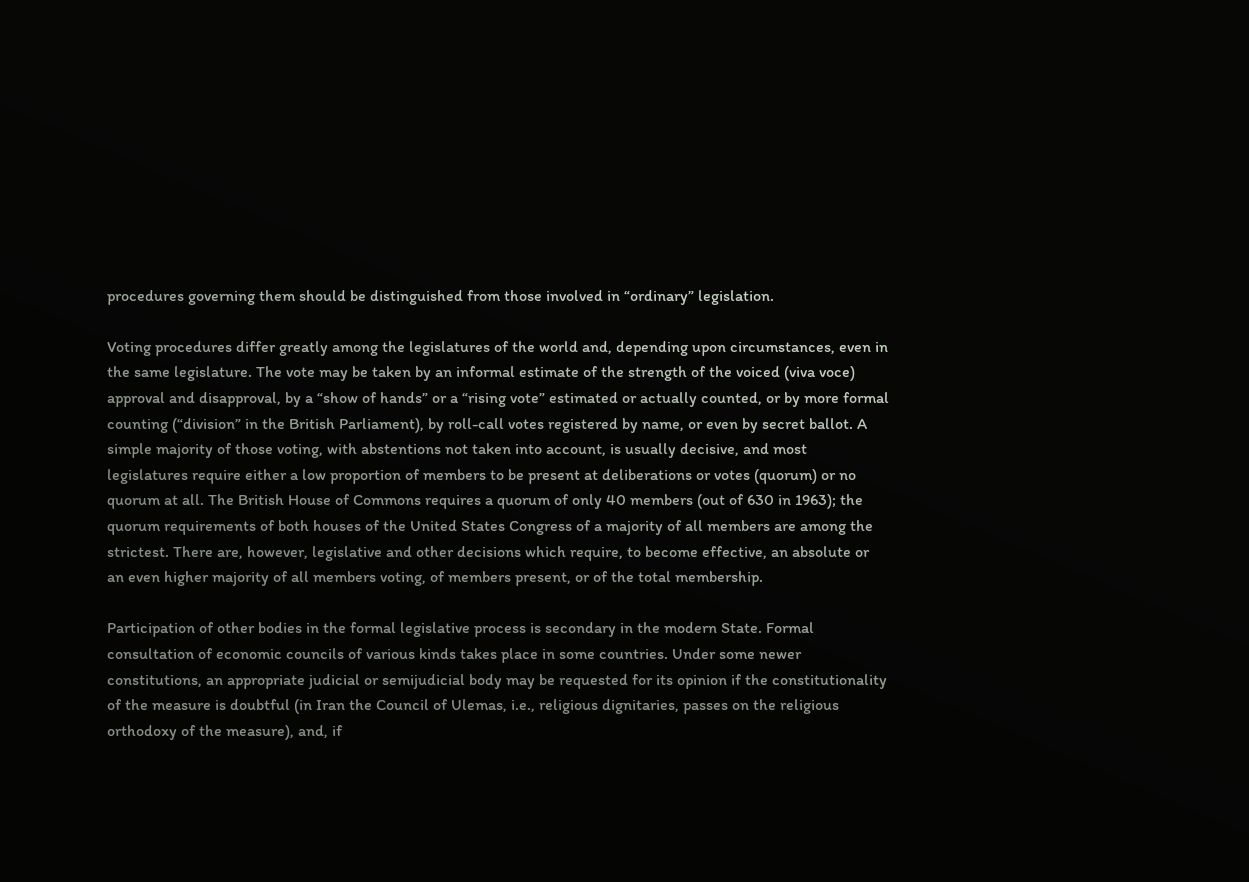procedures governing them should be distinguished from those involved in “ordinary” legislation.

Voting procedures differ greatly among the legislatures of the world and, depending upon circumstances, even in the same legislature. The vote may be taken by an informal estimate of the strength of the voiced (viva voce) approval and disapproval, by a “show of hands” or a “rising vote” estimated or actually counted, or by more formal counting (“division” in the British Parliament), by roll-call votes registered by name, or even by secret ballot. A simple majority of those voting, with abstentions not taken into account, is usually decisive, and most legislatures require either a low proportion of members to be present at deliberations or votes (quorum) or no quorum at all. The British House of Commons requires a quorum of only 40 members (out of 630 in 1963); the quorum requirements of both houses of the United States Congress of a majority of all members are among the strictest. There are, however, legislative and other decisions which require, to become effective, an absolute or an even higher majority of all members voting, of members present, or of the total membership.

Participation of other bodies in the formal legislative process is secondary in the modern State. Formal consultation of economic councils of various kinds takes place in some countries. Under some newer constitutions, an appropriate judicial or semijudicial body may be requested for its opinion if the constitutionality of the measure is doubtful (in Iran the Council of Ulemas, i.e., religious dignitaries, passes on the religious orthodoxy of the measure), and, if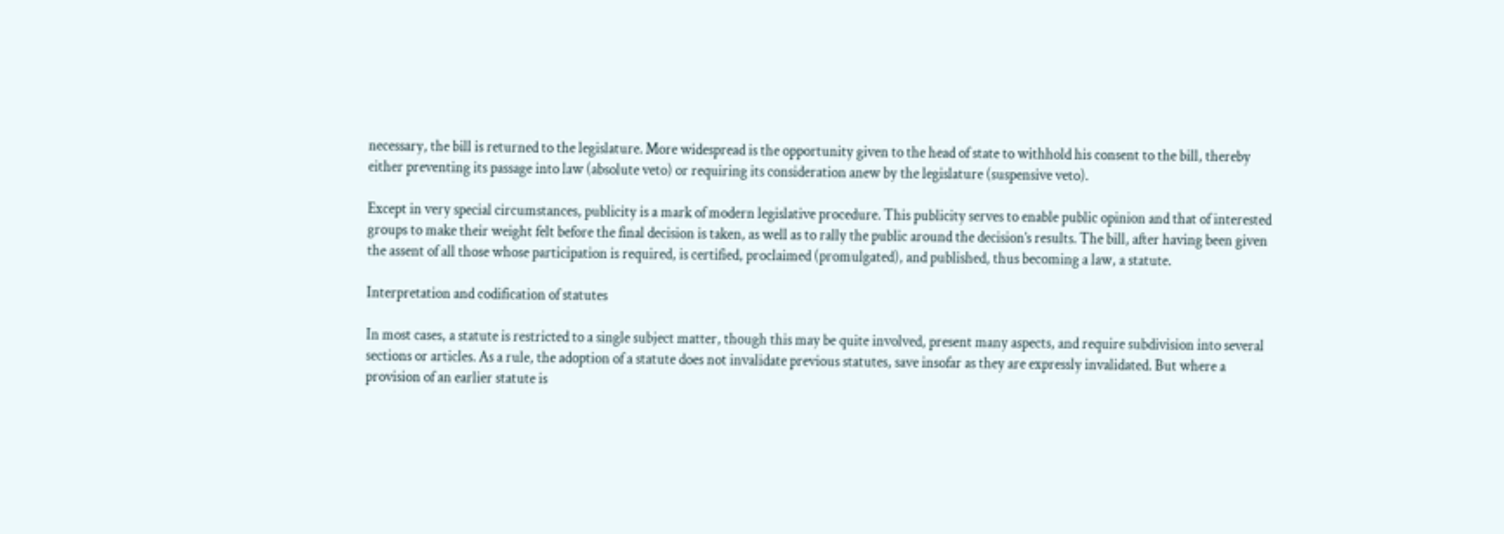necessary, the bill is returned to the legislature. More widespread is the opportunity given to the head of state to withhold his consent to the bill, thereby either preventing its passage into law (absolute veto) or requiring its consideration anew by the legislature (suspensive veto).

Except in very special circumstances, publicity is a mark of modern legislative procedure. This publicity serves to enable public opinion and that of interested groups to make their weight felt before the final decision is taken, as well as to rally the public around the decision’s results. The bill, after having been given the assent of all those whose participation is required, is certified, proclaimed (promulgated), and published, thus becoming a law, a statute.

Interpretation and codification of statutes

In most cases, a statute is restricted to a single subject matter, though this may be quite involved, present many aspects, and require subdivision into several sections or articles. As a rule, the adoption of a statute does not invalidate previous statutes, save insofar as they are expressly invalidated. But where a provision of an earlier statute is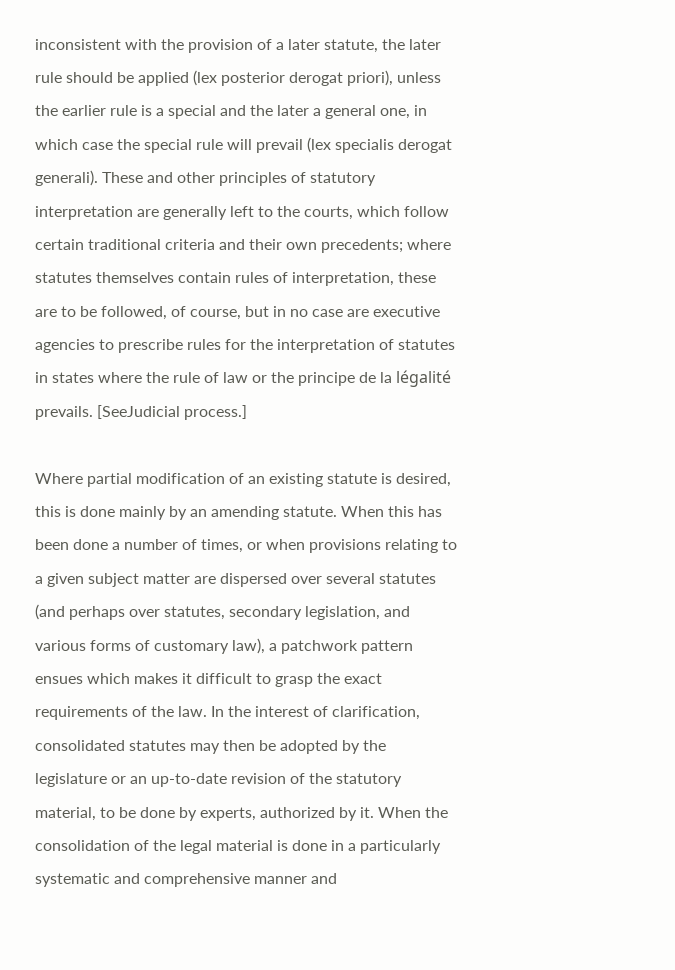inconsistent with the provision of a later statute, the later rule should be applied (lex posterior derogat priori), unless the earlier rule is a special and the later a general one, in which case the special rule will prevail (lex specialis derogat generali). These and other principles of statutory interpretation are generally left to the courts, which follow certain traditional criteria and their own precedents; where statutes themselves contain rules of interpretation, these are to be followed, of course, but in no case are executive agencies to prescribe rules for the interpretation of statutes in states where the rule of law or the principe de la légalité prevails. [SeeJudicial process.]

Where partial modification of an existing statute is desired, this is done mainly by an amending statute. When this has been done a number of times, or when provisions relating to a given subject matter are dispersed over several statutes (and perhaps over statutes, secondary legislation, and various forms of customary law), a patchwork pattern ensues which makes it difficult to grasp the exact requirements of the law. In the interest of clarification, consolidated statutes may then be adopted by the legislature or an up-to-date revision of the statutory material, to be done by experts, authorized by it. When the consolidation of the legal material is done in a particularly systematic and comprehensive manner and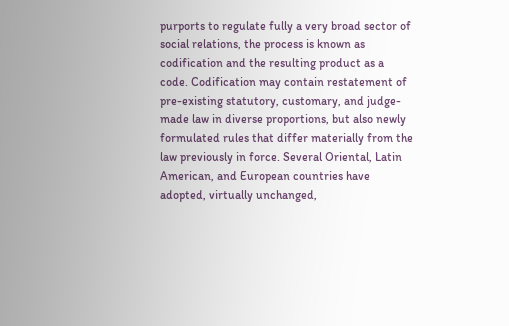purports to regulate fully a very broad sector of social relations, the process is known as codification and the resulting product as a code. Codification may contain restatement of pre-existing statutory, customary, and judge-made law in diverse proportions, but also newly formulated rules that differ materially from the law previously in force. Several Oriental, Latin American, and European countries have adopted, virtually unchanged,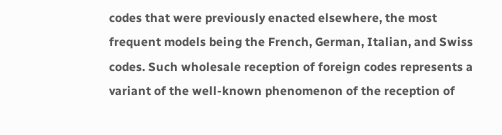codes that were previously enacted elsewhere, the most frequent models being the French, German, Italian, and Swiss codes. Such wholesale reception of foreign codes represents a variant of the well-known phenomenon of the reception of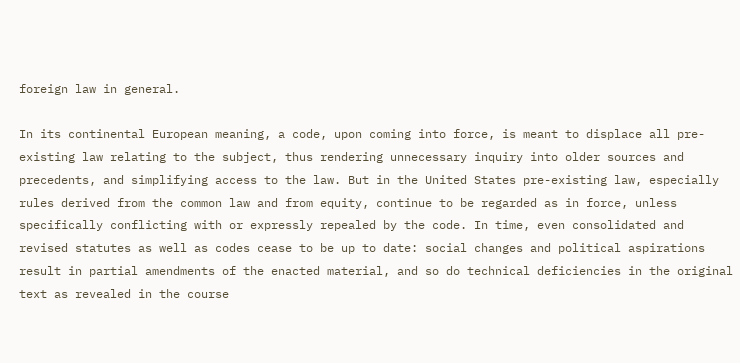foreign law in general.

In its continental European meaning, a code, upon coming into force, is meant to displace all pre-existing law relating to the subject, thus rendering unnecessary inquiry into older sources and precedents, and simplifying access to the law. But in the United States pre-existing law, especially rules derived from the common law and from equity, continue to be regarded as in force, unless specifically conflicting with or expressly repealed by the code. In time, even consolidated and revised statutes as well as codes cease to be up to date: social changes and political aspirations result in partial amendments of the enacted material, and so do technical deficiencies in the original text as revealed in the course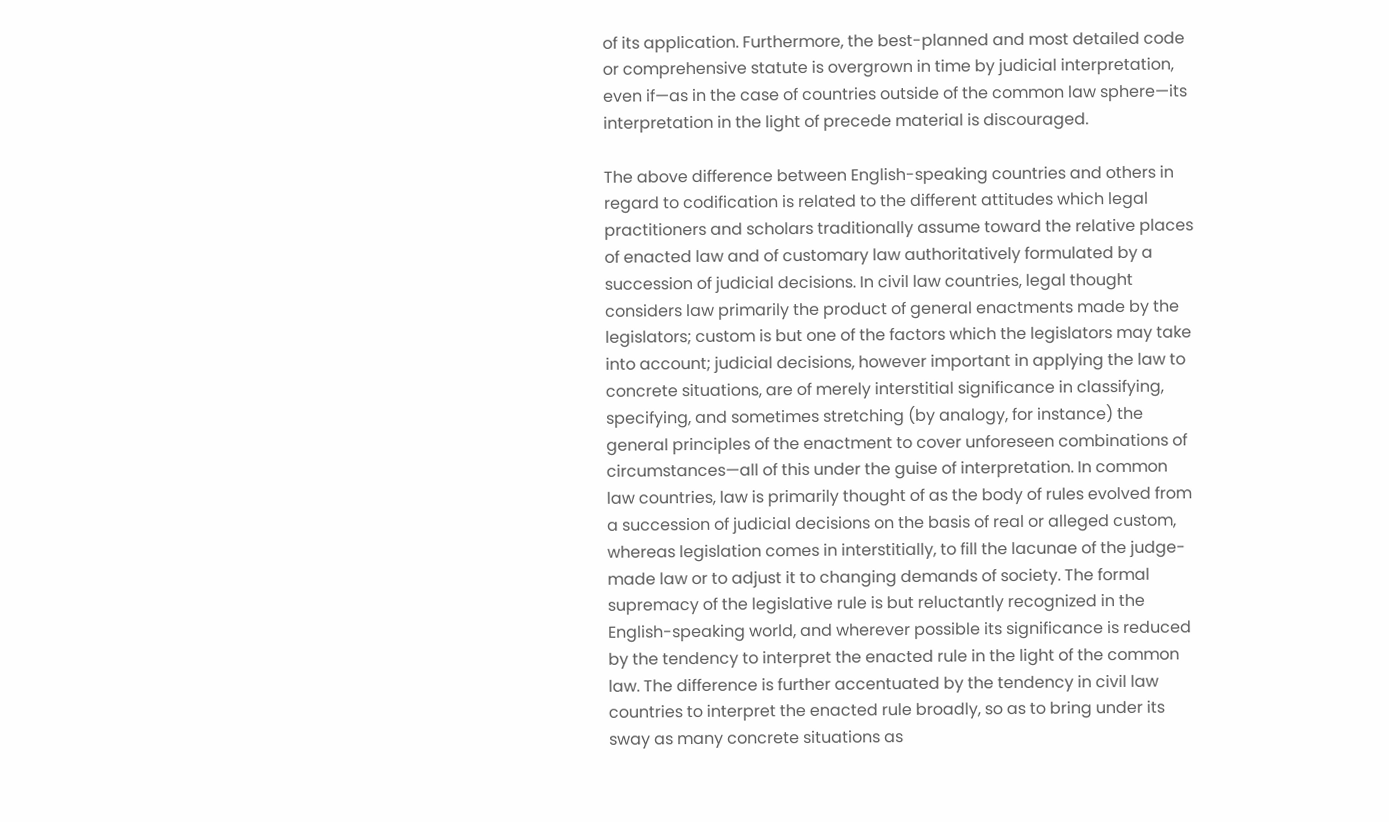of its application. Furthermore, the best-planned and most detailed code or comprehensive statute is overgrown in time by judicial interpretation, even if—as in the case of countries outside of the common law sphere—its interpretation in the light of precede material is discouraged.

The above difference between English-speaking countries and others in regard to codification is related to the different attitudes which legal practitioners and scholars traditionally assume toward the relative places of enacted law and of customary law authoritatively formulated by a succession of judicial decisions. In civil law countries, legal thought considers law primarily the product of general enactments made by the legislators; custom is but one of the factors which the legislators may take into account; judicial decisions, however important in applying the law to concrete situations, are of merely interstitial significance in classifying, specifying, and sometimes stretching (by analogy, for instance) the general principles of the enactment to cover unforeseen combinations of circumstances—all of this under the guise of interpretation. In common law countries, law is primarily thought of as the body of rules evolved from a succession of judicial decisions on the basis of real or alleged custom, whereas legislation comes in interstitially, to fill the lacunae of the judge-made law or to adjust it to changing demands of society. The formal supremacy of the legislative rule is but reluctantly recognized in the English-speaking world, and wherever possible its significance is reduced by the tendency to interpret the enacted rule in the light of the common law. The difference is further accentuated by the tendency in civil law countries to interpret the enacted rule broadly, so as to bring under its sway as many concrete situations as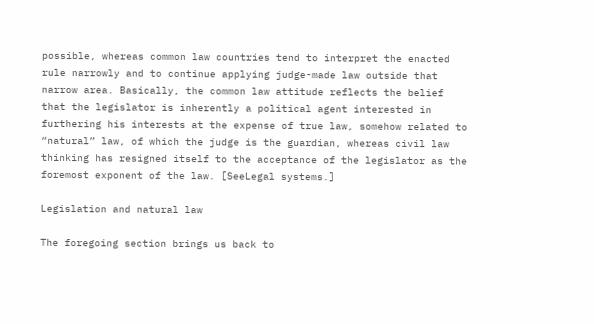possible, whereas common law countries tend to interpret the enacted rule narrowly and to continue applying judge-made law outside that narrow area. Basically, the common law attitude reflects the belief that the legislator is inherently a political agent interested in furthering his interests at the expense of true law, somehow related to “natural” law, of which the judge is the guardian, whereas civil law thinking has resigned itself to the acceptance of the legislator as the foremost exponent of the law. [SeeLegal systems.]

Legislation and natural law

The foregoing section brings us back to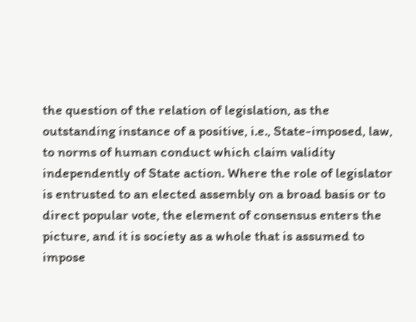the question of the relation of legislation, as the outstanding instance of a positive, i.e., State-imposed, law, to norms of human conduct which claim validity independently of State action. Where the role of legislator is entrusted to an elected assembly on a broad basis or to direct popular vote, the element of consensus enters the picture, and it is society as a whole that is assumed to impose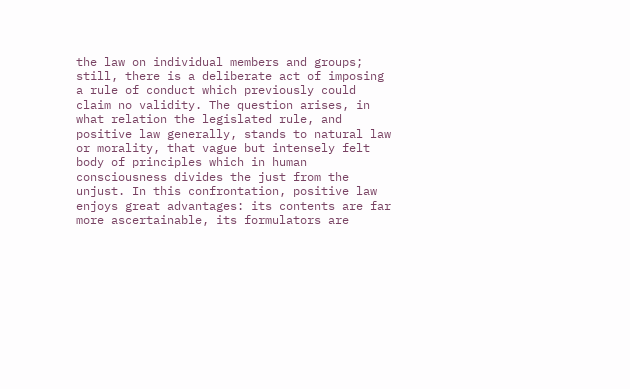the law on individual members and groups; still, there is a deliberate act of imposing a rule of conduct which previously could claim no validity. The question arises, in what relation the legislated rule, and positive law generally, stands to natural law or morality, that vague but intensely felt body of principles which in human consciousness divides the just from the unjust. In this confrontation, positive law enjoys great advantages: its contents are far more ascertainable, its formulators are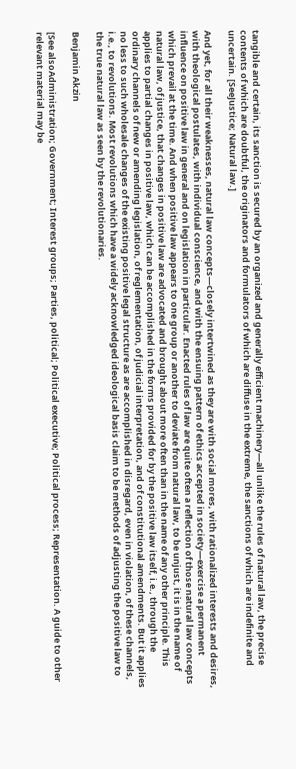tangible and certain, its sanction is secured by an organized and generally efficient machinery—all unlike the rules of natural law, the precise contents of which are doubtful, the originators and formulators of which are diffuse in the extreme, the sanctions of which are indefinite and uncertain. [SeeJustice; Natural law.]

And yet, for all their weaknesses, natural law concepts—closely intertwined as they are with social mores, with rationalized interests and desires, with theological postulates, with individual conscience, and with the ensuing pattern of ethics accepted in society—exercise a permanent influence on positive law in general and on legislation in particular. Enacted rules of law are quite often a reflection of those natural law concepts which prevail at the time. And when positive law appears to one group or another to deviate from natural law, to be unjust, it is in the name of natural law, of justice, that changes in positive law are advocated and brought about more often than in the name of any other principle. This applies to partial changes in positive law, which can be accomplished in the forms provided for by the positive law itself, i.e., through the ordinary channels of new or amending legislation, of reglementation, of judicial interpretation, and of constitutional amendments. But it applies no less to such wholesale changes of the existing positive legal structure as are accomplished in disregard, even in violation, of these channels, i.e., to revolutions. Most revolutions which have a widely acknowledged ideological basis claim to be methods of adjusting the positive law to the true natural law as seen by the revolutionaries.

Benjamin Akzin

[See alsoAdministration; Government; Interest groups; Parties, political; Political executive; Political process; Representation. A guide to other relevant material may be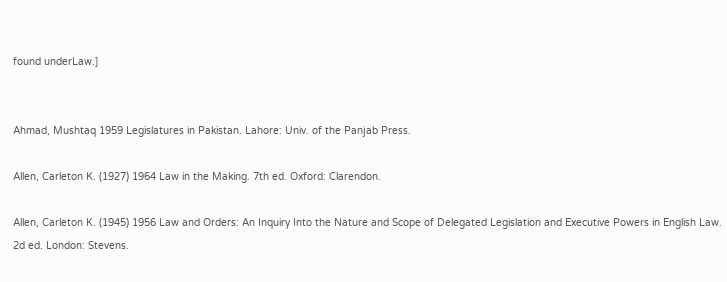found underLaw.]


Ahmad, Mushtaq 1959 Legislatures in Pakistan. Lahore: Univ. of the Panjab Press.

Allen, Carleton K. (1927) 1964 Law in the Making. 7th ed. Oxford: Clarendon.

Allen, Carleton K. (1945) 1956 Law and Orders: An Inquiry Into the Nature and Scope of Delegated Legislation and Executive Powers in English Law. 2d ed. London: Stevens.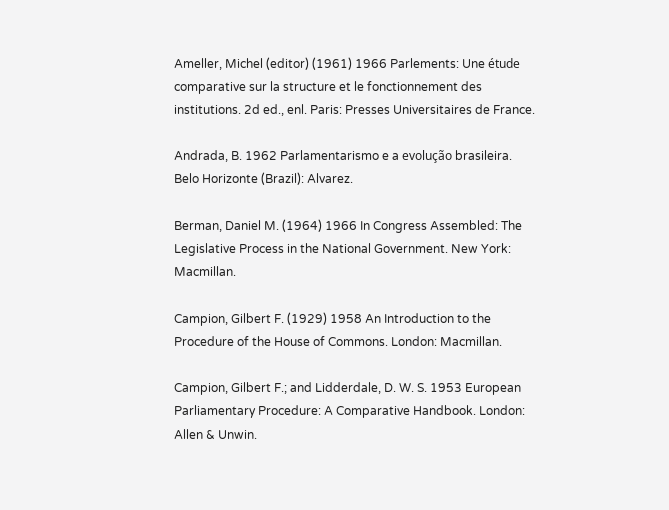Ameller, Michel (editor) (1961) 1966 Parlements: Une étude comparative sur la structure et le fonctionnement des institutions. 2d ed., enl. Paris: Presses Universitaires de France.

Andrada, B. 1962 Parlamentarismo e a evolução brasileira. Belo Horizonte (Brazil): Alvarez.

Berman, Daniel M. (1964) 1966 In Congress Assembled: The Legislative Process in the National Government. New York: Macmillan.

Campion, Gilbert F. (1929) 1958 An Introduction to the Procedure of the House of Commons. London: Macmillan.

Campion, Gilbert F.; and Lidderdale, D. W. S. 1953 European Parliamentary Procedure: A Comparative Handbook. London: Allen & Unwin.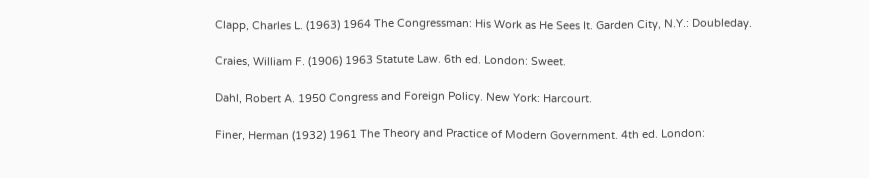Clapp, Charles L. (1963) 1964 The Congressman: His Work as He Sees It. Garden City, N.Y.: Doubleday.

Craies, William F. (1906) 1963 Statute Law. 6th ed. London: Sweet.

Dahl, Robert A. 1950 Congress and Foreign Policy. New York: Harcourt.

Finer, Herman (1932) 1961 The Theory and Practice of Modern Government. 4th ed. London: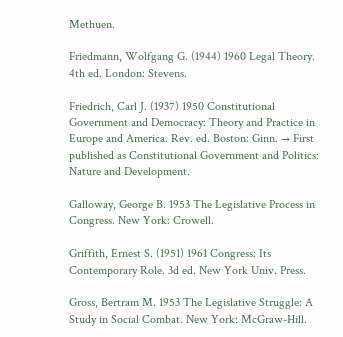Methuen.

Friedmann, Wolfgang G. (1944) 1960 Legal Theory. 4th ed. London: Stevens.

Friedrich, Carl J. (1937) 1950 Constitutional Government and Democracy: Theory and Practice in Europe and America. Rev. ed. Boston: Ginn. → First published as Constitutional Government and Politics: Nature and Development.

Galloway, George B. 1953 The Legislative Process in Congress. New York: Crowell.

Griffith, Ernest S. (1951) 1961 Congress: Its Contemporary Role. 3d ed. New York Univ. Press.

Gross, Bertram M. 1953 The Legislative Struggle: A Study in Social Combat. New York: McGraw-Hill.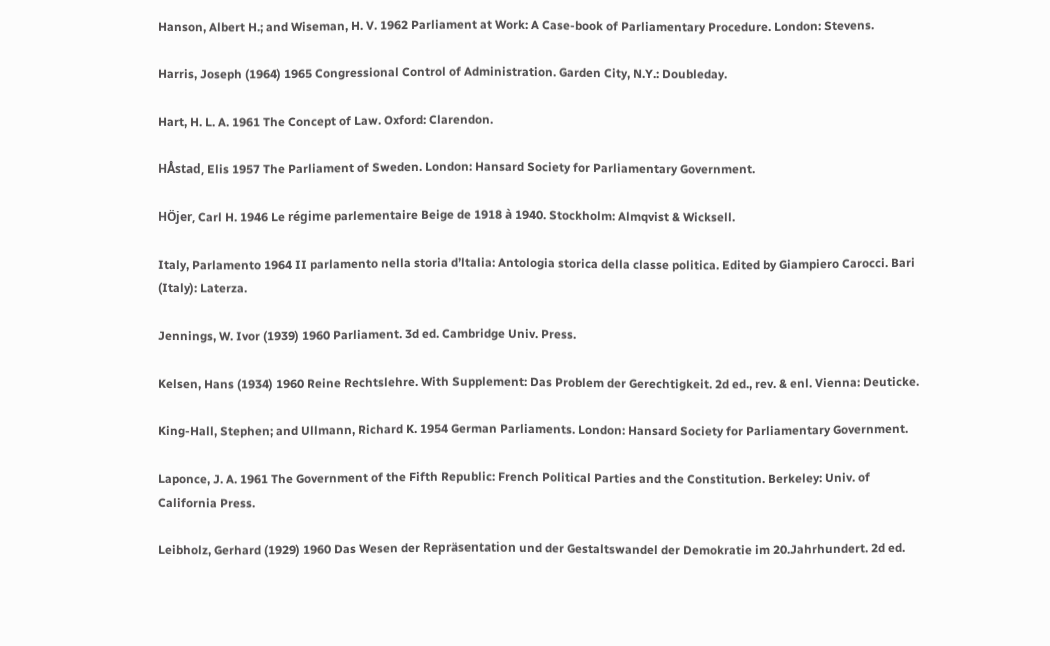Hanson, Albert H.; and Wiseman, H. V. 1962 Parliament at Work: A Case-book of Parliamentary Procedure. London: Stevens.

Harris, Joseph (1964) 1965 Congressional Control of Administration. Garden City, N.Y.: Doubleday.

Hart, H. L. A. 1961 The Concept of Law. Oxford: Clarendon.

HÅstad, Elis 1957 The Parliament of Sweden. London: Hansard Society for Parliamentary Government.

HÖjer, Carl H. 1946 Le régime parlementaire Beige de 1918 à 1940. Stockholm: Almqvist & Wicksell.

Italy, Parlamento 1964 II parlamento nella storia d’ltalia: Antologia storica della classe politica. Edited by Giampiero Carocci. Bari (Italy): Laterza.

Jennings, W. Ivor (1939) 1960 Parliament. 3d ed. Cambridge Univ. Press.

Kelsen, Hans (1934) 1960 Reine Rechtslehre. With Supplement: Das Problem der Gerechtigkeit. 2d ed., rev. & enl. Vienna: Deuticke.

King-Hall, Stephen; and Ullmann, Richard K. 1954 German Parliaments. London: Hansard Society for Parliamentary Government.

Laponce, J. A. 1961 The Government of the Fifth Republic: French Political Parties and the Constitution. Berkeley: Univ. of California Press.

Leibholz, Gerhard (1929) 1960 Das Wesen der Repräsentation und der Gestaltswandel der Demokratie im 20.Jahrhundert. 2d ed.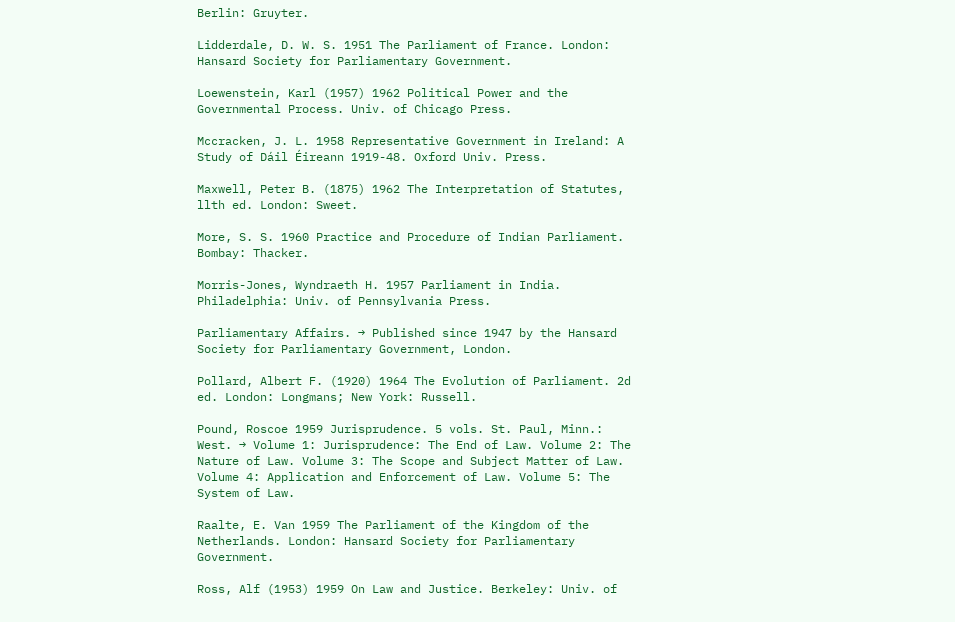Berlin: Gruyter.

Lidderdale, D. W. S. 1951 The Parliament of France. London: Hansard Society for Parliamentary Government.

Loewenstein, Karl (1957) 1962 Political Power and the Governmental Process. Univ. of Chicago Press.

Mccracken, J. L. 1958 Representative Government in Ireland: A Study of Dáil Éireann 1919-48. Oxford Univ. Press.

Maxwell, Peter B. (1875) 1962 The Interpretation of Statutes, llth ed. London: Sweet.

More, S. S. 1960 Practice and Procedure of Indian Parliament. Bombay: Thacker.

Morris-Jones, Wyndraeth H. 1957 Parliament in India. Philadelphia: Univ. of Pennsylvania Press.

Parliamentary Affairs. → Published since 1947 by the Hansard Society for Parliamentary Government, London.

Pollard, Albert F. (1920) 1964 The Evolution of Parliament. 2d ed. London: Longmans; New York: Russell.

Pound, Roscoe 1959 Jurisprudence. 5 vols. St. Paul, Minn.: West. → Volume 1: Jurisprudence: The End of Law. Volume 2: The Nature of Law. Volume 3: The Scope and Subject Matter of Law. Volume 4: Application and Enforcement of Law. Volume 5: The System of Law.

Raalte, E. Van 1959 The Parliament of the Kingdom of the Netherlands. London: Hansard Society for Parliamentary Government.

Ross, Alf (1953) 1959 On Law and Justice. Berkeley: Univ. of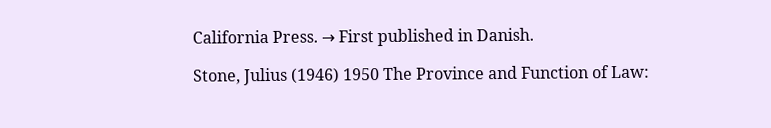California Press. → First published in Danish.

Stone, Julius (1946) 1950 The Province and Function of Law: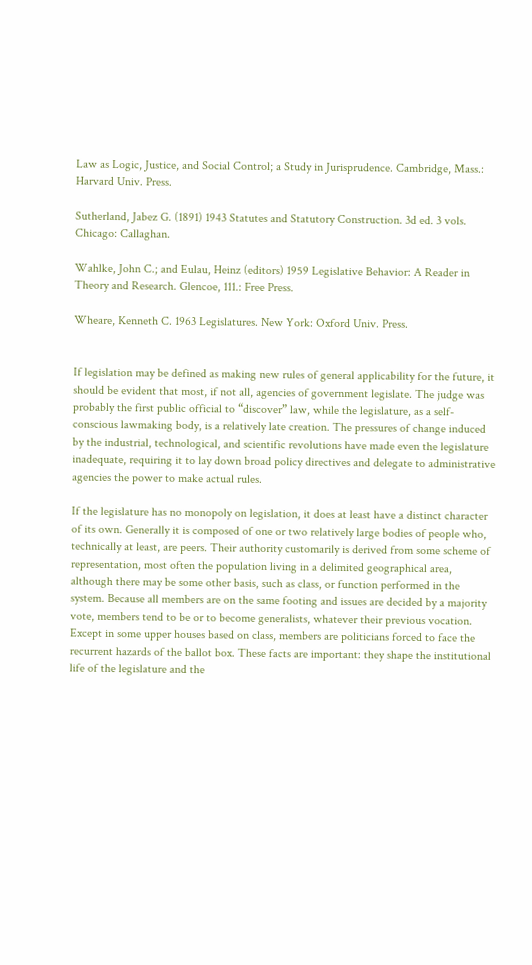Law as Logic, Justice, and Social Control; a Study in Jurisprudence. Cambridge, Mass.: Harvard Univ. Press.

Sutherland, Jabez G. (1891) 1943 Statutes and Statutory Construction. 3d ed. 3 vols. Chicago: Callaghan.

Wahlke, John C.; and Eulau, Heinz (editors) 1959 Legislative Behavior: A Reader in Theory and Research. Glencoe, 111.: Free Press.

Wheare, Kenneth C. 1963 Legislatures. New York: Oxford Univ. Press.


If legislation may be defined as making new rules of general applicability for the future, it should be evident that most, if not all, agencies of government legislate. The judge was probably the first public official to “discover” law, while the legislature, as a self-conscious lawmaking body, is a relatively late creation. The pressures of change induced by the industrial, technological, and scientific revolutions have made even the legislature inadequate, requiring it to lay down broad policy directives and delegate to administrative agencies the power to make actual rules.

If the legislature has no monopoly on legislation, it does at least have a distinct character of its own. Generally it is composed of one or two relatively large bodies of people who, technically at least, are peers. Their authority customarily is derived from some scheme of representation, most often the population living in a delimited geographical area, although there may be some other basis, such as class, or function performed in the system. Because all members are on the same footing and issues are decided by a majority vote, members tend to be or to become generalists, whatever their previous vocation. Except in some upper houses based on class, members are politicians forced to face the recurrent hazards of the ballot box. These facts are important: they shape the institutional life of the legislature and the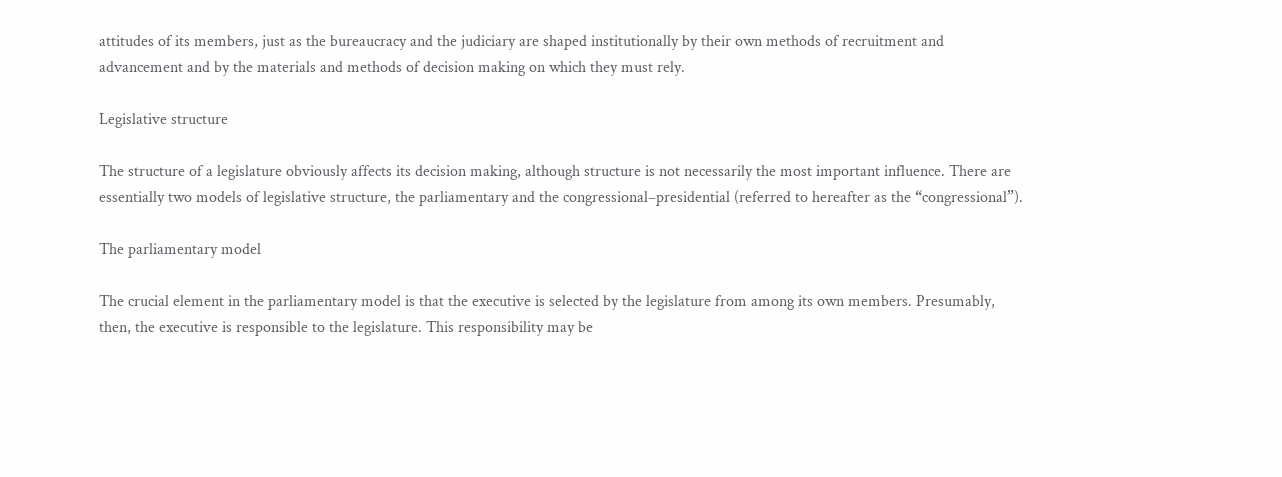attitudes of its members, just as the bureaucracy and the judiciary are shaped institutionally by their own methods of recruitment and advancement and by the materials and methods of decision making on which they must rely.

Legislative structure

The structure of a legislature obviously affects its decision making, although structure is not necessarily the most important influence. There are essentially two models of legislative structure, the parliamentary and the congressional–presidential (referred to hereafter as the “congressional”).

The parliamentary model

The crucial element in the parliamentary model is that the executive is selected by the legislature from among its own members. Presumably, then, the executive is responsible to the legislature. This responsibility may be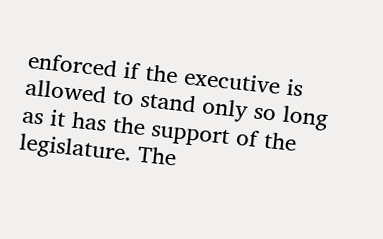enforced if the executive is allowed to stand only so long as it has the support of the legislature. The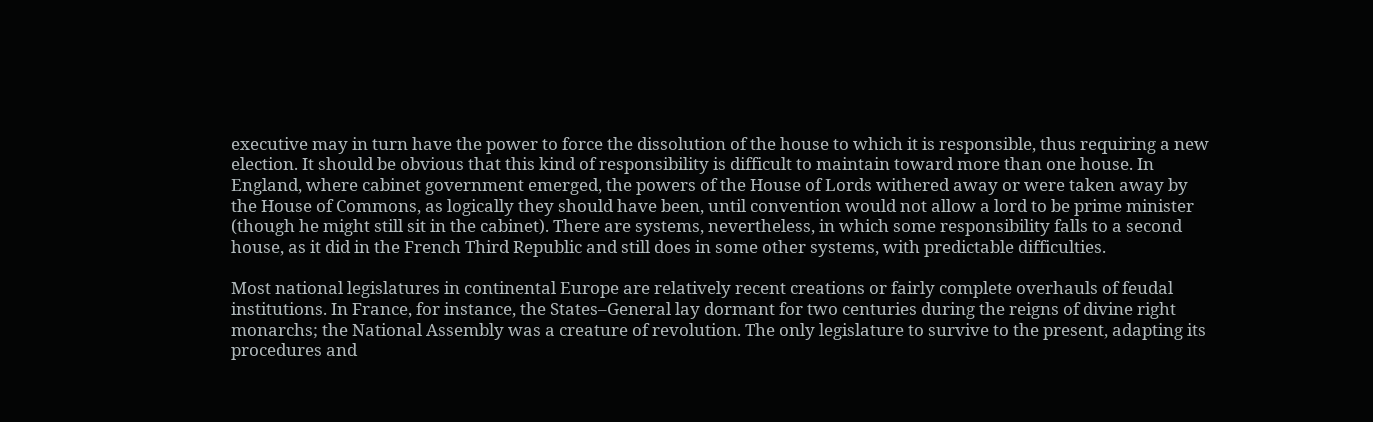executive may in turn have the power to force the dissolution of the house to which it is responsible, thus requiring a new election. It should be obvious that this kind of responsibility is difficult to maintain toward more than one house. In England, where cabinet government emerged, the powers of the House of Lords withered away or were taken away by the House of Commons, as logically they should have been, until convention would not allow a lord to be prime minister (though he might still sit in the cabinet). There are systems, nevertheless, in which some responsibility falls to a second house, as it did in the French Third Republic and still does in some other systems, with predictable difficulties.

Most national legislatures in continental Europe are relatively recent creations or fairly complete overhauls of feudal institutions. In France, for instance, the States–General lay dormant for two centuries during the reigns of divine right monarchs; the National Assembly was a creature of revolution. The only legislature to survive to the present, adapting its procedures and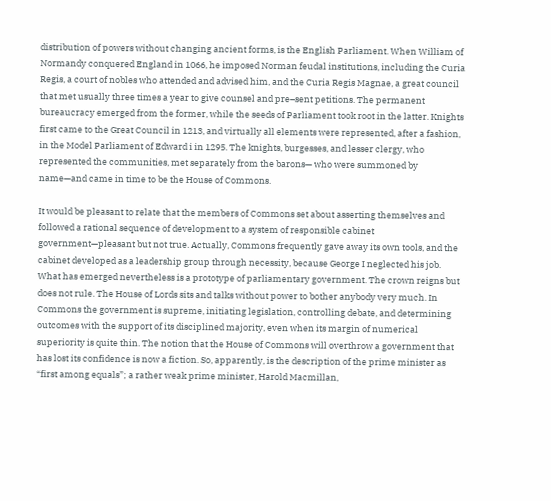distribution of powers without changing ancient forms, is the English Parliament. When William of Normandy conquered England in 1066, he imposed Norman feudal institutions, including the Curia Regis, a court of nobles who attended and advised him, and the Curia Regis Magnae, a great council that met usually three times a year to give counsel and pre–sent petitions. The permanent bureaucracy emerged from the former, while the seeds of Parliament took root in the latter. Knights first came to the Great Council in 1213, and virtually all elements were represented, after a fashion, in the Model Parliament of Edward i in 1295. The knights, burgesses, and lesser clergy, who represented the communities, met separately from the barons— who were summoned by name—and came in time to be the House of Commons.

It would be pleasant to relate that the members of Commons set about asserting themselves and followed a rational sequence of development to a system of responsible cabinet government—pleasant but not true. Actually, Commons frequently gave away its own tools, and the cabinet developed as a leadership group through necessity, because George I neglected his job. What has emerged nevertheless is a prototype of parliamentary government. The crown reigns but does not rule. The House of Lords sits and talks without power to bother anybody very much. In Commons the government is supreme, initiating legislation, controlling debate, and determining outcomes with the support of its disciplined majority, even when its margin of numerical superiority is quite thin. The notion that the House of Commons will overthrow a government that has lost its confidence is now a fiction. So, apparently, is the description of the prime minister as “first among equals”; a rather weak prime minister, Harold Macmillan,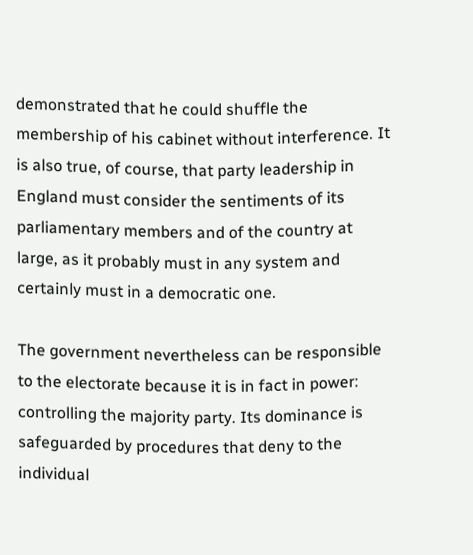demonstrated that he could shuffle the membership of his cabinet without interference. It is also true, of course, that party leadership in England must consider the sentiments of its parliamentary members and of the country at large, as it probably must in any system and certainly must in a democratic one.

The government nevertheless can be responsible to the electorate because it is in fact in power: controlling the majority party. Its dominance is safeguarded by procedures that deny to the individual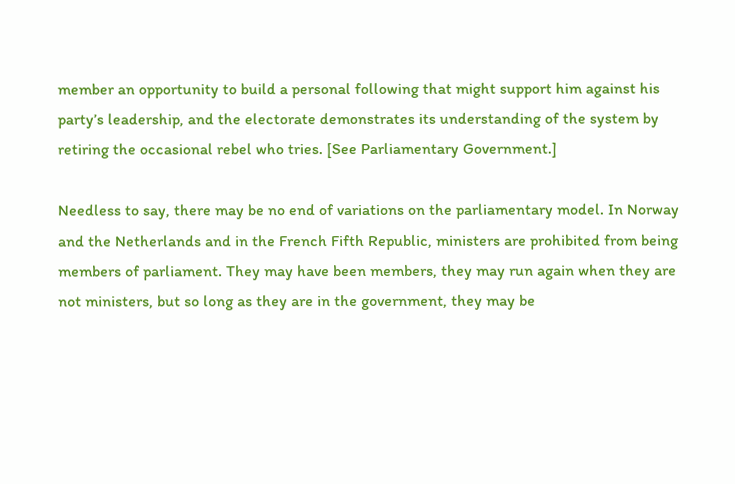member an opportunity to build a personal following that might support him against his party’s leadership, and the electorate demonstrates its understanding of the system by retiring the occasional rebel who tries. [See Parliamentary Government.]

Needless to say, there may be no end of variations on the parliamentary model. In Norway and the Netherlands and in the French Fifth Republic, ministers are prohibited from being members of parliament. They may have been members, they may run again when they are not ministers, but so long as they are in the government, they may be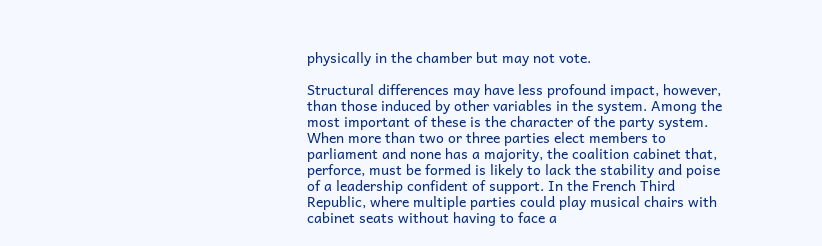physically in the chamber but may not vote.

Structural differences may have less profound impact, however, than those induced by other variables in the system. Among the most important of these is the character of the party system. When more than two or three parties elect members to parliament and none has a majority, the coalition cabinet that, perforce, must be formed is likely to lack the stability and poise of a leadership confident of support. In the French Third Republic, where multiple parties could play musical chairs with cabinet seats without having to face a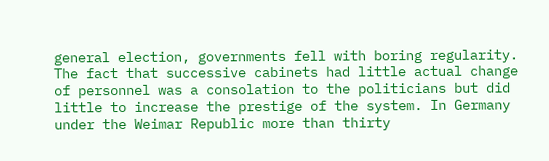general election, governments fell with boring regularity. The fact that successive cabinets had little actual change of personnel was a consolation to the politicians but did little to increase the prestige of the system. In Germany under the Weimar Republic more than thirty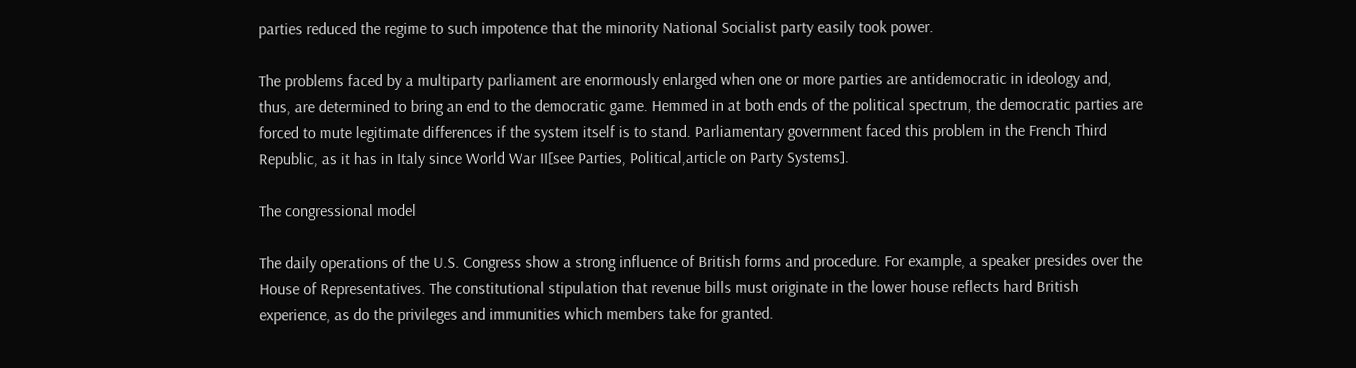parties reduced the regime to such impotence that the minority National Socialist party easily took power.

The problems faced by a multiparty parliament are enormously enlarged when one or more parties are antidemocratic in ideology and, thus, are determined to bring an end to the democratic game. Hemmed in at both ends of the political spectrum, the democratic parties are forced to mute legitimate differences if the system itself is to stand. Parliamentary government faced this problem in the French Third Republic, as it has in Italy since World War II[see Parties, Political,article on Party Systems].

The congressional model

The daily operations of the U.S. Congress show a strong influence of British forms and procedure. For example, a speaker presides over the House of Representatives. The constitutional stipulation that revenue bills must originate in the lower house reflects hard British experience, as do the privileges and immunities which members take for granted.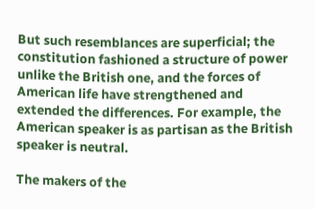But such resemblances are superficial; the constitution fashioned a structure of power unlike the British one, and the forces of American life have strengthened and extended the differences. For example, the American speaker is as partisan as the British speaker is neutral.

The makers of the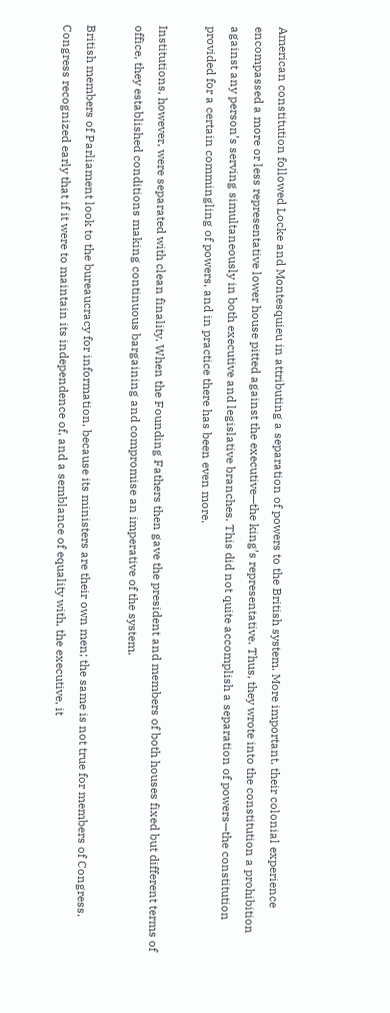American constitution followed Locke and Montesquieu in attributing a separation of powers to the British system. More important, their colonial experience encompassed a more or less representative lower house pitted against the executive—the king’s representative. Thus, they wrote into the constitution a prohibition against any person’s serving simultaneously in both executive and legislative branches. This did not quite accomplish a separation of powers—the constitution provided for a certain commingling of powers, and in practice there has been even more.

Institutions, however, were separated with clean finality. When the Founding Fathers then gave the president and members of both houses fixed but different terms of office, they established conditions making continuous bargaining and compromise an imperative of the system.

British members of Parliament look to the bureaucracy for information, because its ministers are their own men; the same is not true for members of Congress. Congress recognized early that if it were to maintain its independence of, and a semblance of equality with, the executive, it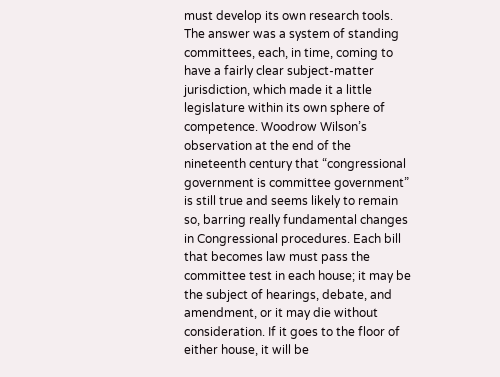must develop its own research tools. The answer was a system of standing committees, each, in time, coming to have a fairly clear subject-matter jurisdiction, which made it a little legislature within its own sphere of competence. Woodrow Wilson’s observation at the end of the nineteenth century that “congressional government is committee government” is still true and seems likely to remain so, barring really fundamental changes in Congressional procedures. Each bill that becomes law must pass the committee test in each house; it may be the subject of hearings, debate, and amendment, or it may die without consideration. If it goes to the floor of either house, it will be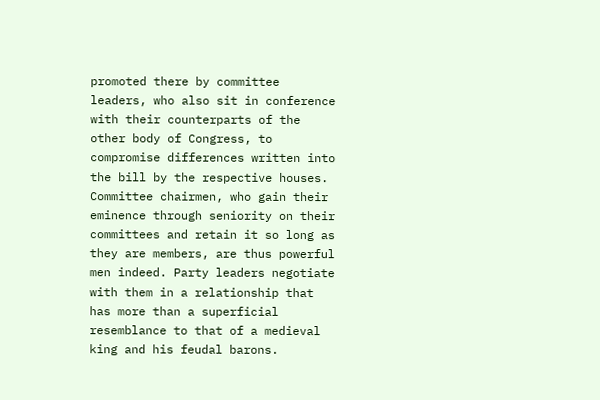promoted there by committee leaders, who also sit in conference with their counterparts of the other body of Congress, to compromise differences written into the bill by the respective houses. Committee chairmen, who gain their eminence through seniority on their committees and retain it so long as they are members, are thus powerful men indeed. Party leaders negotiate with them in a relationship that has more than a superficial resemblance to that of a medieval king and his feudal barons.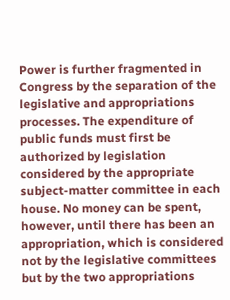Power is further fragmented in Congress by the separation of the legislative and appropriations processes. The expenditure of public funds must first be authorized by legislation considered by the appropriate subject-matter committee in each house. No money can be spent, however, until there has been an appropriation, which is considered not by the legislative committees but by the two appropriations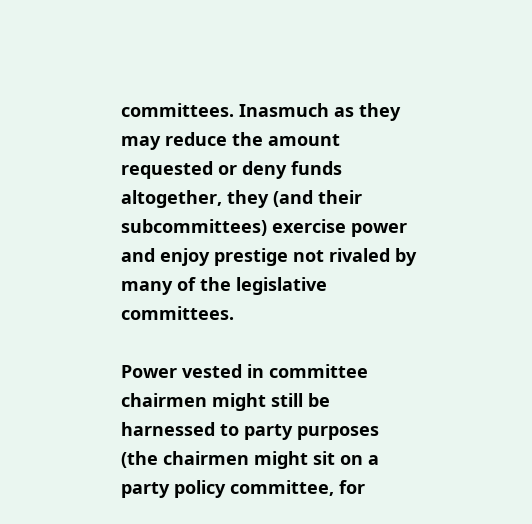committees. Inasmuch as they may reduce the amount requested or deny funds altogether, they (and their subcommittees) exercise power and enjoy prestige not rivaled by many of the legislative committees.

Power vested in committee chairmen might still be harnessed to party purposes (the chairmen might sit on a party policy committee, for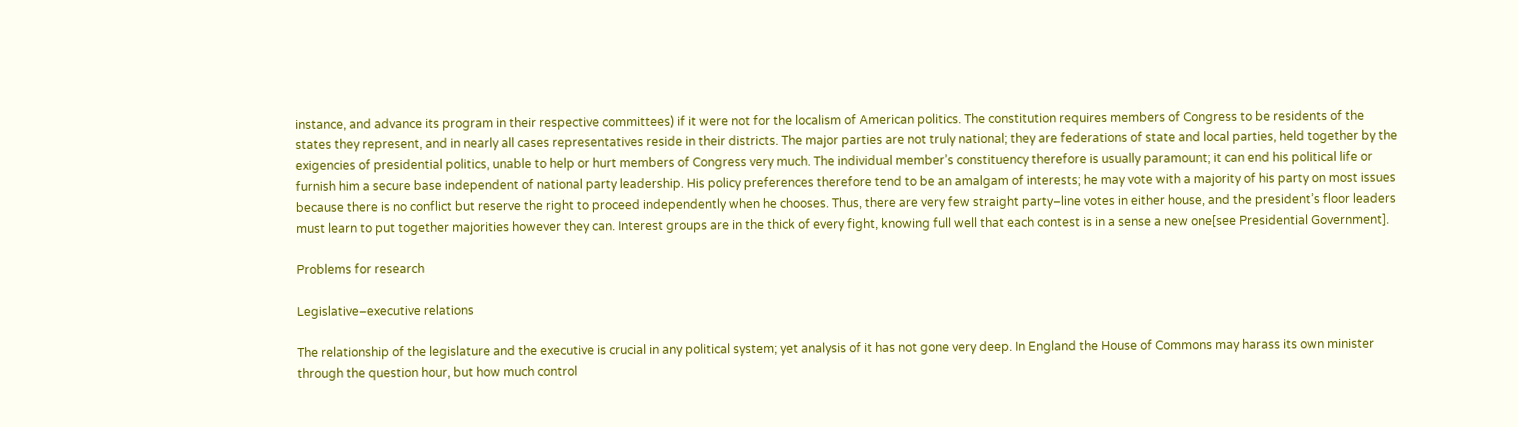instance, and advance its program in their respective committees) if it were not for the localism of American politics. The constitution requires members of Congress to be residents of the states they represent, and in nearly all cases representatives reside in their districts. The major parties are not truly national; they are federations of state and local parties, held together by the exigencies of presidential politics, unable to help or hurt members of Congress very much. The individual member’s constituency therefore is usually paramount; it can end his political life or furnish him a secure base independent of national party leadership. His policy preferences therefore tend to be an amalgam of interests; he may vote with a majority of his party on most issues because there is no conflict but reserve the right to proceed independently when he chooses. Thus, there are very few straight party–line votes in either house, and the president’s floor leaders must learn to put together majorities however they can. Interest groups are in the thick of every fight, knowing full well that each contest is in a sense a new one[see Presidential Government].

Problems for research

Legislative–executive relations

The relationship of the legislature and the executive is crucial in any political system; yet analysis of it has not gone very deep. In England the House of Commons may harass its own minister through the question hour, but how much control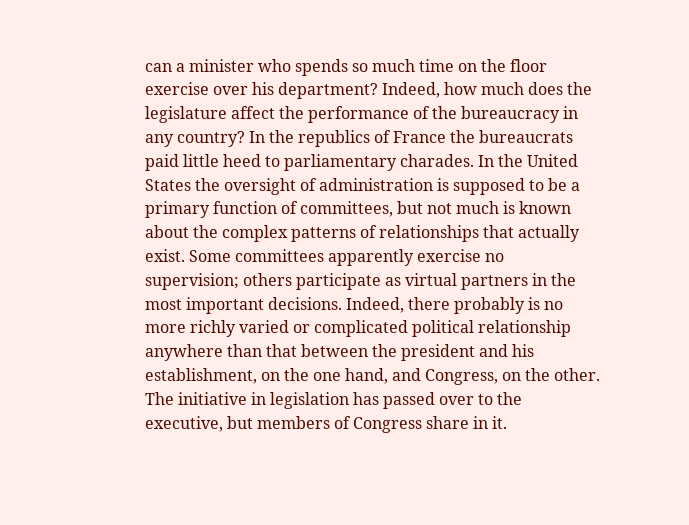can a minister who spends so much time on the floor exercise over his department? Indeed, how much does the legislature affect the performance of the bureaucracy in any country? In the republics of France the bureaucrats paid little heed to parliamentary charades. In the United States the oversight of administration is supposed to be a primary function of committees, but not much is known about the complex patterns of relationships that actually exist. Some committees apparently exercise no supervision; others participate as virtual partners in the most important decisions. Indeed, there probably is no more richly varied or complicated political relationship anywhere than that between the president and his establishment, on the one hand, and Congress, on the other. The initiative in legislation has passed over to the executive, but members of Congress share in it.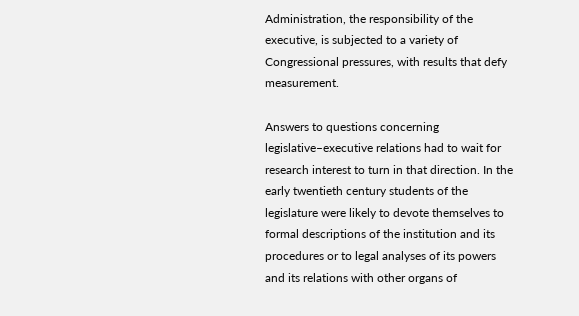Administration, the responsibility of the executive, is subjected to a variety of Congressional pressures, with results that defy measurement.

Answers to questions concerning legislative–executive relations had to wait for research interest to turn in that direction. In the early twentieth century students of the legislature were likely to devote themselves to formal descriptions of the institution and its procedures or to legal analyses of its powers and its relations with other organs of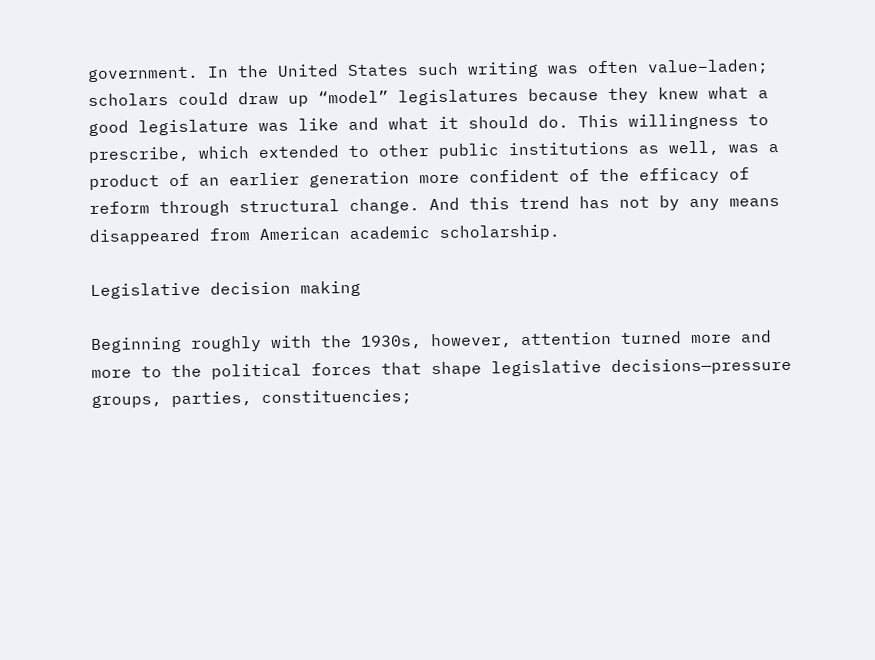government. In the United States such writing was often value–laden; scholars could draw up “model” legislatures because they knew what a good legislature was like and what it should do. This willingness to prescribe, which extended to other public institutions as well, was a product of an earlier generation more confident of the efficacy of reform through structural change. And this trend has not by any means disappeared from American academic scholarship.

Legislative decision making

Beginning roughly with the 1930s, however, attention turned more and more to the political forces that shape legislative decisions—pressure groups, parties, constituencies;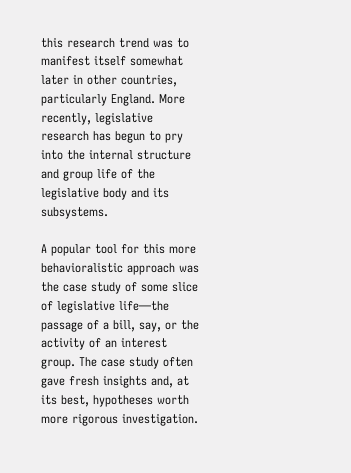this research trend was to manifest itself somewhat later in other countries, particularly England. More recently, legislative research has begun to pry into the internal structure and group life of the legislative body and its subsystems.

A popular tool for this more behavioralistic approach was the case study of some slice of legislative life—the passage of a bill, say, or the activity of an interest group. The case study often gave fresh insights and, at its best, hypotheses worth more rigorous investigation.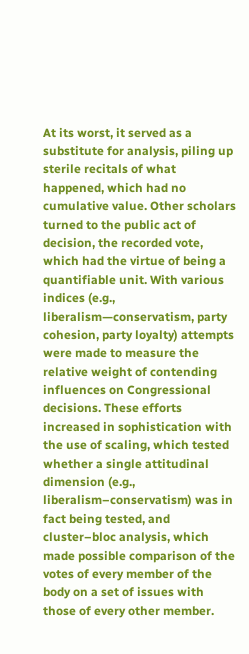At its worst, it served as a substitute for analysis, piling up sterile recitals of what happened, which had no cumulative value. Other scholars turned to the public act of decision, the recorded vote, which had the virtue of being a quantifiable unit. With various indices (e.g., liberalism—conservatism, party cohesion, party loyalty) attempts were made to measure the relative weight of contending influences on Congressional decisions. These efforts increased in sophistication with the use of scaling, which tested whether a single attitudinal dimension (e.g., liberalism–conservatism) was in fact being tested, and cluster–bloc analysis, which made possible comparison of the votes of every member of the body on a set of issues with those of every other member.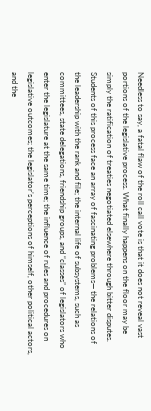Needless to say, a fatal flaw of the roll call vote is that it does not reveal vast portions of the legislative process. What finally happens on the floor may be simply the ratification of treaties negotiated elsewhere through bitter disputes. Students of this process face an array of fascinating problems— the relations of the leadership with the rank and file; the internal life of subsystems, such as committees, state delegations, friendship groups, and “classes” of legislators who enter the legislature at the same time; the influence of rules and procedures on legislative outcomes; the legislator’s perceptions of himself, other political actors, and the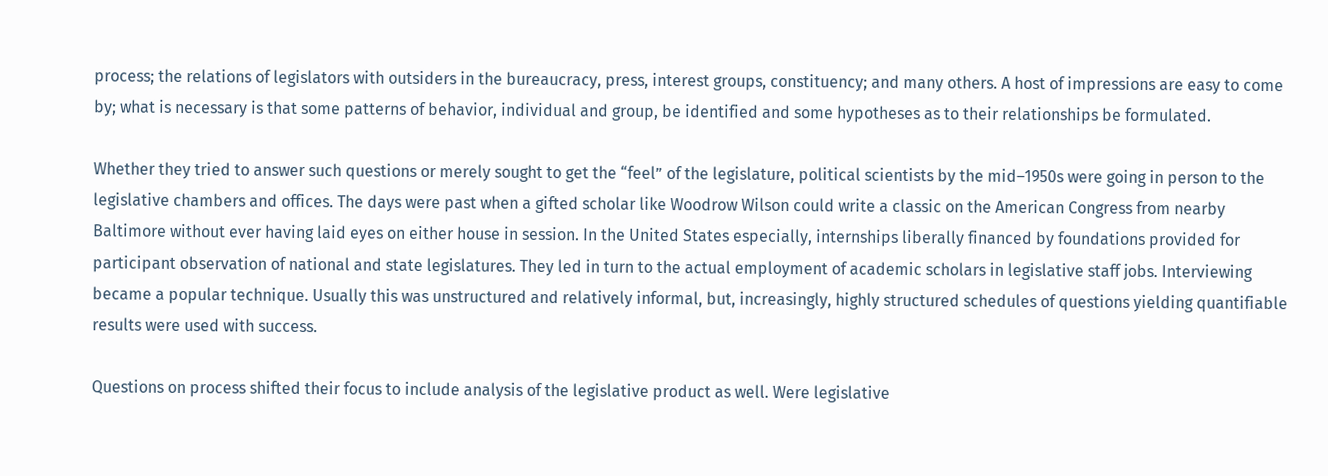process; the relations of legislators with outsiders in the bureaucracy, press, interest groups, constituency; and many others. A host of impressions are easy to come by; what is necessary is that some patterns of behavior, individual and group, be identified and some hypotheses as to their relationships be formulated.

Whether they tried to answer such questions or merely sought to get the “feel” of the legislature, political scientists by the mid–1950s were going in person to the legislative chambers and offices. The days were past when a gifted scholar like Woodrow Wilson could write a classic on the American Congress from nearby Baltimore without ever having laid eyes on either house in session. In the United States especially, internships liberally financed by foundations provided for participant observation of national and state legislatures. They led in turn to the actual employment of academic scholars in legislative staff jobs. Interviewing became a popular technique. Usually this was unstructured and relatively informal, but, increasingly, highly structured schedules of questions yielding quantifiable results were used with success.

Questions on process shifted their focus to include analysis of the legislative product as well. Were legislative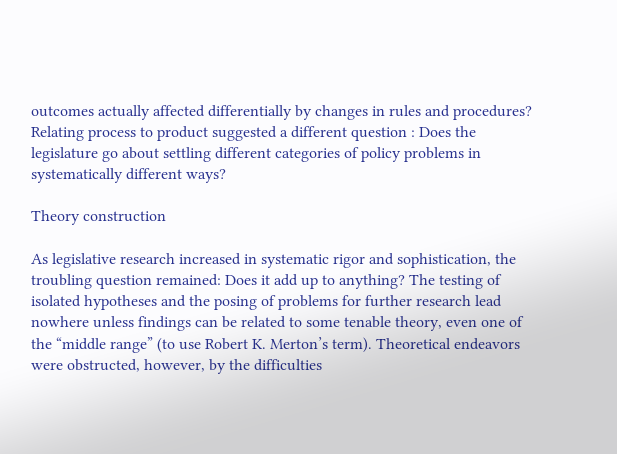outcomes actually affected differentially by changes in rules and procedures? Relating process to product suggested a different question : Does the legislature go about settling different categories of policy problems in systematically different ways?

Theory construction

As legislative research increased in systematic rigor and sophistication, the troubling question remained: Does it add up to anything? The testing of isolated hypotheses and the posing of problems for further research lead nowhere unless findings can be related to some tenable theory, even one of the “middle range” (to use Robert K. Merton’s term). Theoretical endeavors were obstructed, however, by the difficulties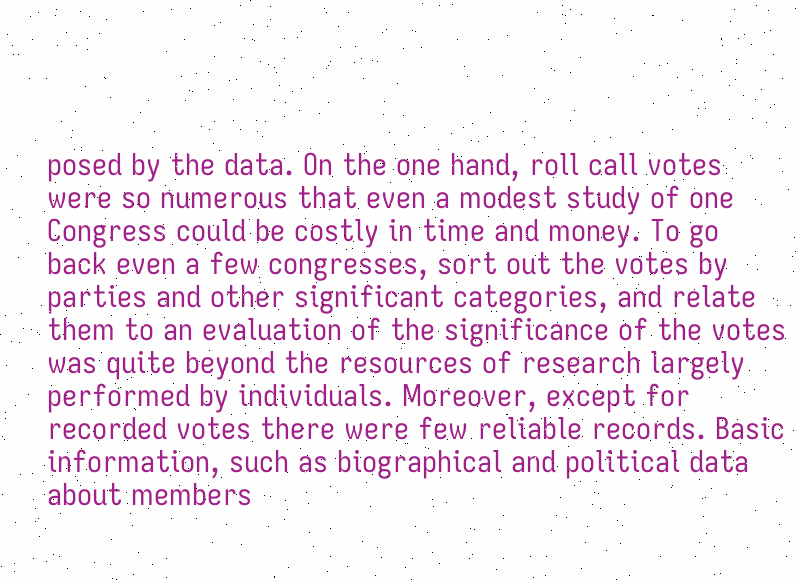posed by the data. On the one hand, roll call votes were so numerous that even a modest study of one Congress could be costly in time and money. To go back even a few congresses, sort out the votes by parties and other significant categories, and relate them to an evaluation of the significance of the votes was quite beyond the resources of research largely performed by individuals. Moreover, except for recorded votes there were few reliable records. Basic information, such as biographical and political data about members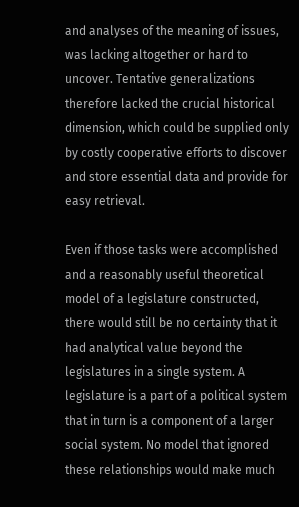and analyses of the meaning of issues, was lacking altogether or hard to uncover. Tentative generalizations therefore lacked the crucial historical dimension, which could be supplied only by costly cooperative efforts to discover and store essential data and provide for easy retrieval.

Even if those tasks were accomplished and a reasonably useful theoretical model of a legislature constructed, there would still be no certainty that it had analytical value beyond the legislatures in a single system. A legislature is a part of a political system that in turn is a component of a larger social system. No model that ignored these relationships would make much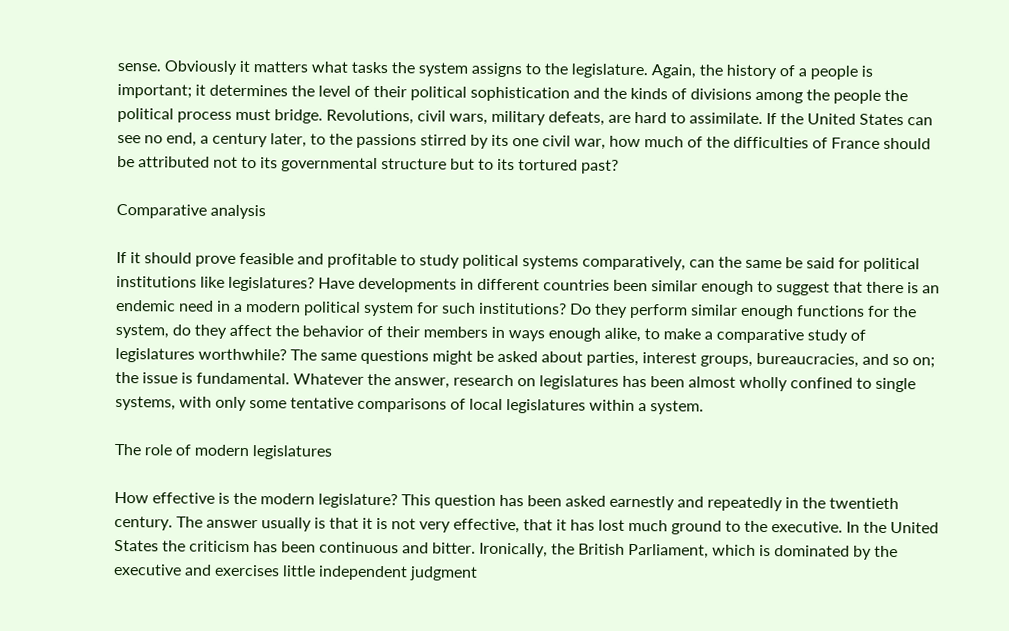sense. Obviously it matters what tasks the system assigns to the legislature. Again, the history of a people is important; it determines the level of their political sophistication and the kinds of divisions among the people the political process must bridge. Revolutions, civil wars, military defeats, are hard to assimilate. If the United States can see no end, a century later, to the passions stirred by its one civil war, how much of the difficulties of France should be attributed not to its governmental structure but to its tortured past?

Comparative analysis

If it should prove feasible and profitable to study political systems comparatively, can the same be said for political institutions like legislatures? Have developments in different countries been similar enough to suggest that there is an endemic need in a modern political system for such institutions? Do they perform similar enough functions for the system, do they affect the behavior of their members in ways enough alike, to make a comparative study of legislatures worthwhile? The same questions might be asked about parties, interest groups, bureaucracies, and so on; the issue is fundamental. Whatever the answer, research on legislatures has been almost wholly confined to single systems, with only some tentative comparisons of local legislatures within a system.

The role of modern legislatures

How effective is the modern legislature? This question has been asked earnestly and repeatedly in the twentieth century. The answer usually is that it is not very effective, that it has lost much ground to the executive. In the United States the criticism has been continuous and bitter. Ironically, the British Parliament, which is dominated by the executive and exercises little independent judgment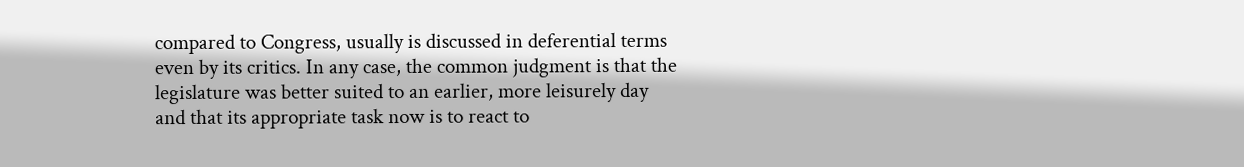compared to Congress, usually is discussed in deferential terms even by its critics. In any case, the common judgment is that the legislature was better suited to an earlier, more leisurely day and that its appropriate task now is to react to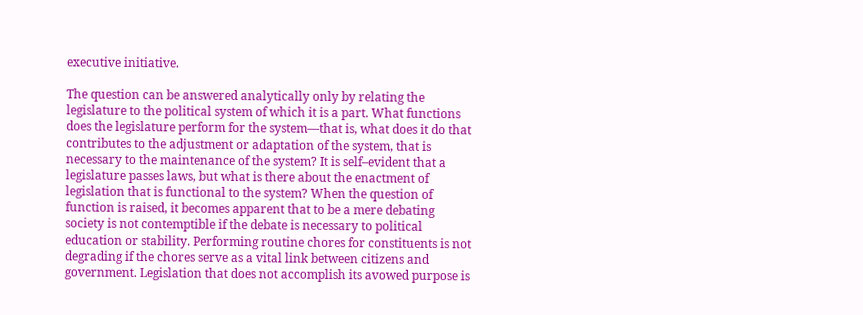executive initiative.

The question can be answered analytically only by relating the legislature to the political system of which it is a part. What functions does the legislature perform for the system—that is, what does it do that contributes to the adjustment or adaptation of the system, that is necessary to the maintenance of the system? It is self–evident that a legislature passes laws, but what is there about the enactment of legislation that is functional to the system? When the question of function is raised, it becomes apparent that to be a mere debating society is not contemptible if the debate is necessary to political education or stability. Performing routine chores for constituents is not degrading if the chores serve as a vital link between citizens and government. Legislation that does not accomplish its avowed purpose is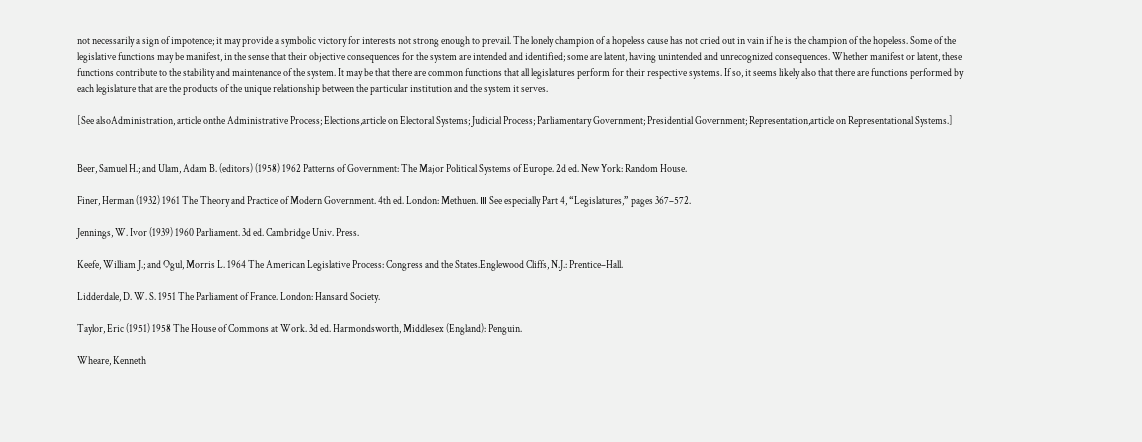not necessarily a sign of impotence; it may provide a symbolic victory for interests not strong enough to prevail. The lonely champion of a hopeless cause has not cried out in vain if he is the champion of the hopeless. Some of the legislative functions may be manifest, in the sense that their objective consequences for the system are intended and identified; some are latent, having unintended and unrecognized consequences. Whether manifest or latent, these functions contribute to the stability and maintenance of the system. It may be that there are common functions that all legislatures perform for their respective systems. If so, it seems likely also that there are functions performed by each legislature that are the products of the unique relationship between the particular institution and the system it serves.

[See alsoAdministration, article onthe Administrative Process; Elections,article on Electoral Systems; Judicial Process; Parliamentary Government; Presidential Government; Representation,article on Representational Systems.]


Beer, Samuel H.; and Ulam, Adam B. (editors) (1958) 1962 Patterns of Government: The Major Political Systems of Europe. 2d ed. New York: Random House.

Finer, Herman (1932) 1961 The Theory and Practice of Modern Government. 4th ed. London: Methuen. Ⅲ See especially Part 4, “Legislatures,” pages 367–572.

Jennings, W. Ivor (1939) 1960 Parliament. 3d ed. Cambridge Univ. Press.

Keefe, William J.; and Ogul, Morris L. 1964 The American Legislative Process: Congress and the States.Englewood Cliffs, N.J.: Prentice–Hall.

Lidderdale, D. W. S. 1951 The Parliament of France. London: Hansard Society.

Taylor, Eric (1951) 1958 The House of Commons at Work. 3d ed. Harmondsworth, Middlesex (England): Penguin.

Wheare, Kenneth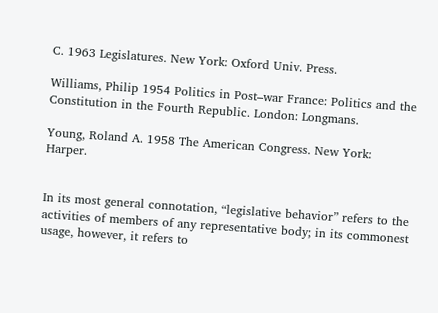C. 1963 Legislatures. New York: Oxford Univ. Press.

Williams, Philip 1954 Politics in Post–war France: Politics and the Constitution in the Fourth Republic. London: Longmans.

Young, Roland A. 1958 The American Congress. New York: Harper.


In its most general connotation, “legislative behavior” refers to the activities of members of any representative body; in its commonest usage, however, it refers to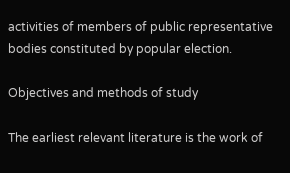activities of members of public representative bodies constituted by popular election.

Objectives and methods of study

The earliest relevant literature is the work of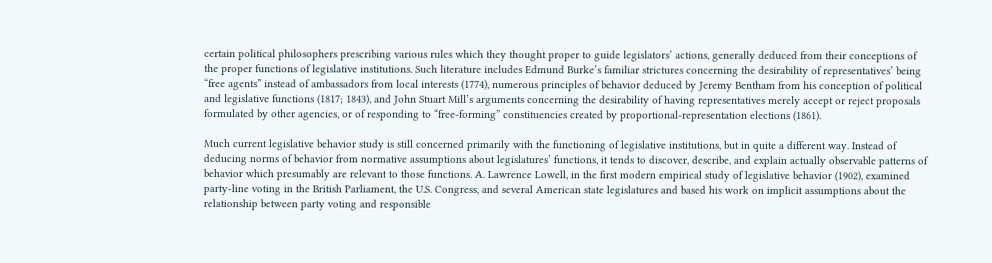certain political philosophers prescribing various rules which they thought proper to guide legislators’ actions, generally deduced from their conceptions of the proper functions of legislative institutions. Such literature includes Edmund Burke’s familiar strictures concerning the desirability of representatives’ being “free agents” instead of ambassadors from local interests (1774), numerous principles of behavior deduced by Jeremy Bentham from his conception of political and legislative functions (1817; 1843), and John Stuart Mill’s arguments concerning the desirability of having representatives merely accept or reject proposals formulated by other agencies, or of responding to “free-forming” constituencies created by proportional-representation elections (1861).

Much current legislative behavior study is still concerned primarily with the functioning of legislative institutions, but in quite a different way. Instead of deducing norms of behavior from normative assumptions about legislatures’ functions, it tends to discover, describe, and explain actually observable patterns of behavior which presumably are relevant to those functions. A. Lawrence Lowell, in the first modern empirical study of legislative behavior (1902), examined party-line voting in the British Parliament, the U.S. Congress, and several American state legislatures and based his work on implicit assumptions about the relationship between party voting and responsible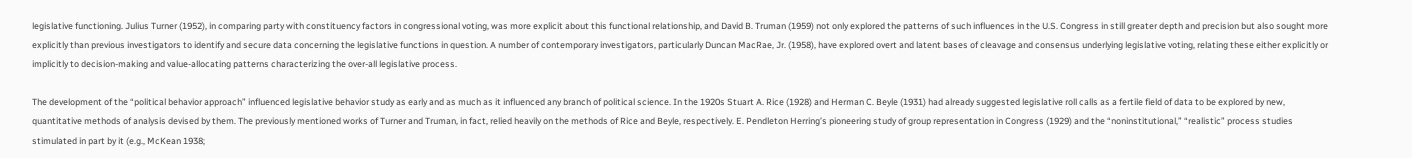legislative functioning. Julius Turner (1952), in comparing party with constituency factors in congressional voting, was more explicit about this functional relationship, and David B. Truman (1959) not only explored the patterns of such influences in the U.S. Congress in still greater depth and precision but also sought more explicitly than previous investigators to identify and secure data concerning the legislative functions in question. A number of contemporary investigators, particularly Duncan MacRae, Jr. (1958), have explored overt and latent bases of cleavage and consensus underlying legislative voting, relating these either explicitly or implicitly to decision-making and value-allocating patterns characterizing the over-all legislative process.

The development of the “political behavior approach” influenced legislative behavior study as early and as much as it influenced any branch of political science. In the 1920s Stuart A. Rice (1928) and Herman C. Beyle (1931) had already suggested legislative roll calls as a fertile field of data to be explored by new, quantitative methods of analysis devised by them. The previously mentioned works of Turner and Truman, in fact, relied heavily on the methods of Rice and Beyle, respectively. E. Pendleton Herring’s pioneering study of group representation in Congress (1929) and the “noninstitutional,” “realistic” process studies stimulated in part by it (e.g., McKean 1938;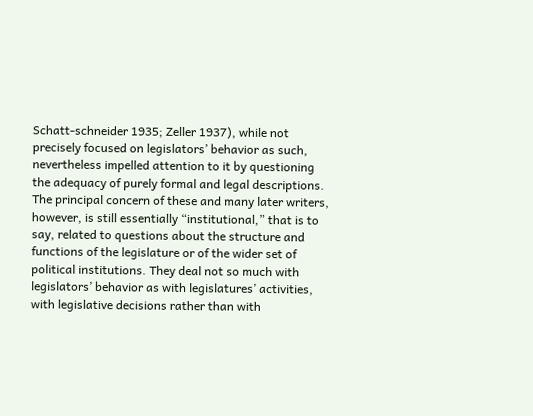Schatt-schneider 1935; Zeller 1937), while not precisely focused on legislators’ behavior as such, nevertheless impelled attention to it by questioning the adequacy of purely formal and legal descriptions. The principal concern of these and many later writers, however, is still essentially “institutional,” that is to say, related to questions about the structure and functions of the legislature or of the wider set of political institutions. They deal not so much with legislators’ behavior as with legislatures’ activities, with legislative decisions rather than with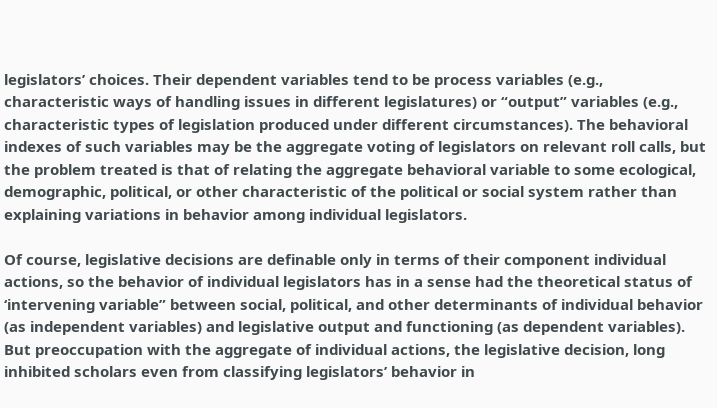legislators’ choices. Their dependent variables tend to be process variables (e.g., characteristic ways of handling issues in different legislatures) or “output” variables (e.g., characteristic types of legislation produced under different circumstances). The behavioral indexes of such variables may be the aggregate voting of legislators on relevant roll calls, but the problem treated is that of relating the aggregate behavioral variable to some ecological, demographic, political, or other characteristic of the political or social system rather than explaining variations in behavior among individual legislators.

Of course, legislative decisions are definable only in terms of their component individual actions, so the behavior of individual legislators has in a sense had the theoretical status of ‘intervening variable” between social, political, and other determinants of individual behavior (as independent variables) and legislative output and functioning (as dependent variables). But preoccupation with the aggregate of individual actions, the legislative decision, long inhibited scholars even from classifying legislators’ behavior in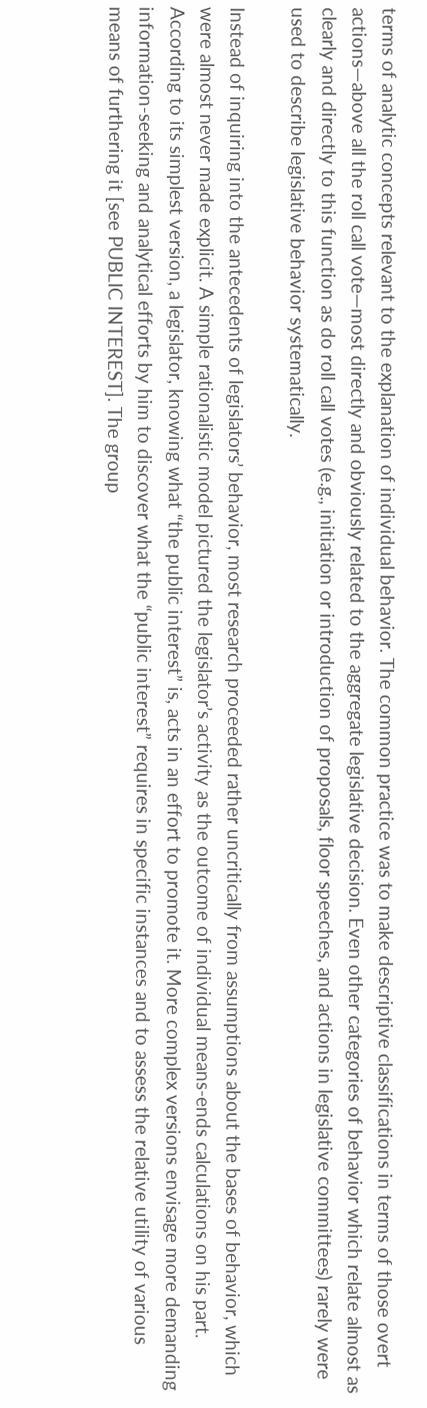terms of analytic concepts relevant to the explanation of individual behavior. The common practice was to make descriptive classifications in terms of those overt actions—above all the roll call vote—most directly and obviously related to the aggregate legislative decision. Even other categories of behavior which relate almost as clearly and directly to this function as do roll call votes (e.g., initiation or introduction of proposals, floor speeches, and actions in legislative committees) rarely were used to describe legislative behavior systematically.

Instead of inquiring into the antecedents of legislators’ behavior, most research proceeded rather uncritically from assumptions about the bases of behavior, which were almost never made explicit. A simple rationalistic model pictured the legislator’s activity as the outcome of individual means-ends calculations on his part. According to its simplest version, a legislator, knowing what “the public interest” is, acts in an effort to promote it. More complex versions envisage more demanding information-seeking and analytical efforts by him to discover what the “public interest” requires in specific instances and to assess the relative utility of various means of furthering it [see PUBLIC INTEREST]. The group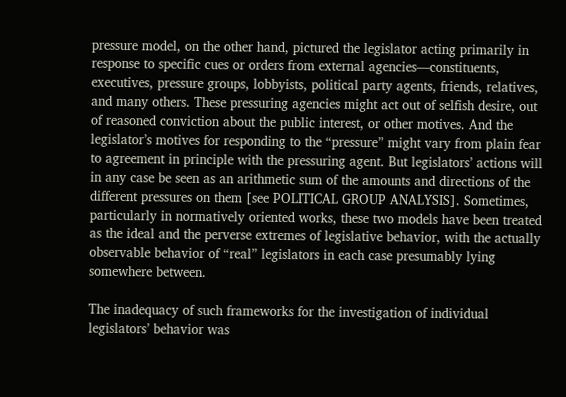pressure model, on the other hand, pictured the legislator acting primarily in response to specific cues or orders from external agencies—constituents, executives, pressure groups, lobbyists, political party agents, friends, relatives, and many others. These pressuring agencies might act out of selfish desire, out of reasoned conviction about the public interest, or other motives. And the legislator’s motives for responding to the “pressure” might vary from plain fear to agreement in principle with the pressuring agent. But legislators’ actions will in any case be seen as an arithmetic sum of the amounts and directions of the different pressures on them [see POLITICAL GROUP ANALYSIS]. Sometimes, particularly in normatively oriented works, these two models have been treated as the ideal and the perverse extremes of legislative behavior, with the actually observable behavior of “real” legislators in each case presumably lying somewhere between.

The inadequacy of such frameworks for the investigation of individual legislators’ behavior was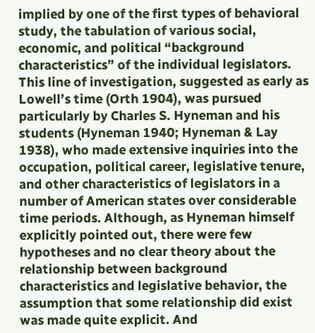implied by one of the first types of behavioral study, the tabulation of various social, economic, and political “background characteristics” of the individual legislators. This line of investigation, suggested as early as Lowell’s time (Orth 1904), was pursued particularly by Charles S. Hyneman and his students (Hyneman 1940; Hyneman & Lay 1938), who made extensive inquiries into the occupation, political career, legislative tenure, and other characteristics of legislators in a number of American states over considerable time periods. Although, as Hyneman himself explicitly pointed out, there were few hypotheses and no clear theory about the relationship between background characteristics and legislative behavior, the assumption that some relationship did exist was made quite explicit. And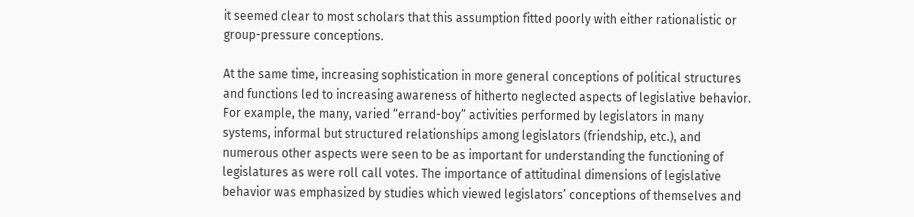it seemed clear to most scholars that this assumption fitted poorly with either rationalistic or group-pressure conceptions.

At the same time, increasing sophistication in more general conceptions of political structures and functions led to increasing awareness of hitherto neglected aspects of legislative behavior. For example, the many, varied “errand-boy” activities performed by legislators in many systems, informal but structured relationships among legislators (friendship, etc.), and numerous other aspects were seen to be as important for understanding the functioning of legislatures as were roll call votes. The importance of attitudinal dimensions of legislative behavior was emphasized by studies which viewed legislators’ conceptions of themselves and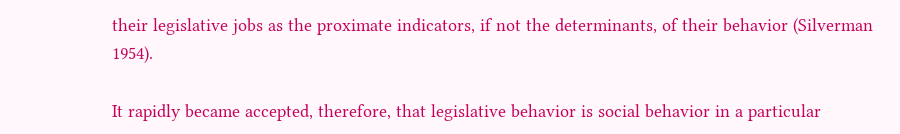their legislative jobs as the proximate indicators, if not the determinants, of their behavior (Silverman 1954).

It rapidly became accepted, therefore, that legislative behavior is social behavior in a particular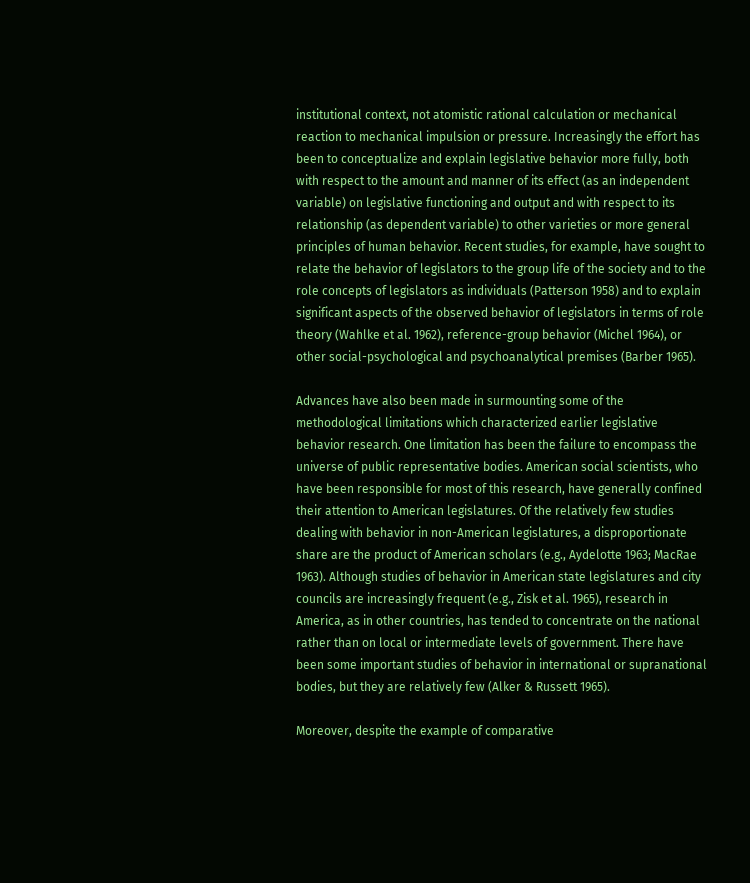institutional context, not atomistic rational calculation or mechanical reaction to mechanical impulsion or pressure. Increasingly the effort has been to conceptualize and explain legislative behavior more fully, both with respect to the amount and manner of its effect (as an independent variable) on legislative functioning and output and with respect to its relationship (as dependent variable) to other varieties or more general principles of human behavior. Recent studies, for example, have sought to relate the behavior of legislators to the group life of the society and to the role concepts of legislators as individuals (Patterson 1958) and to explain significant aspects of the observed behavior of legislators in terms of role theory (Wahlke et al. 1962), reference-group behavior (Michel 1964), or other social-psychological and psychoanalytical premises (Barber 1965).

Advances have also been made in surmounting some of the methodological limitations which characterized earlier legislative behavior research. One limitation has been the failure to encompass the universe of public representative bodies. American social scientists, who have been responsible for most of this research, have generally confined their attention to American legislatures. Of the relatively few studies dealing with behavior in non-American legislatures, a disproportionate share are the product of American scholars (e.g., Aydelotte 1963; MacRae 1963). Although studies of behavior in American state legislatures and city councils are increasingly frequent (e.g., Zisk et al. 1965), research in America, as in other countries, has tended to concentrate on the national rather than on local or intermediate levels of government. There have been some important studies of behavior in international or supranational bodies, but they are relatively few (Alker & Russett 1965).

Moreover, despite the example of comparative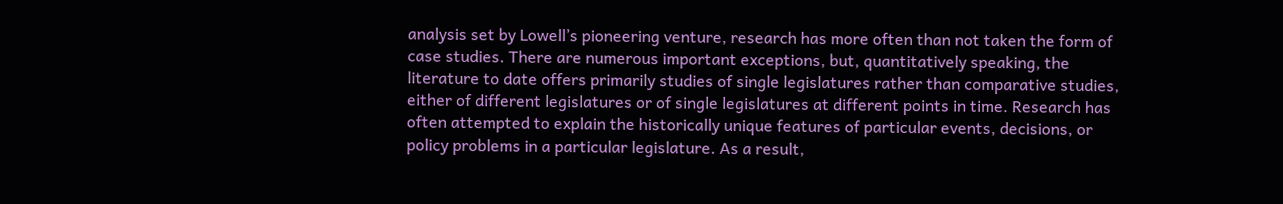analysis set by Lowell’s pioneering venture, research has more often than not taken the form of case studies. There are numerous important exceptions, but, quantitatively speaking, the literature to date offers primarily studies of single legislatures rather than comparative studies, either of different legislatures or of single legislatures at different points in time. Research has often attempted to explain the historically unique features of particular events, decisions, or policy problems in a particular legislature. As a result,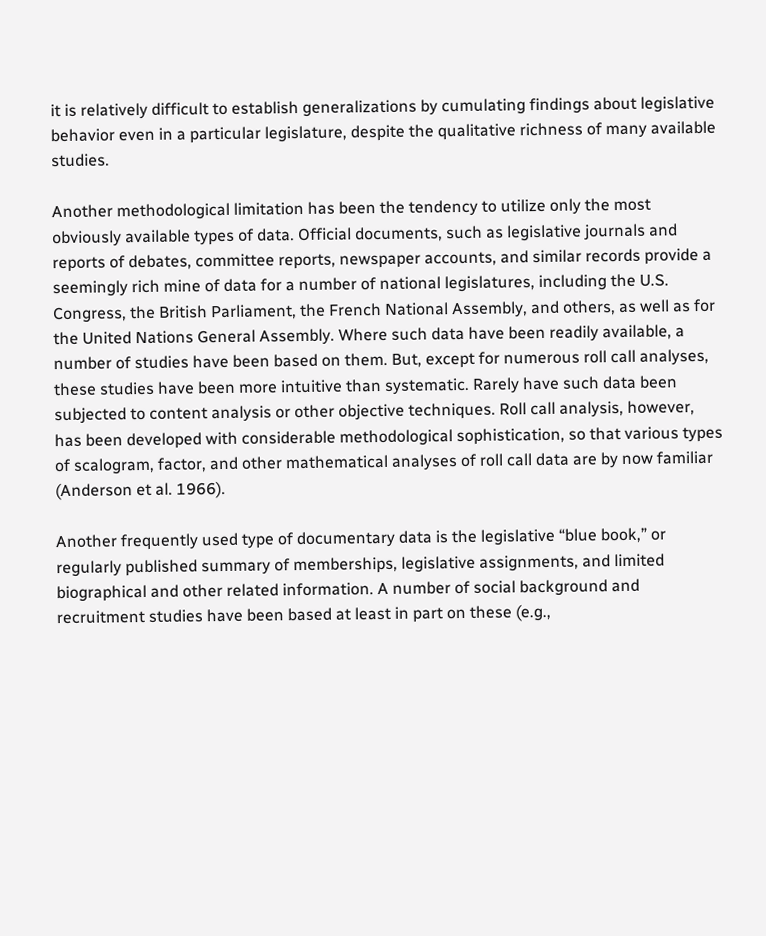it is relatively difficult to establish generalizations by cumulating findings about legislative behavior even in a particular legislature, despite the qualitative richness of many available studies.

Another methodological limitation has been the tendency to utilize only the most obviously available types of data. Official documents, such as legislative journals and reports of debates, committee reports, newspaper accounts, and similar records provide a seemingly rich mine of data for a number of national legislatures, including the U.S. Congress, the British Parliament, the French National Assembly, and others, as well as for the United Nations General Assembly. Where such data have been readily available, a number of studies have been based on them. But, except for numerous roll call analyses, these studies have been more intuitive than systematic. Rarely have such data been subjected to content analysis or other objective techniques. Roll call analysis, however, has been developed with considerable methodological sophistication, so that various types of scalogram, factor, and other mathematical analyses of roll call data are by now familiar (Anderson et al. 1966).

Another frequently used type of documentary data is the legislative “blue book,” or regularly published summary of memberships, legislative assignments, and limited biographical and other related information. A number of social background and recruitment studies have been based at least in part on these (e.g.,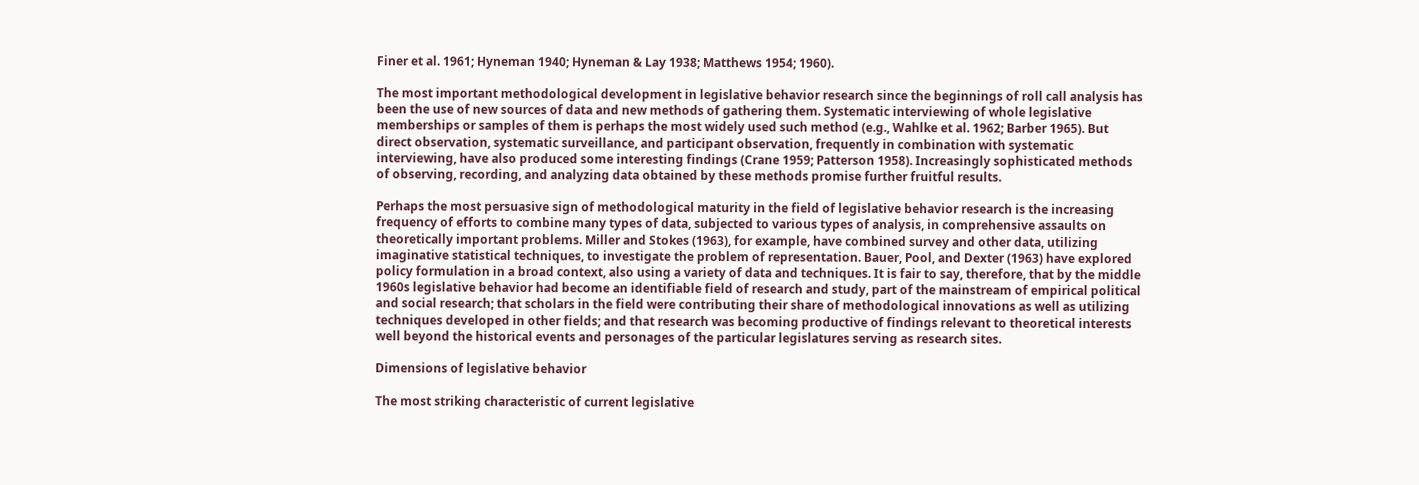Finer et al. 1961; Hyneman 1940; Hyneman & Lay 1938; Matthews 1954; 1960).

The most important methodological development in legislative behavior research since the beginnings of roll call analysis has been the use of new sources of data and new methods of gathering them. Systematic interviewing of whole legislative memberships or samples of them is perhaps the most widely used such method (e.g., Wahlke et al. 1962; Barber 1965). But direct observation, systematic surveillance, and participant observation, frequently in combination with systematic interviewing, have also produced some interesting findings (Crane 1959; Patterson 1958). Increasingly sophisticated methods of observing, recording, and analyzing data obtained by these methods promise further fruitful results.

Perhaps the most persuasive sign of methodological maturity in the field of legislative behavior research is the increasing frequency of efforts to combine many types of data, subjected to various types of analysis, in comprehensive assaults on theoretically important problems. Miller and Stokes (1963), for example, have combined survey and other data, utilizing imaginative statistical techniques, to investigate the problem of representation. Bauer, Pool, and Dexter (1963) have explored policy formulation in a broad context, also using a variety of data and techniques. It is fair to say, therefore, that by the middle 1960s legislative behavior had become an identifiable field of research and study, part of the mainstream of empirical political and social research; that scholars in the field were contributing their share of methodological innovations as well as utilizing techniques developed in other fields; and that research was becoming productive of findings relevant to theoretical interests well beyond the historical events and personages of the particular legislatures serving as research sites.

Dimensions of legislative behavior

The most striking characteristic of current legislative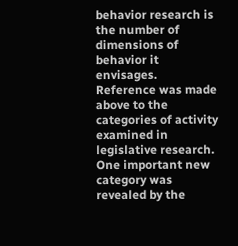behavior research is the number of dimensions of behavior it envisages. Reference was made above to the categories of activity examined in legislative research. One important new category was revealed by the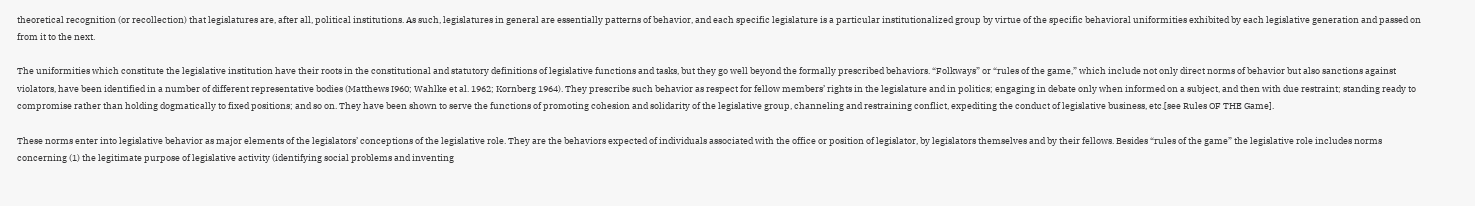theoretical recognition (or recollection) that legislatures are, after all, political institutions. As such, legislatures in general are essentially patterns of behavior, and each specific legislature is a particular institutionalized group by virtue of the specific behavioral uniformities exhibited by each legislative generation and passed on from it to the next.

The uniformities which constitute the legislative institution have their roots in the constitutional and statutory definitions of legislative functions and tasks, but they go well beyond the formally prescribed behaviors. “Folkways” or “rules of the game,” which include not only direct norms of behavior but also sanctions against violators, have been identified in a number of different representative bodies (Matthews I960; Wahlke et al. 1962; Kornberg 1964). They prescribe such behavior as respect for fellow members’ rights in the legislature and in politics; engaging in debate only when informed on a subject, and then with due restraint; standing ready to compromise rather than holding dogmatically to fixed positions; and so on. They have been shown to serve the functions of promoting cohesion and solidarity of the legislative group, channeling and restraining conflict, expediting the conduct of legislative business, etc.[see Rules OF THE Game].

These norms enter into legislative behavior as major elements of the legislators’ conceptions of the legislative role. They are the behaviors expected of individuals associated with the office or position of legislator, by legislators themselves and by their fellows. Besides “rules of the game” the legislative role includes norms concerning (1) the legitimate purpose of legislative activity (identifying social problems and inventing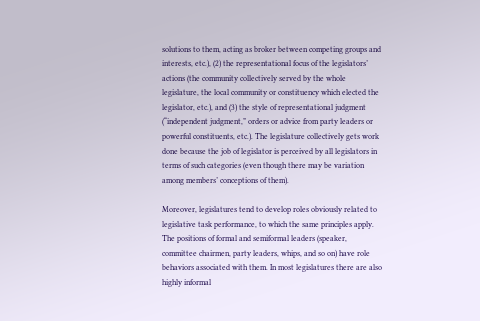solutions to them, acting as broker between competing groups and interests, etc.), (2) the representational focus of the legislators’ actions (the community collectively served by the whole legislature, the local community or constituency which elected the legislator, etc.), and (3) the style of representational judgment (“independent judgment,” orders or advice from party leaders or powerful constituents, etc.). The legislature collectively gets work done because the job of legislator is perceived by all legislators in terms of such categories (even though there may be variation among members’ conceptions of them).

Moreover, legislatures tend to develop roles obviously related to legislative task performance, to which the same principles apply. The positions of formal and semiformal leaders (speaker, committee chairmen, party leaders, whips, and so on) have role behaviors associated with them. In most legislatures there are also highly informal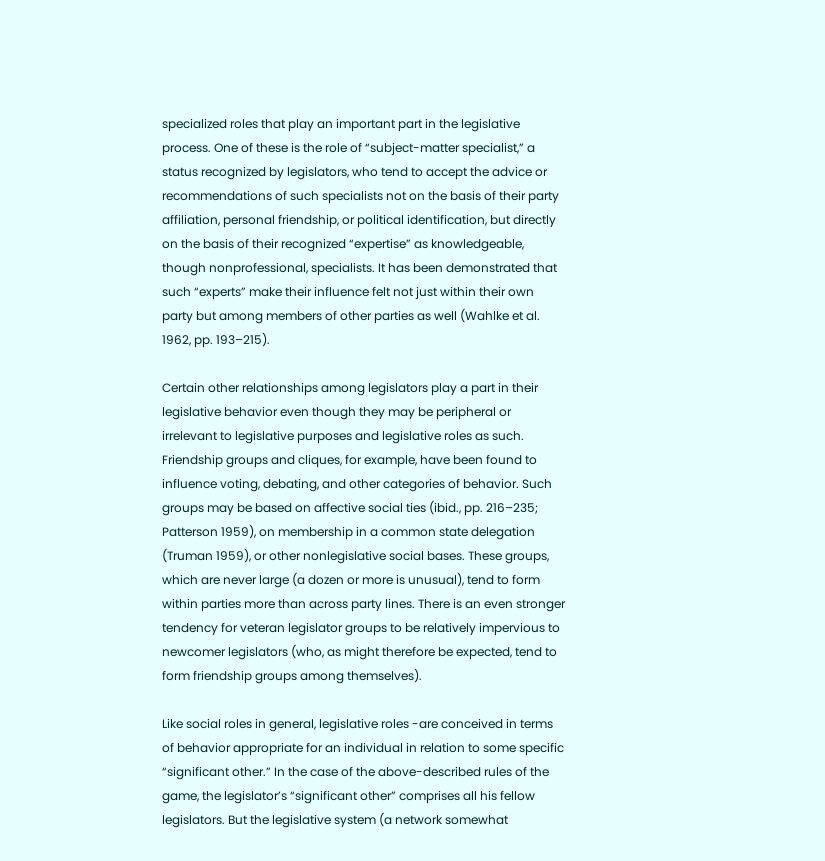specialized roles that play an important part in the legislative process. One of these is the role of “subject-matter specialist,” a status recognized by legislators, who tend to accept the advice or recommendations of such specialists not on the basis of their party affiliation, personal friendship, or political identification, but directly on the basis of their recognized “expertise” as knowledgeable, though nonprofessional, specialists. It has been demonstrated that such “experts” make their influence felt not just within their own party but among members of other parties as well (Wahlke et al. 1962, pp. 193–215).

Certain other relationships among legislators play a part in their legislative behavior even though they may be peripheral or irrelevant to legislative purposes and legislative roles as such. Friendship groups and cliques, for example, have been found to influence voting, debating, and other categories of behavior. Such groups may be based on affective social ties (ibid., pp. 216–235; Patterson 1959), on membership in a common state delegation (Truman 1959), or other nonlegislative social bases. These groups, which are never large (a dozen or more is unusual), tend to form within parties more than across party lines. There is an even stronger tendency for veteran legislator groups to be relatively impervious to newcomer legislators (who, as might therefore be expected, tend to form friendship groups among themselves).

Like social roles in general, legislative roles -are conceived in terms of behavior appropriate for an individual in relation to some specific “significant other.” In the case of the above-described rules of the game, the legislator’s “significant other” comprises all his fellow legislators. But the legislative system (a network somewhat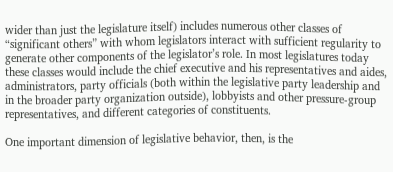wider than just the legislature itself) includes numerous other classes of “significant others” with whom legislators interact with sufficient regularity to generate other components of the legislator’s role. In most legislatures today these classes would include the chief executive and his representatives and aides, administrators, party officials (both within the legislative party leadership and in the broader party organization outside), lobbyists and other pressure-group representatives, and different categories of constituents.

One important dimension of legislative behavior, then, is the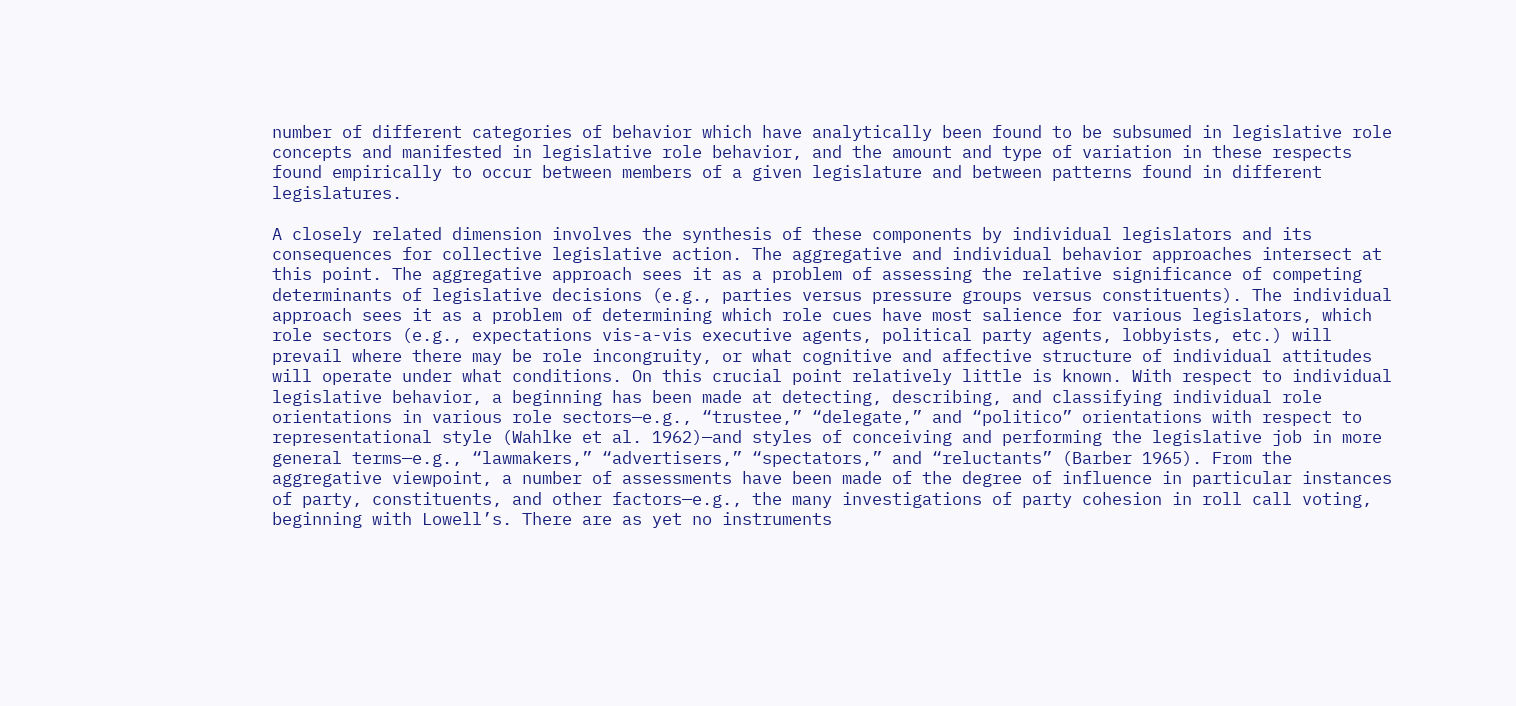number of different categories of behavior which have analytically been found to be subsumed in legislative role concepts and manifested in legislative role behavior, and the amount and type of variation in these respects found empirically to occur between members of a given legislature and between patterns found in different legislatures.

A closely related dimension involves the synthesis of these components by individual legislators and its consequences for collective legislative action. The aggregative and individual behavior approaches intersect at this point. The aggregative approach sees it as a problem of assessing the relative significance of competing determinants of legislative decisions (e.g., parties versus pressure groups versus constituents). The individual approach sees it as a problem of determining which role cues have most salience for various legislators, which role sectors (e.g., expectations vis-a-vis executive agents, political party agents, lobbyists, etc.) will prevail where there may be role incongruity, or what cognitive and affective structure of individual attitudes will operate under what conditions. On this crucial point relatively little is known. With respect to individual legislative behavior, a beginning has been made at detecting, describing, and classifying individual role orientations in various role sectors—e.g., “trustee,” “delegate,” and “politico” orientations with respect to representational style (Wahlke et al. 1962)—and styles of conceiving and performing the legislative job in more general terms—e.g., “lawmakers,” “advertisers,” “spectators,” and “reluctants” (Barber 1965). From the aggregative viewpoint, a number of assessments have been made of the degree of influence in particular instances of party, constituents, and other factors—e.g., the many investigations of party cohesion in roll call voting, beginning with Lowell’s. There are as yet no instruments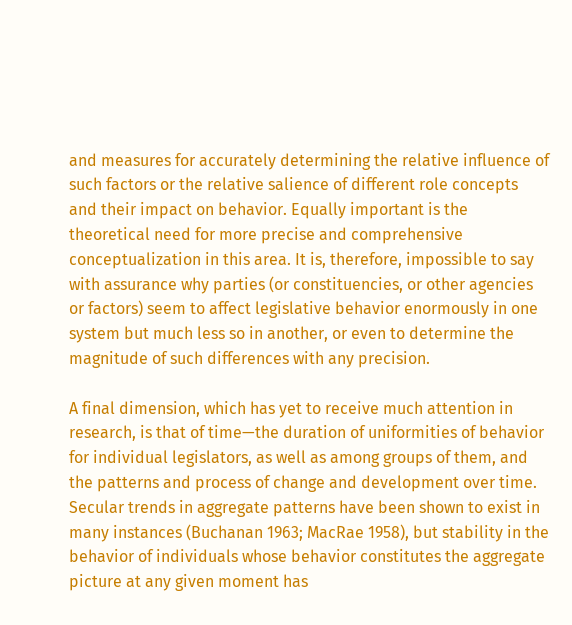and measures for accurately determining the relative influence of such factors or the relative salience of different role concepts and their impact on behavior. Equally important is the theoretical need for more precise and comprehensive conceptualization in this area. It is, therefore, impossible to say with assurance why parties (or constituencies, or other agencies or factors) seem to affect legislative behavior enormously in one system but much less so in another, or even to determine the magnitude of such differences with any precision.

A final dimension, which has yet to receive much attention in research, is that of time—the duration of uniformities of behavior for individual legislators, as well as among groups of them, and the patterns and process of change and development over time. Secular trends in aggregate patterns have been shown to exist in many instances (Buchanan 1963; MacRae 1958), but stability in the behavior of individuals whose behavior constitutes the aggregate picture at any given moment has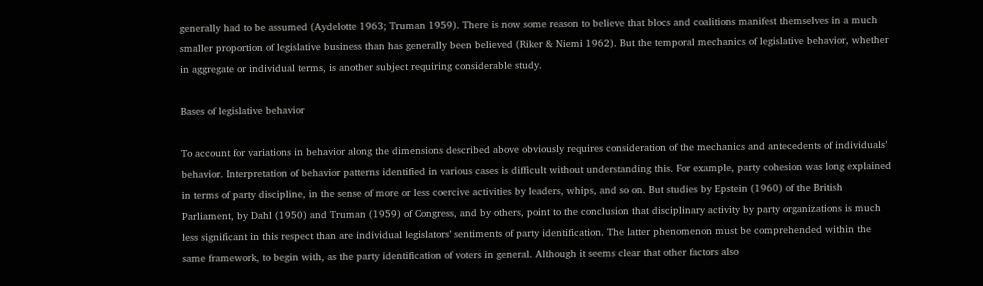generally had to be assumed (Aydelotte 1963; Truman 1959). There is now some reason to believe that blocs and coalitions manifest themselves in a much smaller proportion of legislative business than has generally been believed (Riker & Niemi 1962). But the temporal mechanics of legislative behavior, whether in aggregate or individual terms, is another subject requiring considerable study.

Bases of legislative behavior

To account for variations in behavior along the dimensions described above obviously requires consideration of the mechanics and antecedents of individuals’ behavior. Interpretation of behavior patterns identified in various cases is difficult without understanding this. For example, party cohesion was long explained in terms of party discipline, in the sense of more or less coercive activities by leaders, whips, and so on. But studies by Epstein (1960) of the British Parliament, by Dahl (1950) and Truman (1959) of Congress, and by others, point to the conclusion that disciplinary activity by party organizations is much less significant in this respect than are individual legislators’ sentiments of party identification. The latter phenomenon must be comprehended within the same framework, to begin with, as the party identification of voters in general. Although it seems clear that other factors also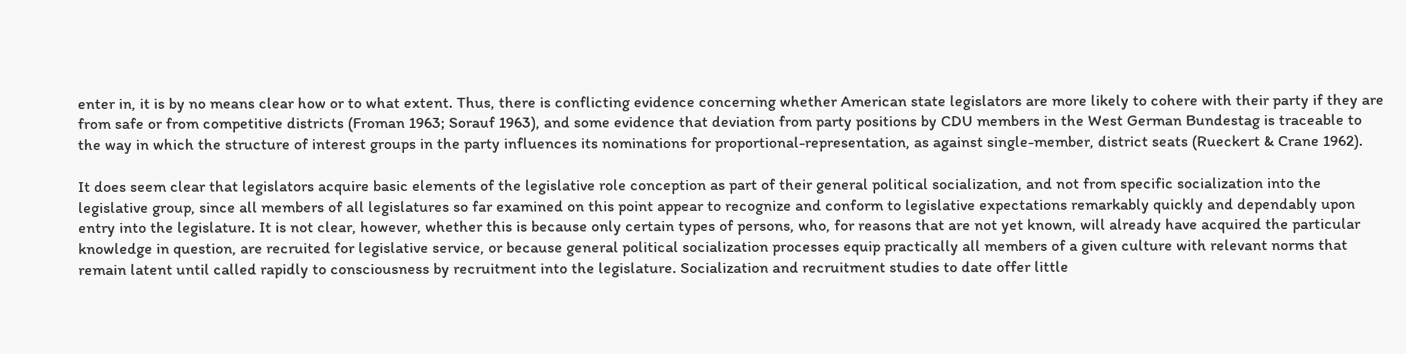enter in, it is by no means clear how or to what extent. Thus, there is conflicting evidence concerning whether American state legislators are more likely to cohere with their party if they are from safe or from competitive districts (Froman 1963; Sorauf 1963), and some evidence that deviation from party positions by CDU members in the West German Bundestag is traceable to the way in which the structure of interest groups in the party influences its nominations for proportional-representation, as against single-member, district seats (Rueckert & Crane 1962).

It does seem clear that legislators acquire basic elements of the legislative role conception as part of their general political socialization, and not from specific socialization into the legislative group, since all members of all legislatures so far examined on this point appear to recognize and conform to legislative expectations remarkably quickly and dependably upon entry into the legislature. It is not clear, however, whether this is because only certain types of persons, who, for reasons that are not yet known, will already have acquired the particular knowledge in question, are recruited for legislative service, or because general political socialization processes equip practically all members of a given culture with relevant norms that remain latent until called rapidly to consciousness by recruitment into the legislature. Socialization and recruitment studies to date offer little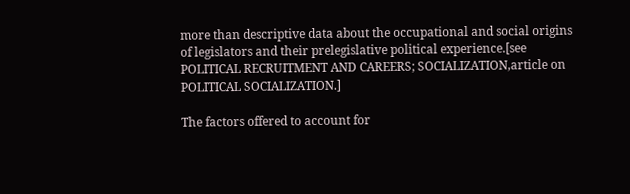more than descriptive data about the occupational and social origins of legislators and their prelegislative political experience.[see POLITICAL RECRUITMENT AND CAREERS; SOCIALIZATION,article on POLITICAL SOCIALIZATION.]

The factors offered to account for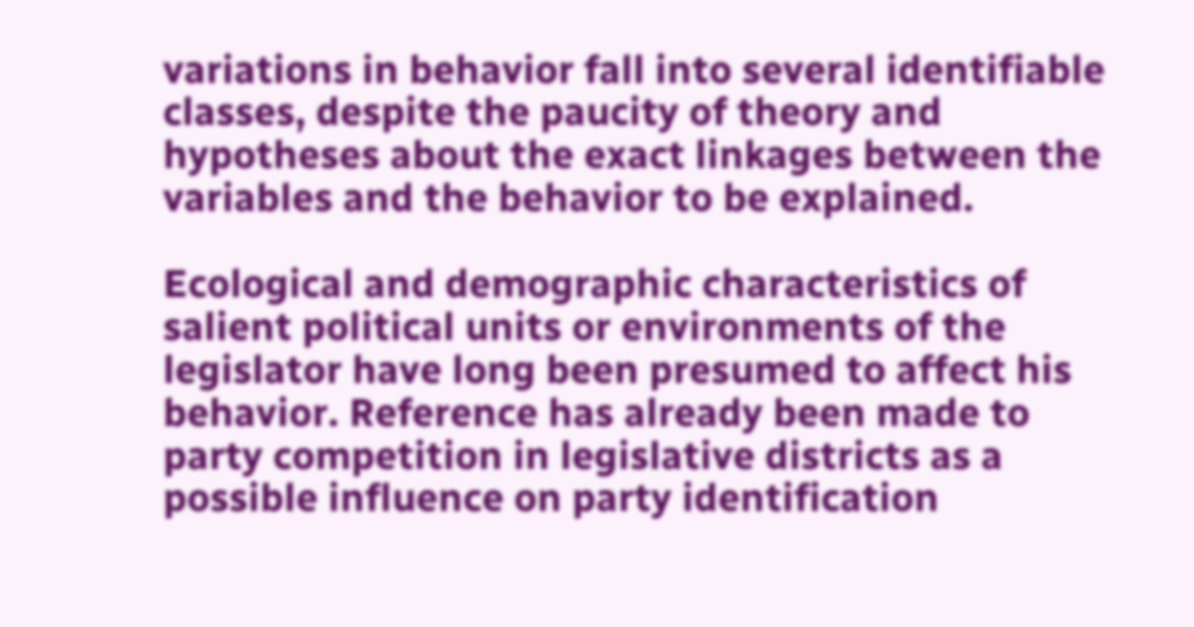variations in behavior fall into several identifiable classes, despite the paucity of theory and hypotheses about the exact linkages between the variables and the behavior to be explained.

Ecological and demographic characteristics of salient political units or environments of the legislator have long been presumed to affect his behavior. Reference has already been made to party competition in legislative districts as a possible influence on party identification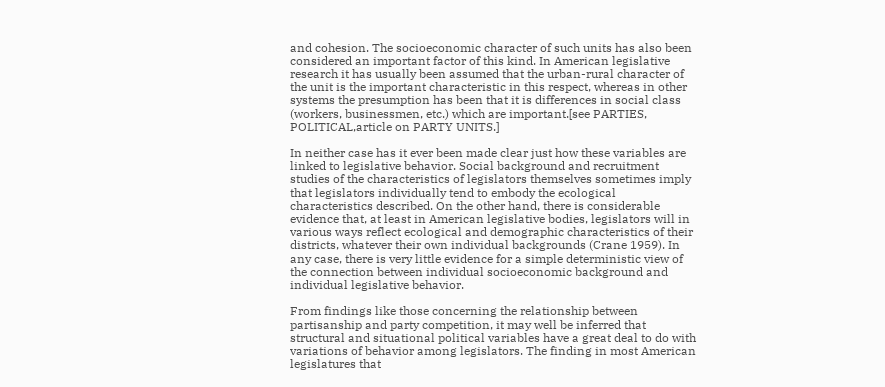and cohesion. The socioeconomic character of such units has also been considered an important factor of this kind. In American legislative research it has usually been assumed that the urban-rural character of the unit is the important characteristic in this respect, whereas in other systems the presumption has been that it is differences in social class (workers, businessmen, etc.) which are important.[see PARTIES, POLITICAL,article on PARTY UNITS.]

In neither case has it ever been made clear just how these variables are linked to legislative behavior. Social background and recruitment studies of the characteristics of legislators themselves sometimes imply that legislators individually tend to embody the ecological characteristics described. On the other hand, there is considerable evidence that, at least in American legislative bodies, legislators will in various ways reflect ecological and demographic characteristics of their districts, whatever their own individual backgrounds (Crane 1959). In any case, there is very little evidence for a simple deterministic view of the connection between individual socioeconomic background and individual legislative behavior.

From findings like those concerning the relationship between partisanship and party competition, it may well be inferred that structural and situational political variables have a great deal to do with variations of behavior among legislators. The finding in most American legislatures that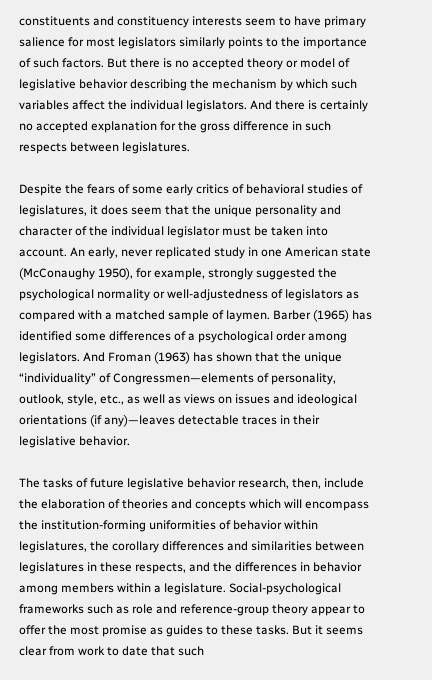constituents and constituency interests seem to have primary salience for most legislators similarly points to the importance of such factors. But there is no accepted theory or model of legislative behavior describing the mechanism by which such variables affect the individual legislators. And there is certainly no accepted explanation for the gross difference in such respects between legislatures.

Despite the fears of some early critics of behavioral studies of legislatures, it does seem that the unique personality and character of the individual legislator must be taken into account. An early, never replicated study in one American state (McConaughy 1950), for example, strongly suggested the psychological normality or well-adjustedness of legislators as compared with a matched sample of laymen. Barber (1965) has identified some differences of a psychological order among legislators. And Froman (1963) has shown that the unique “individuality” of Congressmen—elements of personality, outlook, style, etc., as well as views on issues and ideological orientations (if any)—leaves detectable traces in their legislative behavior.

The tasks of future legislative behavior research, then, include the elaboration of theories and concepts which will encompass the institution-forming uniformities of behavior within legislatures, the corollary differences and similarities between legislatures in these respects, and the differences in behavior among members within a legislature. Social-psychological frameworks such as role and reference-group theory appear to offer the most promise as guides to these tasks. But it seems clear from work to date that such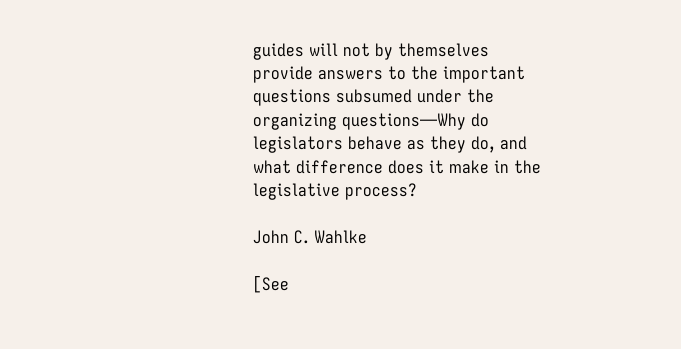guides will not by themselves provide answers to the important questions subsumed under the organizing questions—Why do legislators behave as they do, and what difference does it make in the legislative process?

John C. Wahlke

[See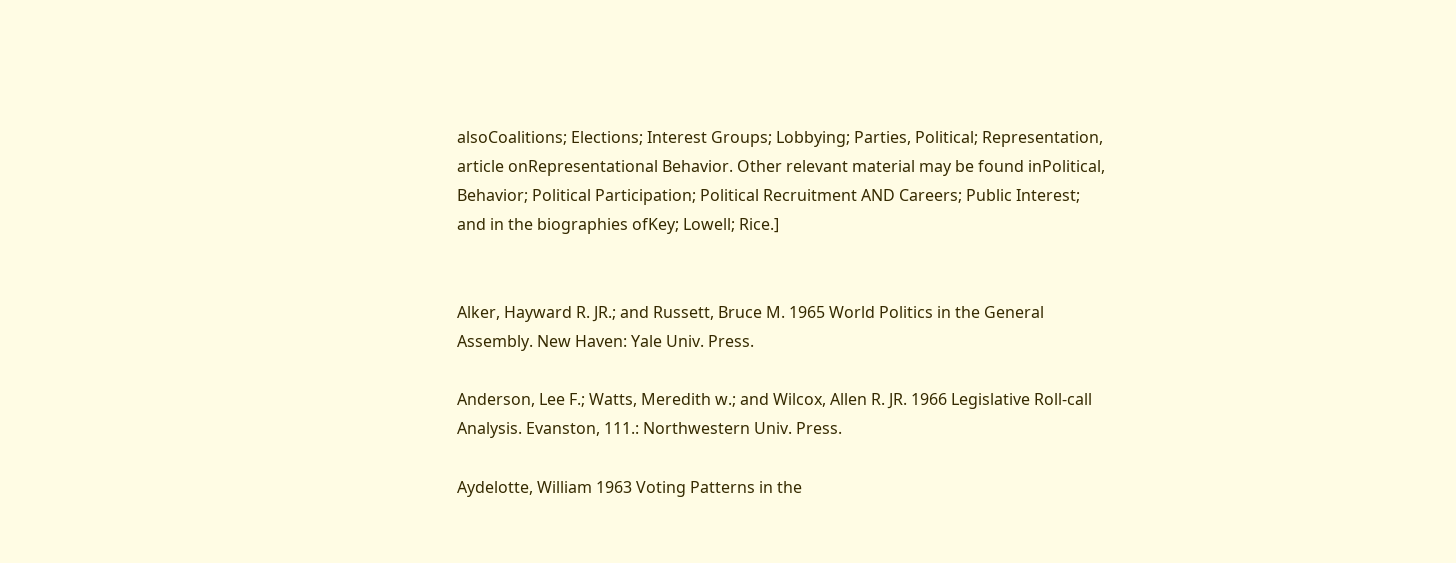alsoCoalitions; Elections; Interest Groups; Lobbying; Parties, Political; Representation, article onRepresentational Behavior. Other relevant material may be found inPolitical, Behavior; Political Participation; Political Recruitment AND Careers; Public Interest; and in the biographies ofKey; Lowell; Rice.]


Alker, Hayward R. JR.; and Russett, Bruce M. 1965 World Politics in the General Assembly. New Haven: Yale Univ. Press.

Anderson, Lee F.; Watts, Meredith w.; and Wilcox, Allen R. JR. 1966 Legislative Roll-call Analysis. Evanston, 111.: Northwestern Univ. Press.

Aydelotte, William 1963 Voting Patterns in the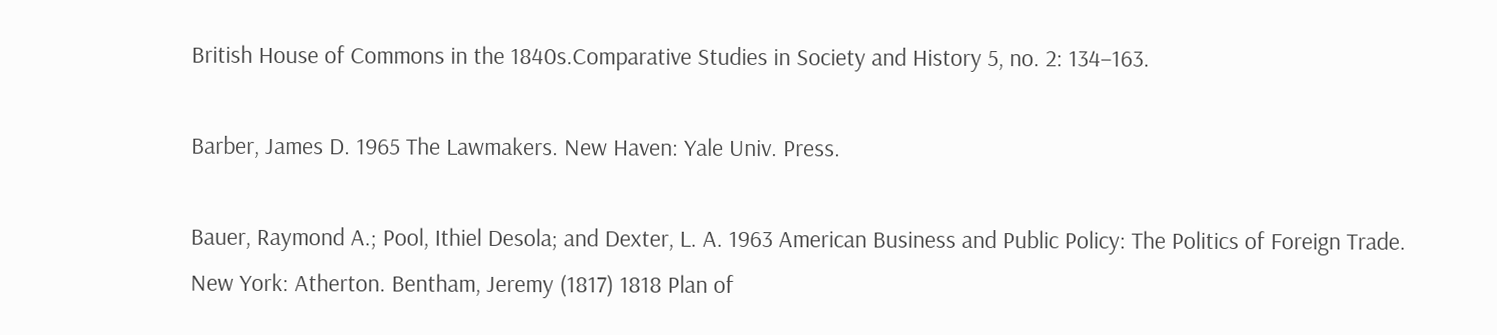British House of Commons in the 1840s.Comparative Studies in Society and History 5, no. 2: 134–163.

Barber, James D. 1965 The Lawmakers. New Haven: Yale Univ. Press.

Bauer, Raymond A.; Pool, Ithiel Desola; and Dexter, L. A. 1963 American Business and Public Policy: The Politics of Foreign Trade. New York: Atherton. Bentham, Jeremy (1817) 1818 Plan of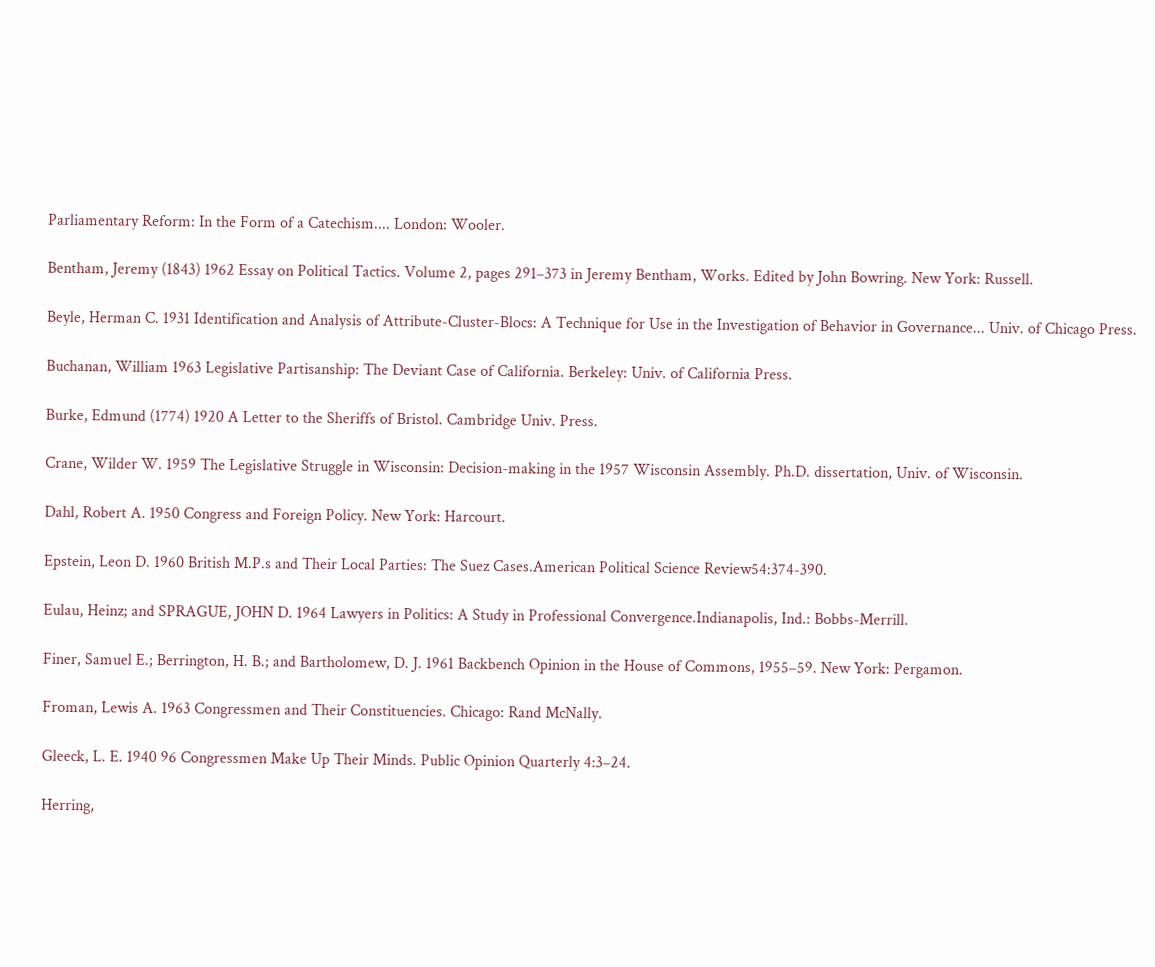Parliamentary Reform: In the Form of a Catechism.... London: Wooler.

Bentham, Jeremy (1843) 1962 Essay on Political Tactics. Volume 2, pages 291–373 in Jeremy Bentham, Works. Edited by John Bowring. New York: Russell.

Beyle, Herman C. 1931 Identification and Analysis of Attribute-Cluster-Blocs: A Technique for Use in the Investigation of Behavior in Governance... Univ. of Chicago Press.

Buchanan, William 1963 Legislative Partisanship: The Deviant Case of California. Berkeley: Univ. of California Press.

Burke, Edmund (1774) 1920 A Letter to the Sheriffs of Bristol. Cambridge Univ. Press.

Crane, Wilder W. 1959 The Legislative Struggle in Wisconsin: Decision-making in the 1957 Wisconsin Assembly. Ph.D. dissertation, Univ. of Wisconsin.

Dahl, Robert A. 1950 Congress and Foreign Policy. New York: Harcourt.

Epstein, Leon D. 1960 British M.P.s and Their Local Parties: The Suez Cases.American Political Science Review54:374-390.

Eulau, Heinz; and SPRAGUE, JOHN D. 1964 Lawyers in Politics: A Study in Professional Convergence.Indianapolis, Ind.: Bobbs-Merrill.

Finer, Samuel E.; Berrington, H. B.; and Bartholomew, D. J. 1961 Backbench Opinion in the House of Commons, 1955–59. New York: Pergamon.

Froman, Lewis A. 1963 Congressmen and Their Constituencies. Chicago: Rand McNally.

Gleeck, L. E. 1940 96 Congressmen Make Up Their Minds. Public Opinion Quarterly 4:3–24.

Herring,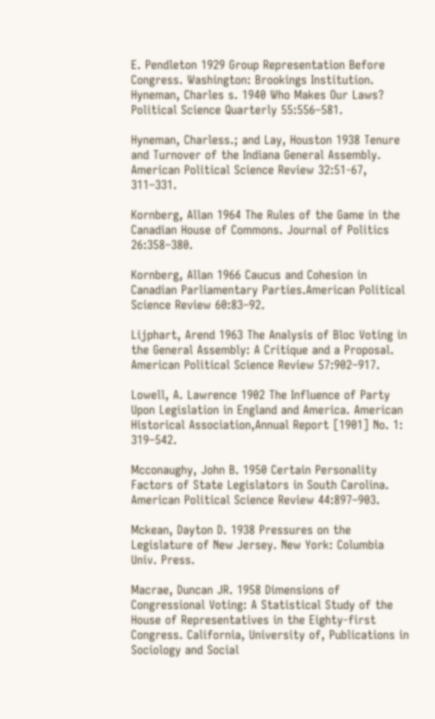E. Pendleton 1929 Group Representation Before Congress. Washington: Brookings Institution. Hyneman, Charles s. 1940 Who Makes Our Laws? Political Science Quarterly 55:556–581.

Hyneman, Charless.; and Lay, Houston 1938 Tenure and Turnover of the Indiana General Assembly. American Political Science Review 32:51-67, 311–331.

Kornberg, Allan 1964 The Rules of the Game in the Canadian House of Commons. Journal of Politics 26:358–380.

Kornberg, Allan 1966 Caucus and Cohesion in Canadian Parliamentary Parties.American Political Science Review 60:83–92.

Lijphart, Arend 1963 The Analysis of Bloc Voting in the General Assembly: A Critique and a Proposal. American Political Science Review 57:902–917.

Lowell, A. Lawrence 1902 The Influence of Party Upon Legislation in England and America. American Historical Association,Annual Report [1901] No. 1: 319–542.

Mcconaughy, John B. 1950 Certain Personality Factors of State Legislators in South Carolina. American Political Science Review 44:897–903.

Mckean, Dayton D. 1938 Pressures on the Legislature of New Jersey. New York: Columbia Univ. Press.

Macrae, Duncan JR. 1958 Dimensions of Congressional Voting: A Statistical Study of the House of Representatives in the Eighty-first Congress. California, University of, Publications in Sociology and Social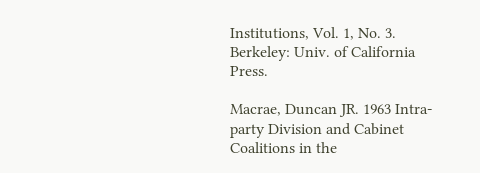Institutions, Vol. 1, No. 3. Berkeley: Univ. of California Press.

Macrae, Duncan JR. 1963 Intra-party Division and Cabinet Coalitions in the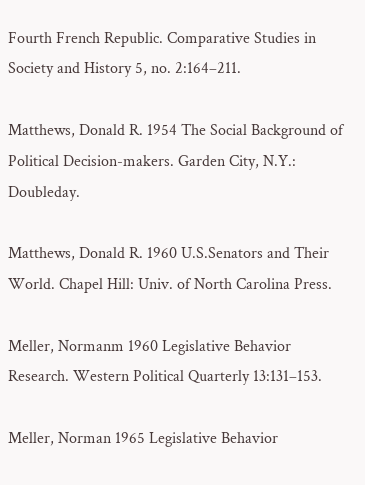Fourth French Republic. Comparative Studies in Society and History 5, no. 2:164–211.

Matthews, Donald R. 1954 The Social Background of Political Decision-makers. Garden City, N.Y.: Doubleday.

Matthews, Donald R. 1960 U.S.Senators and Their World. Chapel Hill: Univ. of North Carolina Press.

Meller, Normanm 1960 Legislative Behavior Research. Western Political Quarterly 13:131–153.

Meller, Norman 1965 Legislative Behavior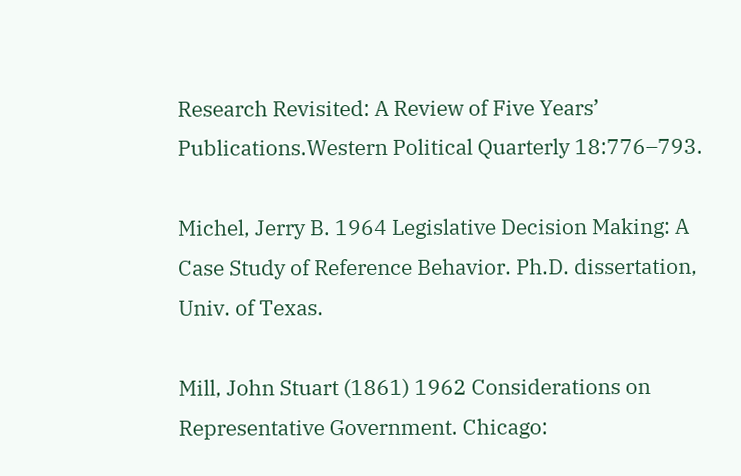Research Revisited: A Review of Five Years’ Publications.Western Political Quarterly 18:776–793.

Michel, Jerry B. 1964 Legislative Decision Making: A Case Study of Reference Behavior. Ph.D. dissertation, Univ. of Texas.

Mill, John Stuart (1861) 1962 Considerations on Representative Government. Chicago: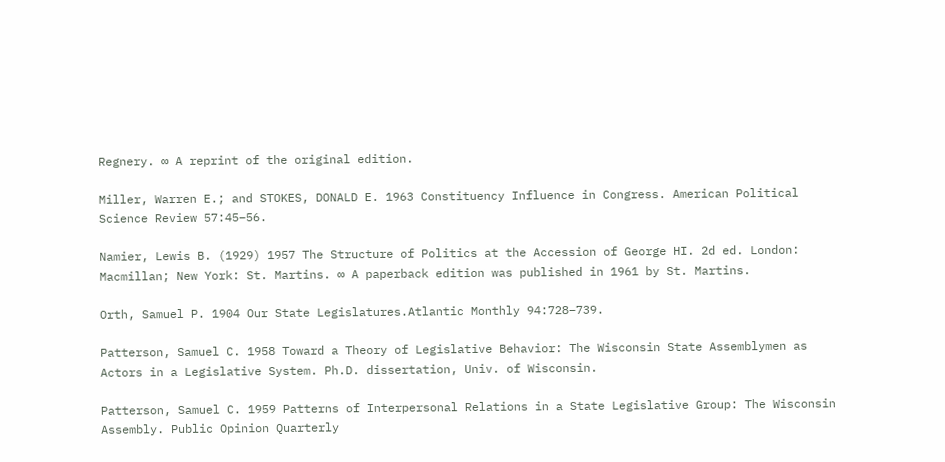Regnery. ∞ A reprint of the original edition.

Miller, Warren E.; and STOKES, DONALD E. 1963 Constituency Influence in Congress. American Political Science Review 57:45–56.

Namier, Lewis B. (1929) 1957 The Structure of Politics at the Accession of George HI. 2d ed. London: Macmillan; New York: St. Martins. ∞ A paperback edition was published in 1961 by St. Martins.

Orth, Samuel P. 1904 Our State Legislatures.Atlantic Monthly 94:728–739.

Patterson, Samuel C. 1958 Toward a Theory of Legislative Behavior: The Wisconsin State Assemblymen as Actors in a Legislative System. Ph.D. dissertation, Univ. of Wisconsin.

Patterson, Samuel C. 1959 Patterns of Interpersonal Relations in a State Legislative Group: The Wisconsin Assembly. Public Opinion Quarterly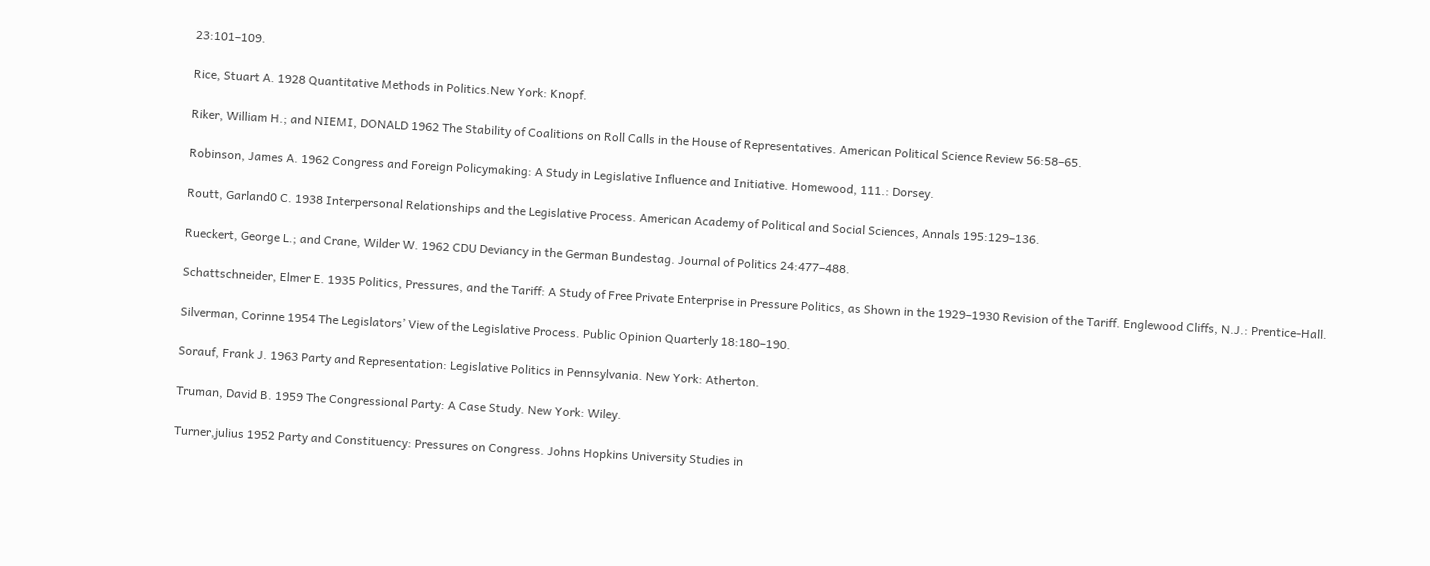23:101–109.

Rice, Stuart A. 1928 Quantitative Methods in Politics.New York: Knopf.

Riker, William H.; and NIEMI, DONALD 1962 The Stability of Coalitions on Roll Calls in the House of Representatives. American Political Science Review 56:58–65.

Robinson, James A. 1962 Congress and Foreign Policymaking: A Study in Legislative Influence and Initiative. Homewood, 111.: Dorsey.

Routt, Garland0 C. 1938 Interpersonal Relationships and the Legislative Process. American Academy of Political and Social Sciences, Annals 195:129–136.

Rueckert, George L.; and Crane, Wilder W. 1962 CDU Deviancy in the German Bundestag. Journal of Politics 24:477–488.

Schattschneider, Elmer E. 1935 Politics, Pressures, and the Tariff: A Study of Free Private Enterprise in Pressure Politics, as Shown in the 1929–1930 Revision of the Tariff. Englewood Cliffs, N.J.: Prentice-Hall.

Silverman, Corinne 1954 The Legislators’ View of the Legislative Process. Public Opinion Quarterly 18:180–190.

Sorauf, Frank J. 1963 Party and Representation: Legislative Politics in Pennsylvania. New York: Atherton.

Truman, David B. 1959 The Congressional Party: A Case Study. New York: Wiley.

Turner,julius 1952 Party and Constituency: Pressures on Congress. Johns Hopkins University Studies in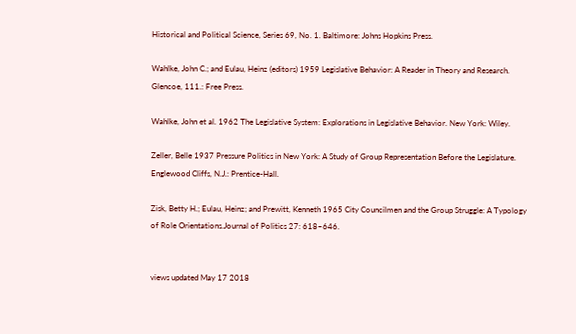Historical and Political Science, Series 69, No. 1. Baltimore: Johns Hopkins Press.

Wahlke, John C.; and Eulau, Heinz (editors) 1959 Legislative Behavior: A Reader in Theory and Research. Glencoe, 111.: Free Press.

Wahlke, John et al. 1962 The Legislative System: Explorations in Legislative Behavior. New York: Wiley.

Zeller, Belle 1937 Pressure Politics in New York: A Study of Group Representation Before the Legislature. Englewood Cliffs, N.J.: Prentice-Hall.

Zisk, Betty H.; Eulau, Heinz; and Prewitt, Kenneth 1965 City Councilmen and the Group Struggle: A Typology of Role Orientations.Journal of Politics 27: 618–646.


views updated May 17 2018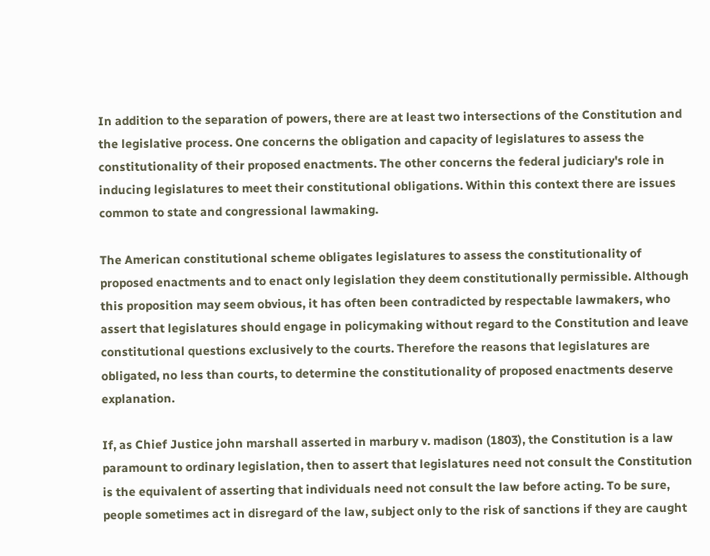In addition to the separation of powers, there are at least two intersections of the Constitution and the legislative process. One concerns the obligation and capacity of legislatures to assess the constitutionality of their proposed enactments. The other concerns the federal judiciary's role in inducing legislatures to meet their constitutional obligations. Within this context there are issues common to state and congressional lawmaking.

The American constitutional scheme obligates legislatures to assess the constitutionality of proposed enactments and to enact only legislation they deem constitutionally permissible. Although this proposition may seem obvious, it has often been contradicted by respectable lawmakers, who assert that legislatures should engage in policymaking without regard to the Constitution and leave constitutional questions exclusively to the courts. Therefore the reasons that legislatures are obligated, no less than courts, to determine the constitutionality of proposed enactments deserve explanation.

If, as Chief Justice john marshall asserted in marbury v. madison (1803), the Constitution is a law paramount to ordinary legislation, then to assert that legislatures need not consult the Constitution is the equivalent of asserting that individuals need not consult the law before acting. To be sure, people sometimes act in disregard of the law, subject only to the risk of sanctions if they are caught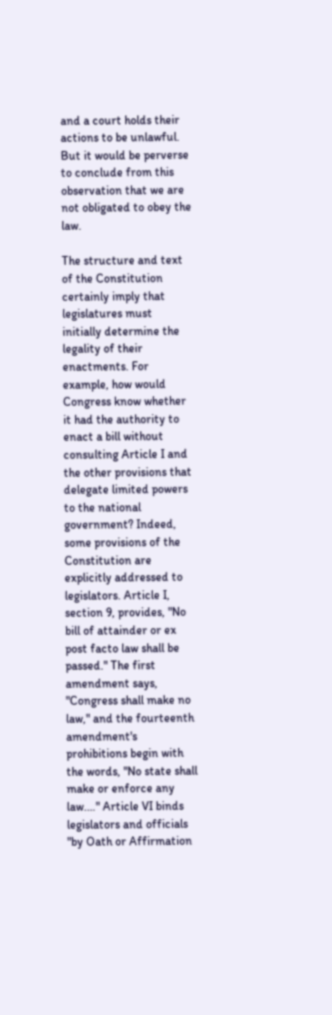and a court holds their actions to be unlawful. But it would be perverse to conclude from this observation that we are not obligated to obey the law.

The structure and text of the Constitution certainly imply that legislatures must initially determine the legality of their enactments. For example, how would Congress know whether it had the authority to enact a bill without consulting Article I and the other provisions that delegate limited powers to the national government? Indeed, some provisions of the Constitution are explicitly addressed to legislators. Article I, section 9, provides, "No bill of attainder or ex post facto law shall be passed." The first amendment says, "Congress shall make no law," and the fourteenth amendment's prohibitions begin with the words, "No state shall make or enforce any law.…" Article VI binds legislators and officials "by Oath or Affirmation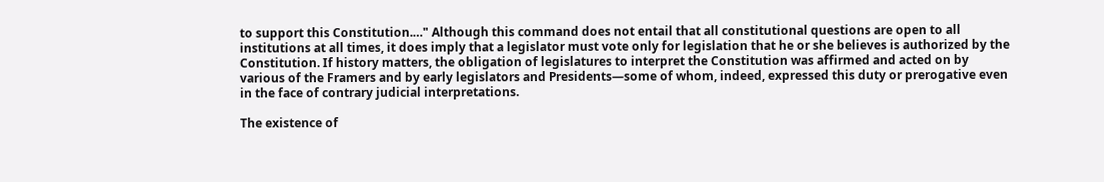to support this Constitution.…" Although this command does not entail that all constitutional questions are open to all institutions at all times, it does imply that a legislator must vote only for legislation that he or she believes is authorized by the Constitution. If history matters, the obligation of legislatures to interpret the Constitution was affirmed and acted on by various of the Framers and by early legislators and Presidents—some of whom, indeed, expressed this duty or prerogative even in the face of contrary judicial interpretations.

The existence of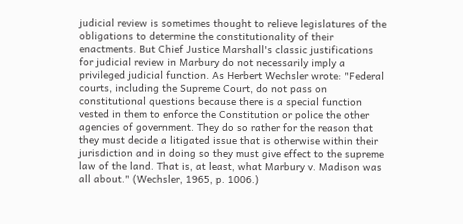judicial review is sometimes thought to relieve legislatures of the obligations to determine the constitutionality of their enactments. But Chief Justice Marshall's classic justifications for judicial review in Marbury do not necessarily imply a privileged judicial function. As Herbert Wechsler wrote: "Federal courts, including the Supreme Court, do not pass on constitutional questions because there is a special function vested in them to enforce the Constitution or police the other agencies of government. They do so rather for the reason that they must decide a litigated issue that is otherwise within their jurisdiction and in doing so they must give effect to the supreme law of the land. That is, at least, what Marbury v. Madison was all about." (Wechsler, 1965, p. 1006.)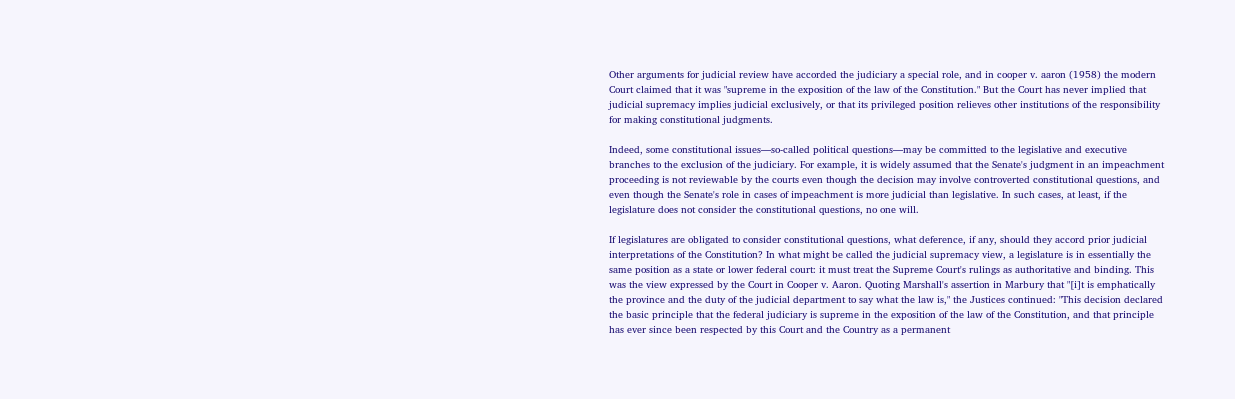Other arguments for judicial review have accorded the judiciary a special role, and in cooper v. aaron (1958) the modern Court claimed that it was "supreme in the exposition of the law of the Constitution." But the Court has never implied that judicial supremacy implies judicial exclusively, or that its privileged position relieves other institutions of the responsibility for making constitutional judgments.

Indeed, some constitutional issues—so-called political questions—may be committed to the legislative and executive branches to the exclusion of the judiciary. For example, it is widely assumed that the Senate's judgment in an impeachment proceeding is not reviewable by the courts even though the decision may involve controverted constitutional questions, and even though the Senate's role in cases of impeachment is more judicial than legislative. In such cases, at least, if the legislature does not consider the constitutional questions, no one will.

If legislatures are obligated to consider constitutional questions, what deference, if any, should they accord prior judicial interpretations of the Constitution? In what might be called the judicial supremacy view, a legislature is in essentially the same position as a state or lower federal court: it must treat the Supreme Court's rulings as authoritative and binding. This was the view expressed by the Court in Cooper v. Aaron. Quoting Marshall's assertion in Marbury that "[i]t is emphatically the province and the duty of the judicial department to say what the law is," the Justices continued: "This decision declared the basic principle that the federal judiciary is supreme in the exposition of the law of the Constitution, and that principle has ever since been respected by this Court and the Country as a permanent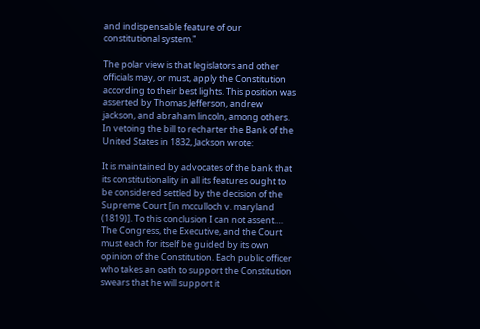and indispensable feature of our constitutional system."

The polar view is that legislators and other officials may, or must, apply the Constitution according to their best lights. This position was asserted by Thomas Jefferson, andrew jackson, and abraham lincoln, among others. In vetoing the bill to recharter the Bank of the United States in 1832, Jackson wrote:

It is maintained by advocates of the bank that its constitutionality in all its features ought to be considered settled by the decision of the Supreme Court [in mcculloch v. maryland (1819)]. To this conclusion I can not assent.… The Congress, the Executive, and the Court must each for itself be guided by its own opinion of the Constitution. Each public officer who takes an oath to support the Constitution swears that he will support it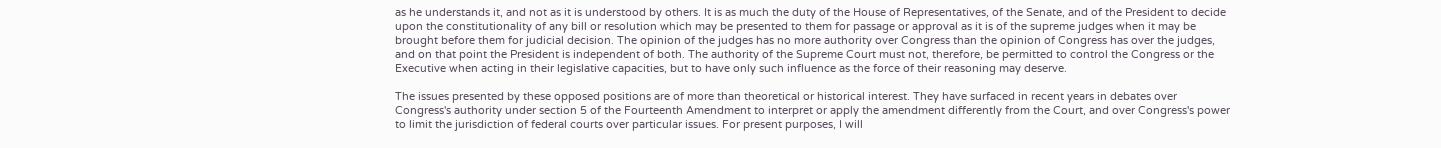as he understands it, and not as it is understood by others. It is as much the duty of the House of Representatives, of the Senate, and of the President to decide upon the constitutionality of any bill or resolution which may be presented to them for passage or approval as it is of the supreme judges when it may be brought before them for judicial decision. The opinion of the judges has no more authority over Congress than the opinion of Congress has over the judges, and on that point the President is independent of both. The authority of the Supreme Court must not, therefore, be permitted to control the Congress or the Executive when acting in their legislative capacities, but to have only such influence as the force of their reasoning may deserve.

The issues presented by these opposed positions are of more than theoretical or historical interest. They have surfaced in recent years in debates over Congress's authority under section 5 of the Fourteenth Amendment to interpret or apply the amendment differently from the Court, and over Congress's power to limit the jurisdiction of federal courts over particular issues. For present purposes, I will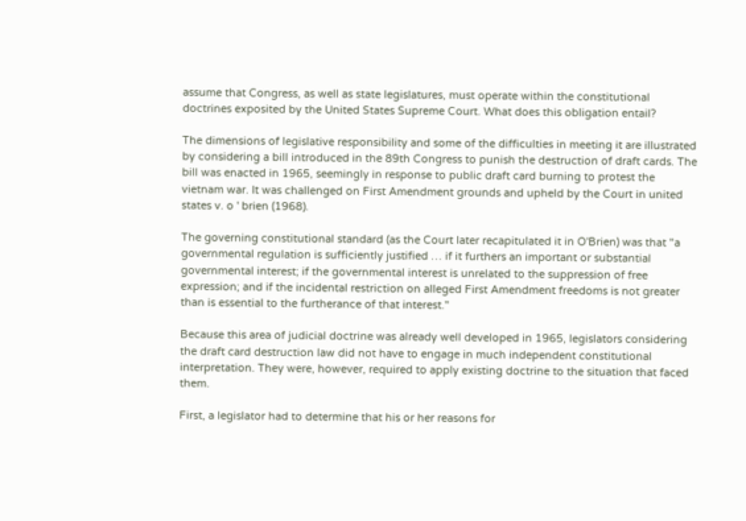assume that Congress, as well as state legislatures, must operate within the constitutional doctrines exposited by the United States Supreme Court. What does this obligation entail?

The dimensions of legislative responsibility and some of the difficulties in meeting it are illustrated by considering a bill introduced in the 89th Congress to punish the destruction of draft cards. The bill was enacted in 1965, seemingly in response to public draft card burning to protest the vietnam war. It was challenged on First Amendment grounds and upheld by the Court in united states v. o ' brien (1968).

The governing constitutional standard (as the Court later recapitulated it in O'Brien) was that "a governmental regulation is sufficiently justified … if it furthers an important or substantial governmental interest; if the governmental interest is unrelated to the suppression of free expression; and if the incidental restriction on alleged First Amendment freedoms is not greater than is essential to the furtherance of that interest."

Because this area of judicial doctrine was already well developed in 1965, legislators considering the draft card destruction law did not have to engage in much independent constitutional interpretation. They were, however, required to apply existing doctrine to the situation that faced them.

First, a legislator had to determine that his or her reasons for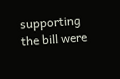supporting the bill were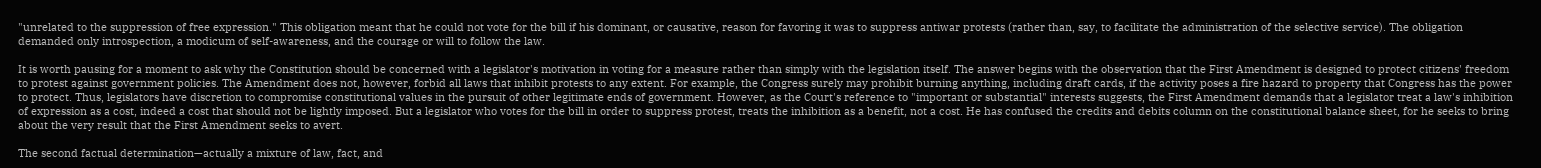"unrelated to the suppression of free expression." This obligation meant that he could not vote for the bill if his dominant, or causative, reason for favoring it was to suppress antiwar protests (rather than, say, to facilitate the administration of the selective service). The obligation demanded only introspection, a modicum of self-awareness, and the courage or will to follow the law.

It is worth pausing for a moment to ask why the Constitution should be concerned with a legislator's motivation in voting for a measure rather than simply with the legislation itself. The answer begins with the observation that the First Amendment is designed to protect citizens' freedom to protest against government policies. The Amendment does not, however, forbid all laws that inhibit protests to any extent. For example, the Congress surely may prohibit burning anything, including draft cards, if the activity poses a fire hazard to property that Congress has the power to protect. Thus, legislators have discretion to compromise constitutional values in the pursuit of other legitimate ends of government. However, as the Court's reference to "important or substantial" interests suggests, the First Amendment demands that a legislator treat a law's inhibition of expression as a cost, indeed a cost that should not be lightly imposed. But a legislator who votes for the bill in order to suppress protest, treats the inhibition as a benefit, not a cost. He has confused the credits and debits column on the constitutional balance sheet, for he seeks to bring about the very result that the First Amendment seeks to avert.

The second factual determination—actually a mixture of law, fact, and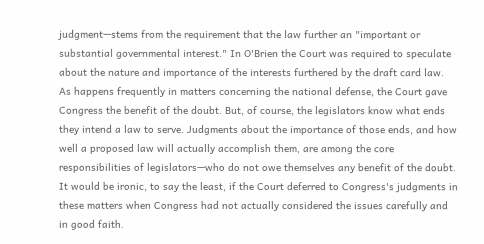judgment—stems from the requirement that the law further an "important or substantial governmental interest." In O'Brien the Court was required to speculate about the nature and importance of the interests furthered by the draft card law. As happens frequently in matters concerning the national defense, the Court gave Congress the benefit of the doubt. But, of course, the legislators know what ends they intend a law to serve. Judgments about the importance of those ends, and how well a proposed law will actually accomplish them, are among the core responsibilities of legislators—who do not owe themselves any benefit of the doubt. It would be ironic, to say the least, if the Court deferred to Congress's judgments in these matters when Congress had not actually considered the issues carefully and in good faith.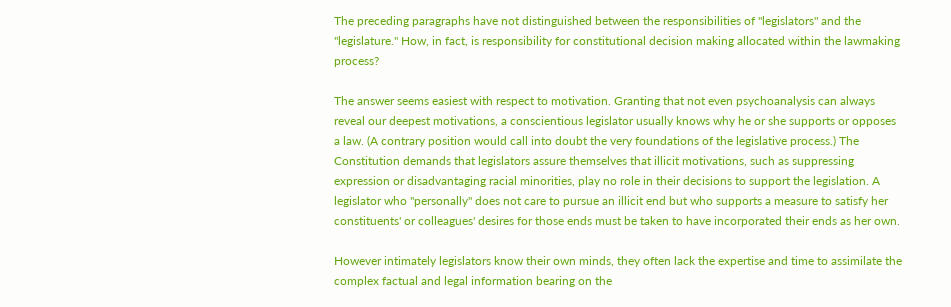The preceding paragraphs have not distinguished between the responsibilities of "legislators" and the "legislature." How, in fact, is responsibility for constitutional decision making allocated within the lawmaking process?

The answer seems easiest with respect to motivation. Granting that not even psychoanalysis can always reveal our deepest motivations, a conscientious legislator usually knows why he or she supports or opposes a law. (A contrary position would call into doubt the very foundations of the legislative process.) The Constitution demands that legislators assure themselves that illicit motivations, such as suppressing expression or disadvantaging racial minorities, play no role in their decisions to support the legislation. A legislator who "personally" does not care to pursue an illicit end but who supports a measure to satisfy her constituents' or colleagues' desires for those ends must be taken to have incorporated their ends as her own.

However intimately legislators know their own minds, they often lack the expertise and time to assimilate the complex factual and legal information bearing on the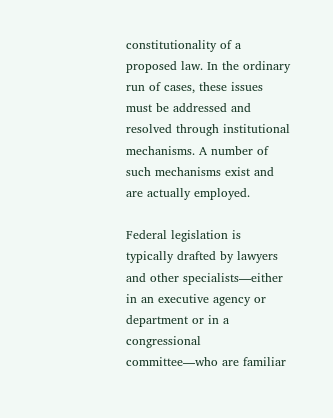constitutionality of a proposed law. In the ordinary run of cases, these issues must be addressed and resolved through institutional mechanisms. A number of such mechanisms exist and are actually employed.

Federal legislation is typically drafted by lawyers and other specialists—either in an executive agency or department or in a congressional committee—who are familiar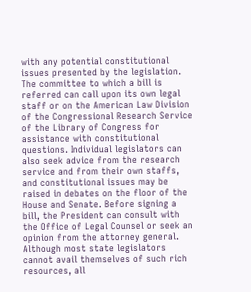with any potential constitutional issues presented by the legislation. The committee to which a bill is referred can call upon its own legal staff or on the American Law Division of the Congressional Research Service of the Library of Congress for assistance with constitutional questions. Individual legislators can also seek advice from the research service and from their own staffs, and constitutional issues may be raised in debates on the floor of the House and Senate. Before signing a bill, the President can consult with the Office of Legal Counsel or seek an opinion from the attorney general. Although most state legislators cannot avail themselves of such rich resources, all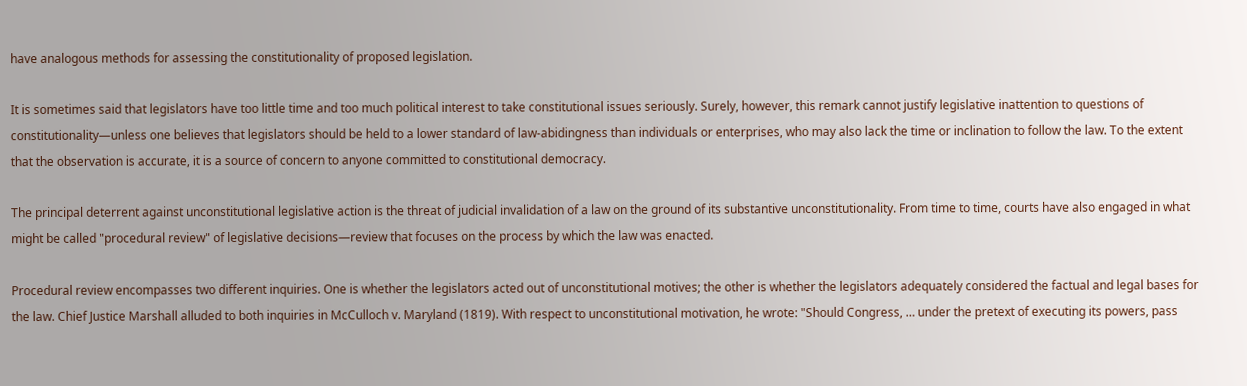have analogous methods for assessing the constitutionality of proposed legislation.

It is sometimes said that legislators have too little time and too much political interest to take constitutional issues seriously. Surely, however, this remark cannot justify legislative inattention to questions of constitutionality—unless one believes that legislators should be held to a lower standard of law-abidingness than individuals or enterprises, who may also lack the time or inclination to follow the law. To the extent that the observation is accurate, it is a source of concern to anyone committed to constitutional democracy.

The principal deterrent against unconstitutional legislative action is the threat of judicial invalidation of a law on the ground of its substantive unconstitutionality. From time to time, courts have also engaged in what might be called "procedural review" of legislative decisions—review that focuses on the process by which the law was enacted.

Procedural review encompasses two different inquiries. One is whether the legislators acted out of unconstitutional motives; the other is whether the legislators adequately considered the factual and legal bases for the law. Chief Justice Marshall alluded to both inquiries in McCulloch v. Maryland (1819). With respect to unconstitutional motivation, he wrote: "Should Congress, … under the pretext of executing its powers, pass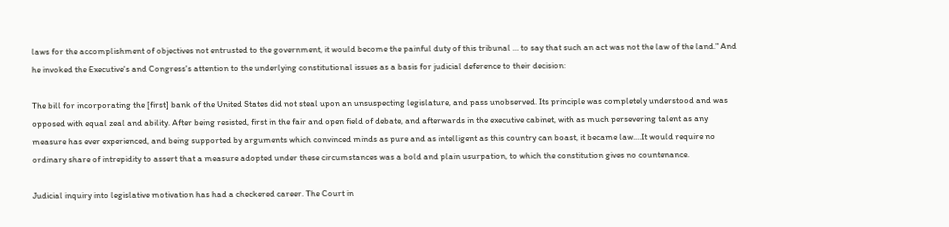laws for the accomplishment of objectives not entrusted to the government, it would become the painful duty of this tribunal … to say that such an act was not the law of the land." And he invoked the Executive's and Congress's attention to the underlying constitutional issues as a basis for judicial deference to their decision:

The bill for incorporating the [first] bank of the United States did not steal upon an unsuspecting legislature, and pass unobserved. Its principle was completely understood and was opposed with equal zeal and ability. After being resisted, first in the fair and open field of debate, and afterwards in the executive cabinet, with as much persevering talent as any measure has ever experienced, and being supported by arguments which convinced minds as pure and as intelligent as this country can boast, it became law.…It would require no ordinary share of intrepidity to assert that a measure adopted under these circumstances was a bold and plain usurpation, to which the constitution gives no countenance.

Judicial inquiry into legislative motivation has had a checkered career. The Court in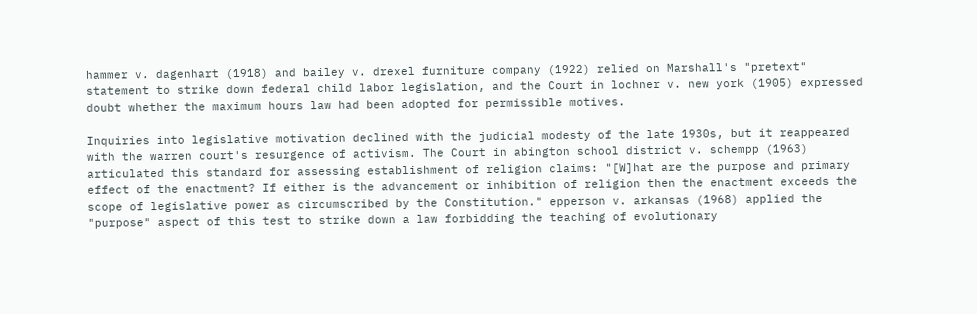hammer v. dagenhart (1918) and bailey v. drexel furniture company (1922) relied on Marshall's "pretext" statement to strike down federal child labor legislation, and the Court in lochner v. new york (1905) expressed doubt whether the maximum hours law had been adopted for permissible motives.

Inquiries into legislative motivation declined with the judicial modesty of the late 1930s, but it reappeared with the warren court's resurgence of activism. The Court in abington school district v. schempp (1963) articulated this standard for assessing establishment of religion claims: "[W]hat are the purpose and primary effect of the enactment? If either is the advancement or inhibition of religion then the enactment exceeds the scope of legislative power as circumscribed by the Constitution." epperson v. arkansas (1968) applied the "purpose" aspect of this test to strike down a law forbidding the teaching of evolutionary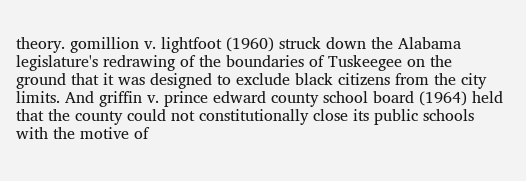theory. gomillion v. lightfoot (1960) struck down the Alabama legislature's redrawing of the boundaries of Tuskeegee on the ground that it was designed to exclude black citizens from the city limits. And griffin v. prince edward county school board (1964) held that the county could not constitutionally close its public schools with the motive of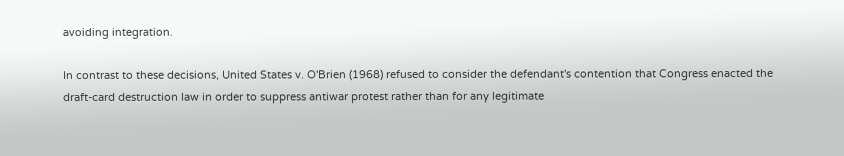avoiding integration.

In contrast to these decisions, United States v. O'Brien (1968) refused to consider the defendant's contention that Congress enacted the draft-card destruction law in order to suppress antiwar protest rather than for any legitimate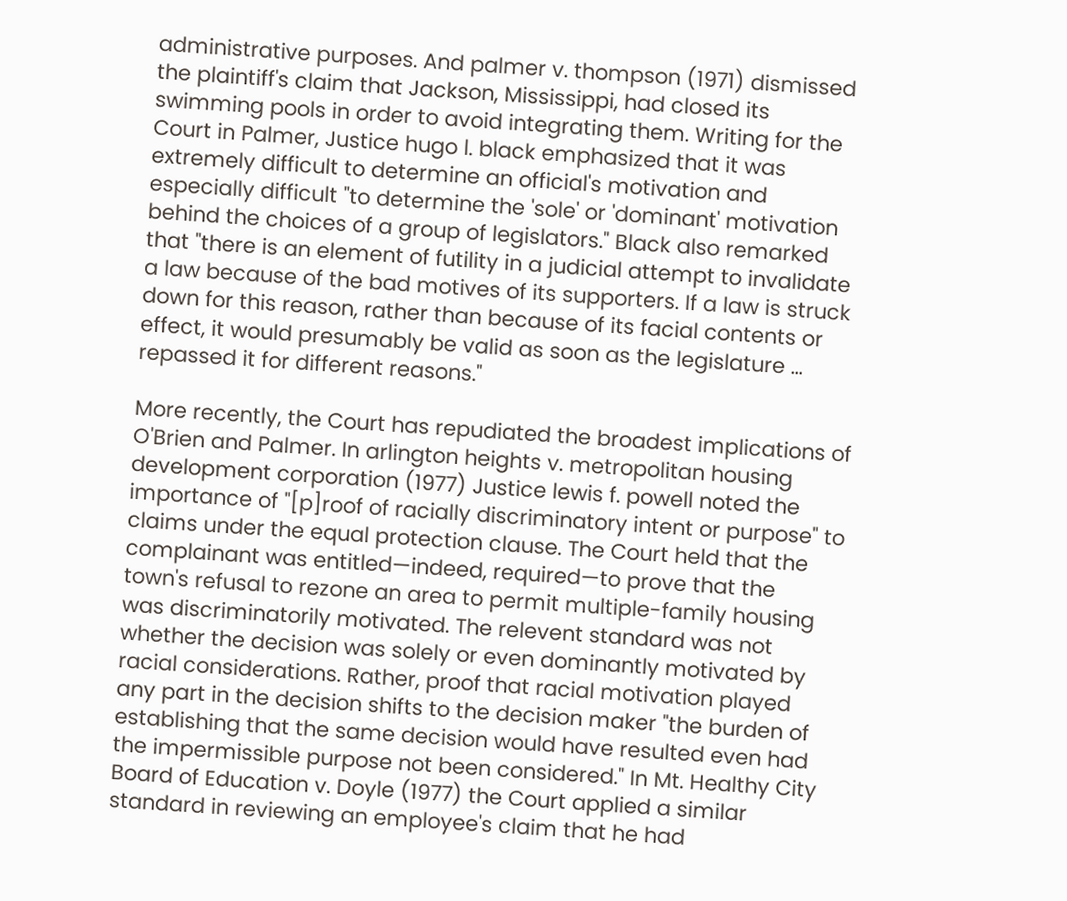administrative purposes. And palmer v. thompson (1971) dismissed the plaintiff's claim that Jackson, Mississippi, had closed its swimming pools in order to avoid integrating them. Writing for the Court in Palmer, Justice hugo l. black emphasized that it was extremely difficult to determine an official's motivation and especially difficult "to determine the 'sole' or 'dominant' motivation behind the choices of a group of legislators." Black also remarked that "there is an element of futility in a judicial attempt to invalidate a law because of the bad motives of its supporters. If a law is struck down for this reason, rather than because of its facial contents or effect, it would presumably be valid as soon as the legislature … repassed it for different reasons."

More recently, the Court has repudiated the broadest implications of O'Brien and Palmer. In arlington heights v. metropolitan housing development corporation (1977) Justice lewis f. powell noted the importance of "[p]roof of racially discriminatory intent or purpose" to claims under the equal protection clause. The Court held that the complainant was entitled—indeed, required—to prove that the town's refusal to rezone an area to permit multiple-family housing was discriminatorily motivated. The relevent standard was not whether the decision was solely or even dominantly motivated by racial considerations. Rather, proof that racial motivation played any part in the decision shifts to the decision maker "the burden of establishing that the same decision would have resulted even had the impermissible purpose not been considered." In Mt. Healthy City Board of Education v. Doyle (1977) the Court applied a similar standard in reviewing an employee's claim that he had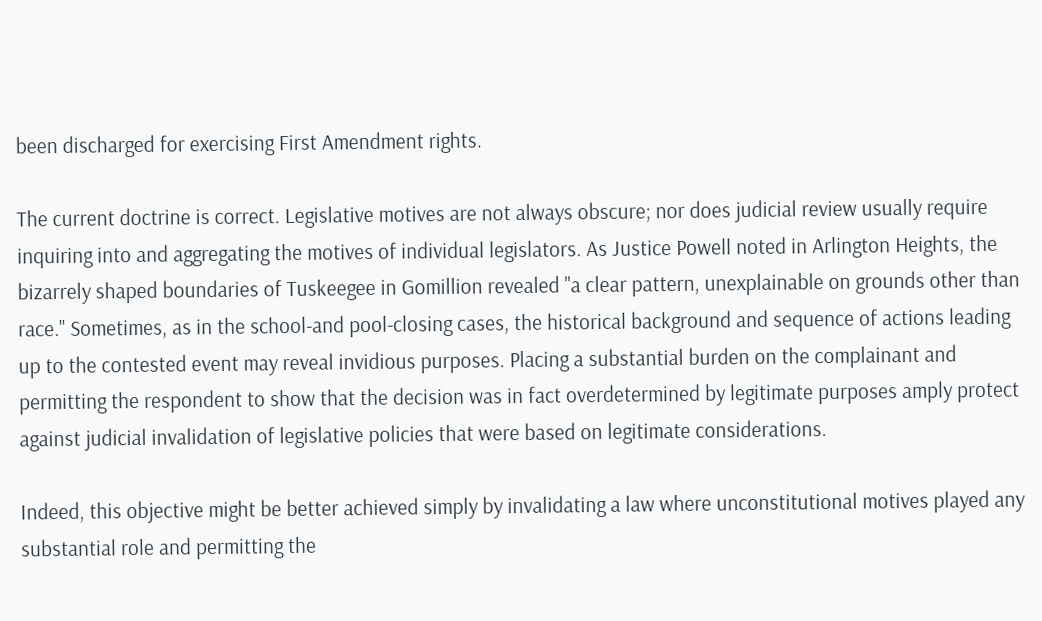been discharged for exercising First Amendment rights.

The current doctrine is correct. Legislative motives are not always obscure; nor does judicial review usually require inquiring into and aggregating the motives of individual legislators. As Justice Powell noted in Arlington Heights, the bizarrely shaped boundaries of Tuskeegee in Gomillion revealed "a clear pattern, unexplainable on grounds other than race." Sometimes, as in the school-and pool-closing cases, the historical background and sequence of actions leading up to the contested event may reveal invidious purposes. Placing a substantial burden on the complainant and permitting the respondent to show that the decision was in fact overdetermined by legitimate purposes amply protect against judicial invalidation of legislative policies that were based on legitimate considerations.

Indeed, this objective might be better achieved simply by invalidating a law where unconstitutional motives played any substantial role and permitting the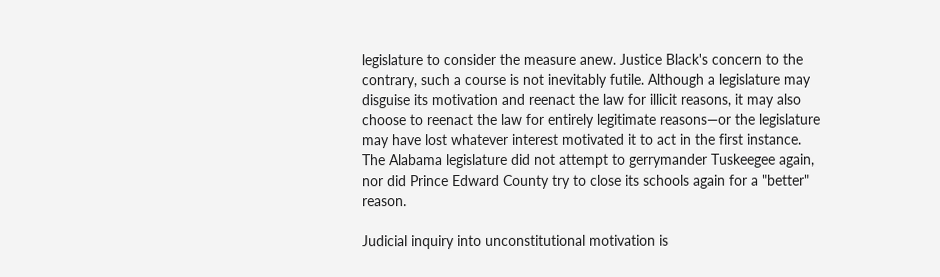legislature to consider the measure anew. Justice Black's concern to the contrary, such a course is not inevitably futile. Although a legislature may disguise its motivation and reenact the law for illicit reasons, it may also choose to reenact the law for entirely legitimate reasons—or the legislature may have lost whatever interest motivated it to act in the first instance. The Alabama legislature did not attempt to gerrymander Tuskeegee again, nor did Prince Edward County try to close its schools again for a "better" reason.

Judicial inquiry into unconstitutional motivation is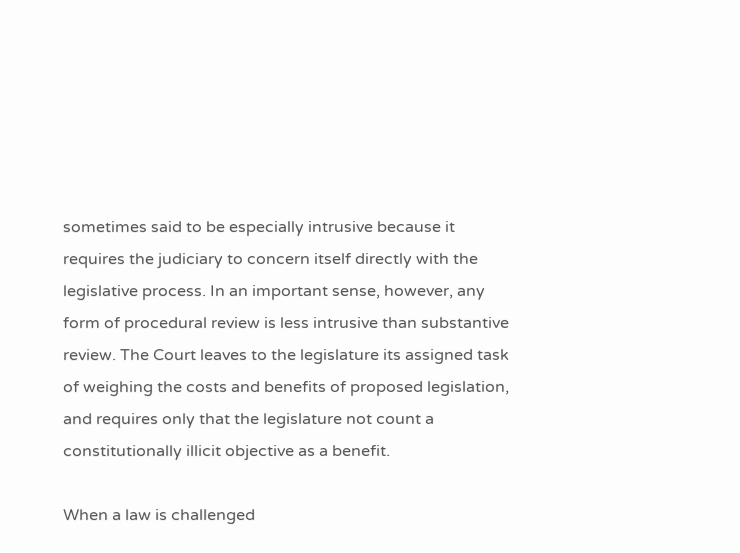sometimes said to be especially intrusive because it requires the judiciary to concern itself directly with the legislative process. In an important sense, however, any form of procedural review is less intrusive than substantive review. The Court leaves to the legislature its assigned task of weighing the costs and benefits of proposed legislation, and requires only that the legislature not count a constitutionally illicit objective as a benefit.

When a law is challenged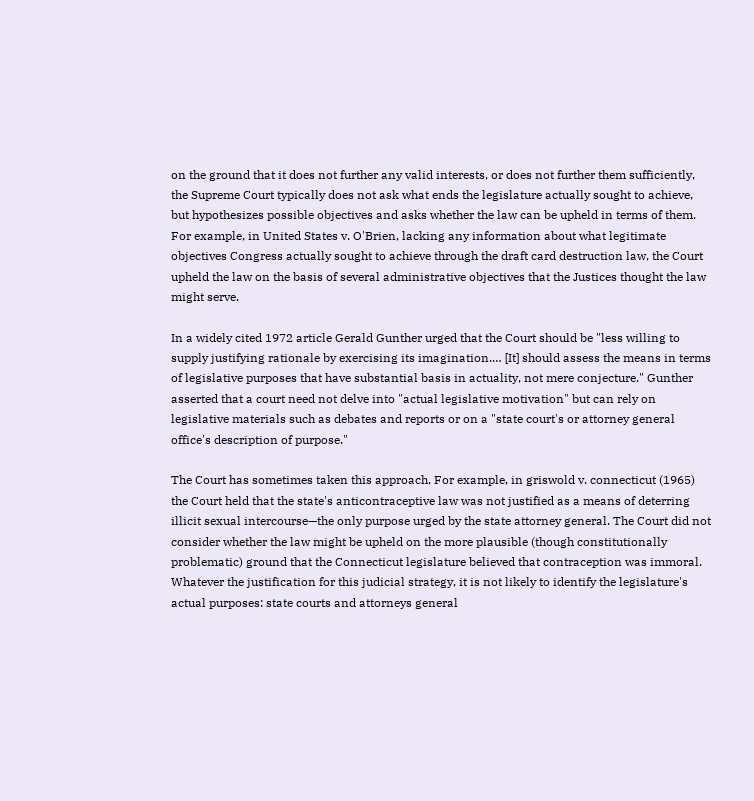on the ground that it does not further any valid interests, or does not further them sufficiently, the Supreme Court typically does not ask what ends the legislature actually sought to achieve, but hypothesizes possible objectives and asks whether the law can be upheld in terms of them. For example, in United States v. O'Brien, lacking any information about what legitimate objectives Congress actually sought to achieve through the draft card destruction law, the Court upheld the law on the basis of several administrative objectives that the Justices thought the law might serve.

In a widely cited 1972 article Gerald Gunther urged that the Court should be "less willing to supply justifying rationale by exercising its imagination.… [It] should assess the means in terms of legislative purposes that have substantial basis in actuality, not mere conjecture." Gunther asserted that a court need not delve into "actual legislative motivation" but can rely on legislative materials such as debates and reports or on a "state court's or attorney general office's description of purpose."

The Court has sometimes taken this approach. For example, in griswold v. connecticut (1965) the Court held that the state's anticontraceptive law was not justified as a means of deterring illicit sexual intercourse—the only purpose urged by the state attorney general. The Court did not consider whether the law might be upheld on the more plausible (though constitutionally problematic) ground that the Connecticut legislature believed that contraception was immoral. Whatever the justification for this judicial strategy, it is not likely to identify the legislature's actual purposes: state courts and attorneys general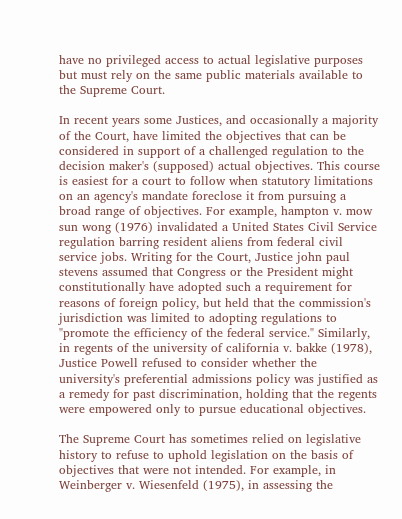have no privileged access to actual legislative purposes but must rely on the same public materials available to the Supreme Court.

In recent years some Justices, and occasionally a majority of the Court, have limited the objectives that can be considered in support of a challenged regulation to the decision maker's (supposed) actual objectives. This course is easiest for a court to follow when statutory limitations on an agency's mandate foreclose it from pursuing a broad range of objectives. For example, hampton v. mow sun wong (1976) invalidated a United States Civil Service regulation barring resident aliens from federal civil service jobs. Writing for the Court, Justice john paul stevens assumed that Congress or the President might constitutionally have adopted such a requirement for reasons of foreign policy, but held that the commission's jurisdiction was limited to adopting regulations to "promote the efficiency of the federal service." Similarly, in regents of the university of california v. bakke (1978), Justice Powell refused to consider whether the university's preferential admissions policy was justified as a remedy for past discrimination, holding that the regents were empowered only to pursue educational objectives.

The Supreme Court has sometimes relied on legislative history to refuse to uphold legislation on the basis of objectives that were not intended. For example, in Weinberger v. Wiesenfeld (1975), in assessing the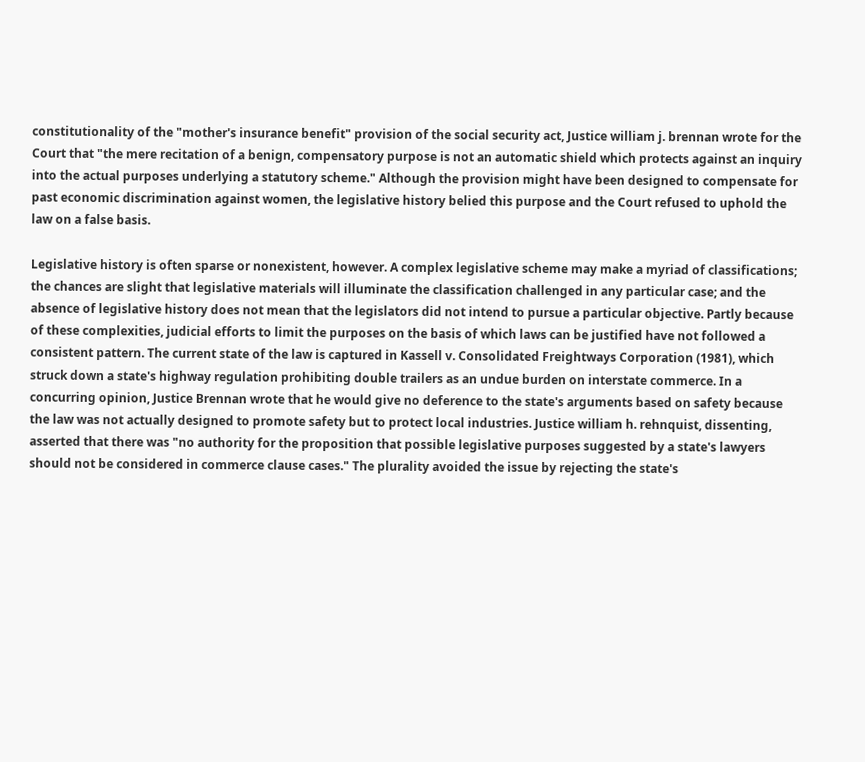constitutionality of the "mother's insurance benefit" provision of the social security act, Justice william j. brennan wrote for the Court that "the mere recitation of a benign, compensatory purpose is not an automatic shield which protects against an inquiry into the actual purposes underlying a statutory scheme." Although the provision might have been designed to compensate for past economic discrimination against women, the legislative history belied this purpose and the Court refused to uphold the law on a false basis.

Legislative history is often sparse or nonexistent, however. A complex legislative scheme may make a myriad of classifications; the chances are slight that legislative materials will illuminate the classification challenged in any particular case; and the absence of legislative history does not mean that the legislators did not intend to pursue a particular objective. Partly because of these complexities, judicial efforts to limit the purposes on the basis of which laws can be justified have not followed a consistent pattern. The current state of the law is captured in Kassell v. Consolidated Freightways Corporation (1981), which struck down a state's highway regulation prohibiting double trailers as an undue burden on interstate commerce. In a concurring opinion, Justice Brennan wrote that he would give no deference to the state's arguments based on safety because the law was not actually designed to promote safety but to protect local industries. Justice william h. rehnquist, dissenting, asserted that there was "no authority for the proposition that possible legislative purposes suggested by a state's lawyers should not be considered in commerce clause cases." The plurality avoided the issue by rejecting the state's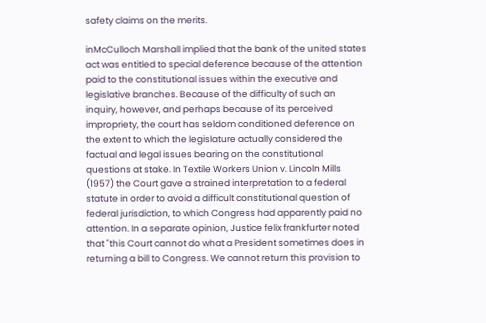safety claims on the merits.

inMcCulloch Marshall implied that the bank of the united states act was entitled to special deference because of the attention paid to the constitutional issues within the executive and legislative branches. Because of the difficulty of such an inquiry, however, and perhaps because of its perceived impropriety, the court has seldom conditioned deference on the extent to which the legislature actually considered the factual and legal issues bearing on the constitutional questions at stake. In Textile Workers Union v. Lincoln Mills (1957) the Court gave a strained interpretation to a federal statute in order to avoid a difficult constitutional question of federal jurisdiction, to which Congress had apparently paid no attention. In a separate opinion, Justice felix frankfurter noted that "this Court cannot do what a President sometimes does in returning a bill to Congress. We cannot return this provision to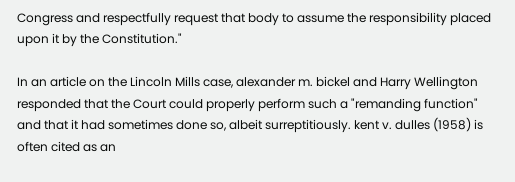Congress and respectfully request that body to assume the responsibility placed upon it by the Constitution."

In an article on the Lincoln Mills case, alexander m. bickel and Harry Wellington responded that the Court could properly perform such a "remanding function" and that it had sometimes done so, albeit surreptitiously. kent v. dulles (1958) is often cited as an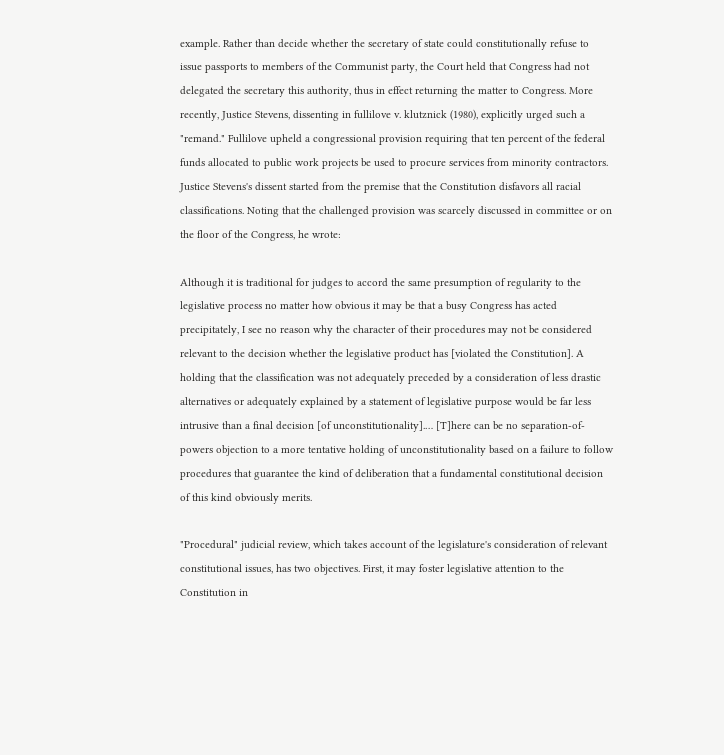example. Rather than decide whether the secretary of state could constitutionally refuse to issue passports to members of the Communist party, the Court held that Congress had not delegated the secretary this authority, thus in effect returning the matter to Congress. More recently, Justice Stevens, dissenting in fullilove v. klutznick (1980), explicitly urged such a "remand." Fullilove upheld a congressional provision requiring that ten percent of the federal funds allocated to public work projects be used to procure services from minority contractors. Justice Stevens's dissent started from the premise that the Constitution disfavors all racial classifications. Noting that the challenged provision was scarcely discussed in committee or on the floor of the Congress, he wrote:

Although it is traditional for judges to accord the same presumption of regularity to the legislative process no matter how obvious it may be that a busy Congress has acted precipitately, I see no reason why the character of their procedures may not be considered relevant to the decision whether the legislative product has [violated the Constitution]. A holding that the classification was not adequately preceded by a consideration of less drastic alternatives or adequately explained by a statement of legislative purpose would be far less intrusive than a final decision [of unconstitutionality].… [T]here can be no separation-of-powers objection to a more tentative holding of unconstitutionality based on a failure to follow procedures that guarantee the kind of deliberation that a fundamental constitutional decision of this kind obviously merits.

"Procedural" judicial review, which takes account of the legislature's consideration of relevant constitutional issues, has two objectives. First, it may foster legislative attention to the Constitution in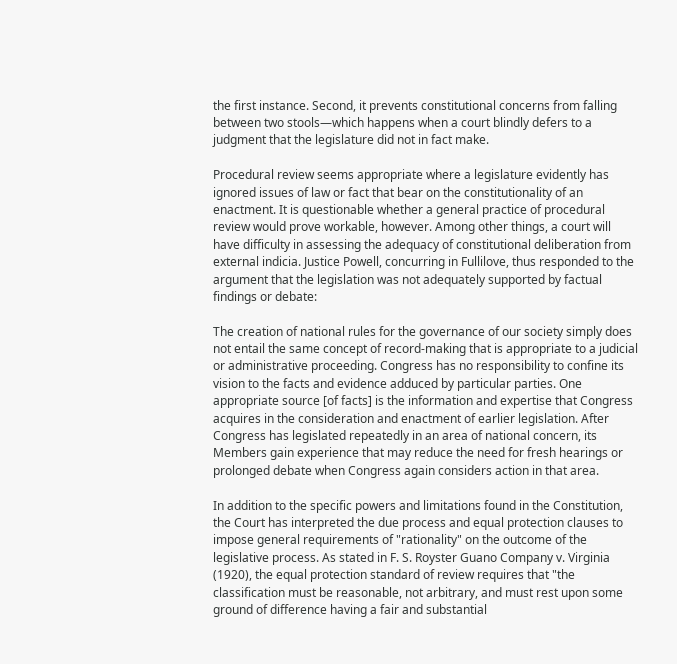the first instance. Second, it prevents constitutional concerns from falling between two stools—which happens when a court blindly defers to a judgment that the legislature did not in fact make.

Procedural review seems appropriate where a legislature evidently has ignored issues of law or fact that bear on the constitutionality of an enactment. It is questionable whether a general practice of procedural review would prove workable, however. Among other things, a court will have difficulty in assessing the adequacy of constitutional deliberation from external indicia. Justice Powell, concurring in Fullilove, thus responded to the argument that the legislation was not adequately supported by factual findings or debate:

The creation of national rules for the governance of our society simply does not entail the same concept of record-making that is appropriate to a judicial or administrative proceeding. Congress has no responsibility to confine its vision to the facts and evidence adduced by particular parties. One appropriate source [of facts] is the information and expertise that Congress acquires in the consideration and enactment of earlier legislation. After Congress has legislated repeatedly in an area of national concern, its Members gain experience that may reduce the need for fresh hearings or prolonged debate when Congress again considers action in that area.

In addition to the specific powers and limitations found in the Constitution, the Court has interpreted the due process and equal protection clauses to impose general requirements of "rationality" on the outcome of the legislative process. As stated in F. S. Royster Guano Company v. Virginia (1920), the equal protection standard of review requires that "the classification must be reasonable, not arbitrary, and must rest upon some ground of difference having a fair and substantial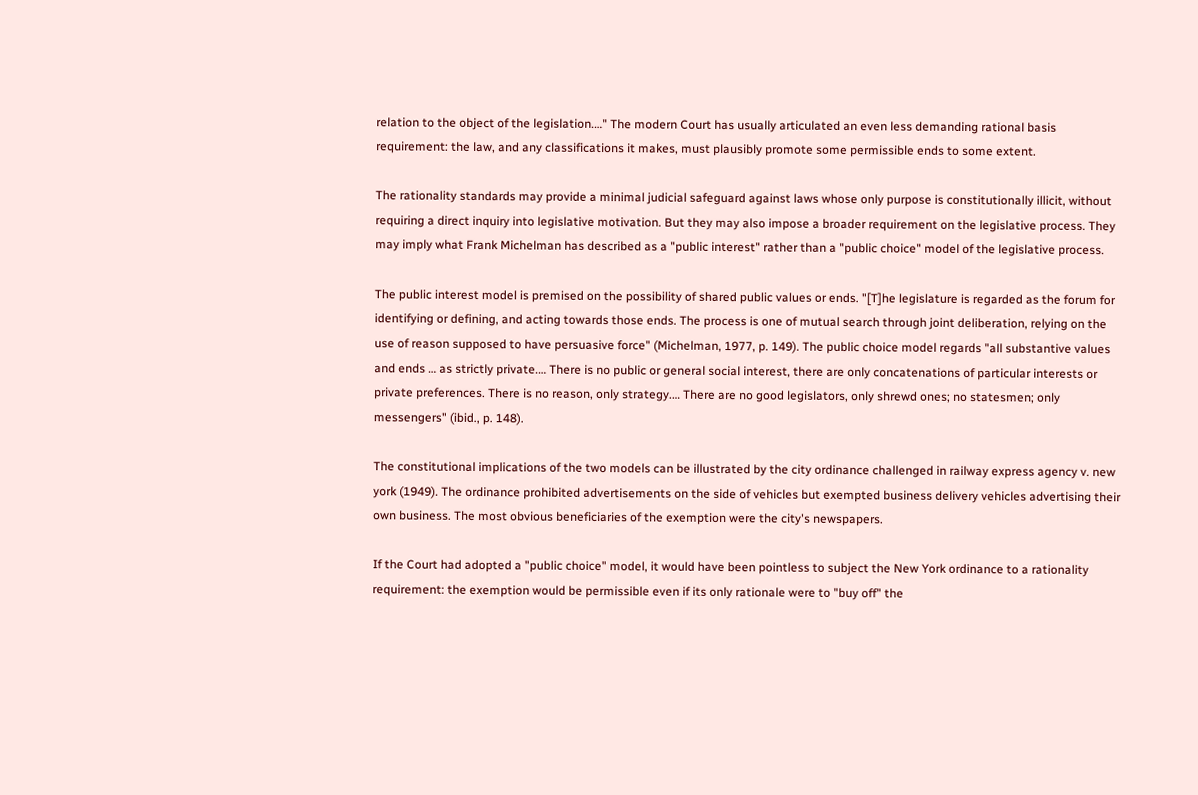relation to the object of the legislation.…" The modern Court has usually articulated an even less demanding rational basis requirement: the law, and any classifications it makes, must plausibly promote some permissible ends to some extent.

The rationality standards may provide a minimal judicial safeguard against laws whose only purpose is constitutionally illicit, without requiring a direct inquiry into legislative motivation. But they may also impose a broader requirement on the legislative process. They may imply what Frank Michelman has described as a "public interest" rather than a "public choice" model of the legislative process.

The public interest model is premised on the possibility of shared public values or ends. "[T]he legislature is regarded as the forum for identifying or defining, and acting towards those ends. The process is one of mutual search through joint deliberation, relying on the use of reason supposed to have persuasive force" (Michelman, 1977, p. 149). The public choice model regards "all substantive values and ends … as strictly private.… There is no public or general social interest, there are only concatenations of particular interests or private preferences. There is no reason, only strategy.… There are no good legislators, only shrewd ones; no statesmen; only messengers" (ibid., p. 148).

The constitutional implications of the two models can be illustrated by the city ordinance challenged in railway express agency v. new york (1949). The ordinance prohibited advertisements on the side of vehicles but exempted business delivery vehicles advertising their own business. The most obvious beneficiaries of the exemption were the city's newspapers.

If the Court had adopted a "public choice" model, it would have been pointless to subject the New York ordinance to a rationality requirement: the exemption would be permissible even if its only rationale were to "buy off" the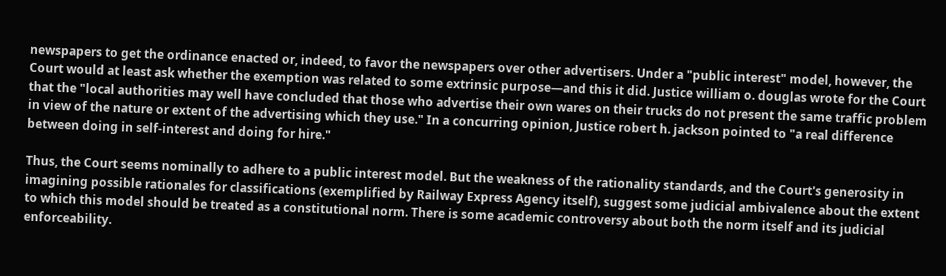newspapers to get the ordinance enacted or, indeed, to favor the newspapers over other advertisers. Under a "public interest" model, however, the Court would at least ask whether the exemption was related to some extrinsic purpose—and this it did. Justice william o. douglas wrote for the Court that the "local authorities may well have concluded that those who advertise their own wares on their trucks do not present the same traffic problem in view of the nature or extent of the advertising which they use." In a concurring opinion, Justice robert h. jackson pointed to "a real difference between doing in self-interest and doing for hire."

Thus, the Court seems nominally to adhere to a public interest model. But the weakness of the rationality standards, and the Court's generosity in imagining possible rationales for classifications (exemplified by Railway Express Agency itself), suggest some judicial ambivalence about the extent to which this model should be treated as a constitutional norm. There is some academic controversy about both the norm itself and its judicial enforceability.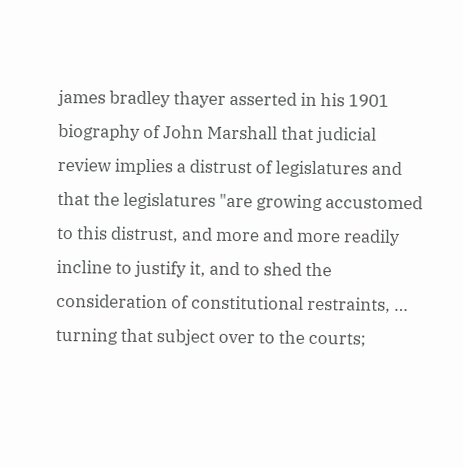james bradley thayer asserted in his 1901 biography of John Marshall that judicial review implies a distrust of legislatures and that the legislatures "are growing accustomed to this distrust, and more and more readily incline to justify it, and to shed the consideration of constitutional restraints, … turning that subject over to the courts;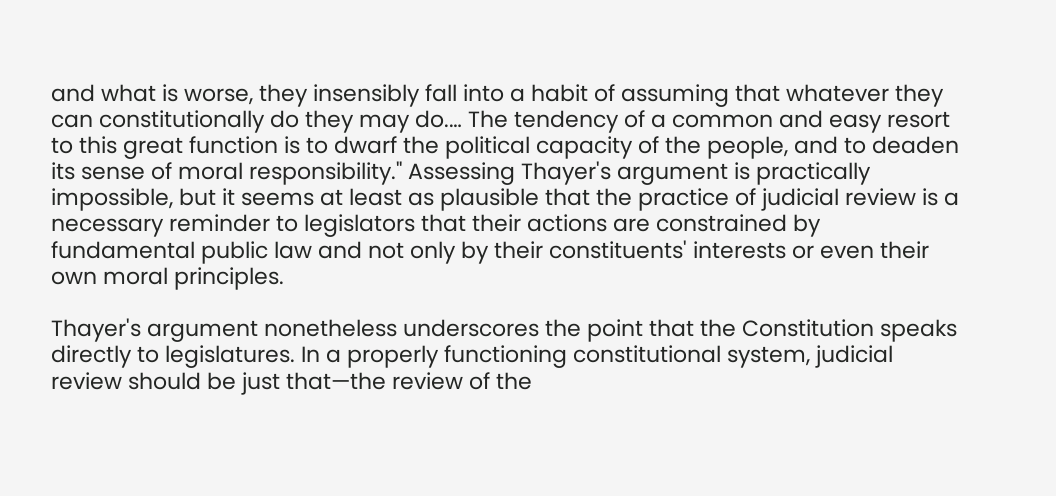and what is worse, they insensibly fall into a habit of assuming that whatever they can constitutionally do they may do.… The tendency of a common and easy resort to this great function is to dwarf the political capacity of the people, and to deaden its sense of moral responsibility." Assessing Thayer's argument is practically impossible, but it seems at least as plausible that the practice of judicial review is a necessary reminder to legislators that their actions are constrained by fundamental public law and not only by their constituents' interests or even their own moral principles.

Thayer's argument nonetheless underscores the point that the Constitution speaks directly to legislatures. In a properly functioning constitutional system, judicial review should be just that—the review of the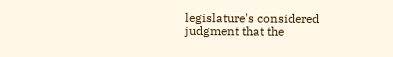legislature's considered judgment that the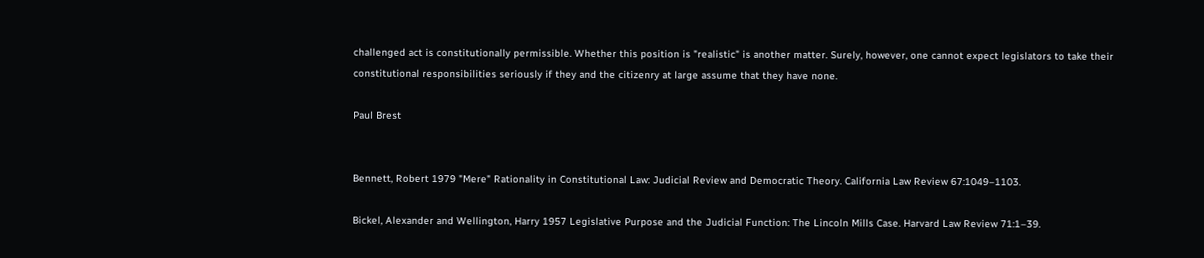challenged act is constitutionally permissible. Whether this position is "realistic" is another matter. Surely, however, one cannot expect legislators to take their constitutional responsibilities seriously if they and the citizenry at large assume that they have none.

Paul Brest


Bennett, Robert 1979 "Mere" Rationality in Constitutional Law: Judicial Review and Democratic Theory. California Law Review 67:1049–1103.

Bickel, Alexander and Wellington, Harry 1957 Legislative Purpose and the Judicial Function: The Lincoln Mills Case. Harvard Law Review 71:1–39.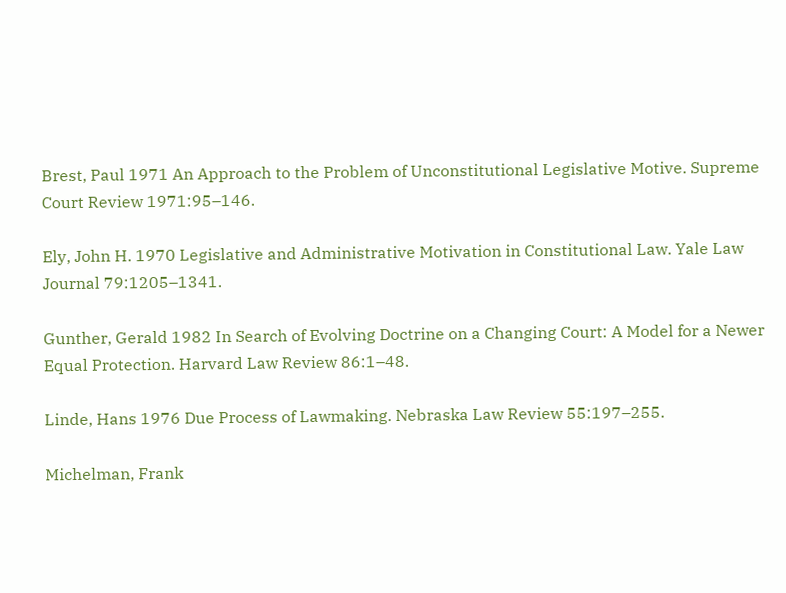Brest, Paul 1971 An Approach to the Problem of Unconstitutional Legislative Motive. Supreme Court Review 1971:95–146.

Ely, John H. 1970 Legislative and Administrative Motivation in Constitutional Law. Yale Law Journal 79:1205–1341.

Gunther, Gerald 1982 In Search of Evolving Doctrine on a Changing Court: A Model for a Newer Equal Protection. Harvard Law Review 86:1–48.

Linde, Hans 1976 Due Process of Lawmaking. Nebraska Law Review 55:197–255.

Michelman, Frank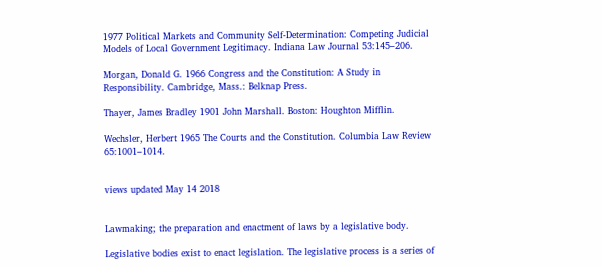1977 Political Markets and Community Self-Determination: Competing Judicial Models of Local Government Legitimacy. Indiana Law Journal 53:145–206.

Morgan, Donald G. 1966 Congress and the Constitution: A Study in Responsibility. Cambridge, Mass.: Belknap Press.

Thayer, James Bradley 1901 John Marshall. Boston: Houghton Mifflin.

Wechsler, Herbert 1965 The Courts and the Constitution. Columbia Law Review 65:1001–1014.


views updated May 14 2018


Lawmaking; the preparation and enactment of laws by a legislative body.

Legislative bodies exist to enact legislation. The legislative process is a series of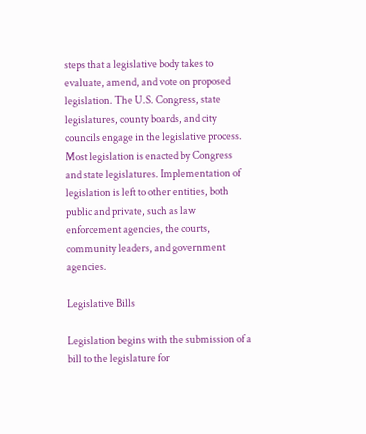steps that a legislative body takes to evaluate, amend, and vote on proposed legislation. The U.S. Congress, state legislatures, county boards, and city councils engage in the legislative process. Most legislation is enacted by Congress and state legislatures. Implementation of legislation is left to other entities, both public and private, such as law enforcement agencies, the courts, community leaders, and government agencies.

Legislative Bills

Legislation begins with the submission of a bill to the legislature for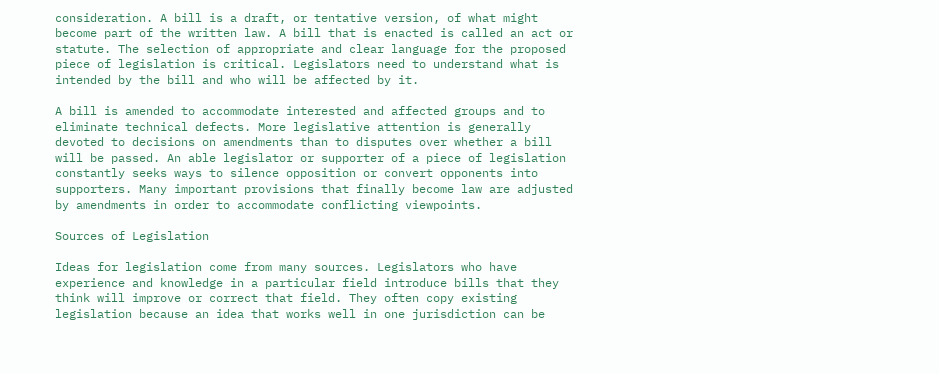consideration. A bill is a draft, or tentative version, of what might become part of the written law. A bill that is enacted is called an act or statute. The selection of appropriate and clear language for the proposed piece of legislation is critical. Legislators need to understand what is intended by the bill and who will be affected by it.

A bill is amended to accommodate interested and affected groups and to eliminate technical defects. More legislative attention is generally devoted to decisions on amendments than to disputes over whether a bill will be passed. An able legislator or supporter of a piece of legislation constantly seeks ways to silence opposition or convert opponents into supporters. Many important provisions that finally become law are adjusted by amendments in order to accommodate conflicting viewpoints.

Sources of Legislation

Ideas for legislation come from many sources. Legislators who have experience and knowledge in a particular field introduce bills that they think will improve or correct that field. They often copy existing legislation because an idea that works well in one jurisdiction can be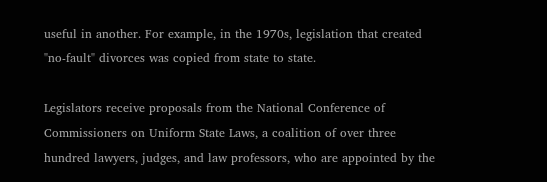useful in another. For example, in the 1970s, legislation that created "no-fault" divorces was copied from state to state.

Legislators receive proposals from the National Conference of Commissioners on Uniform State Laws, a coalition of over three hundred lawyers, judges, and law professors, who are appointed by the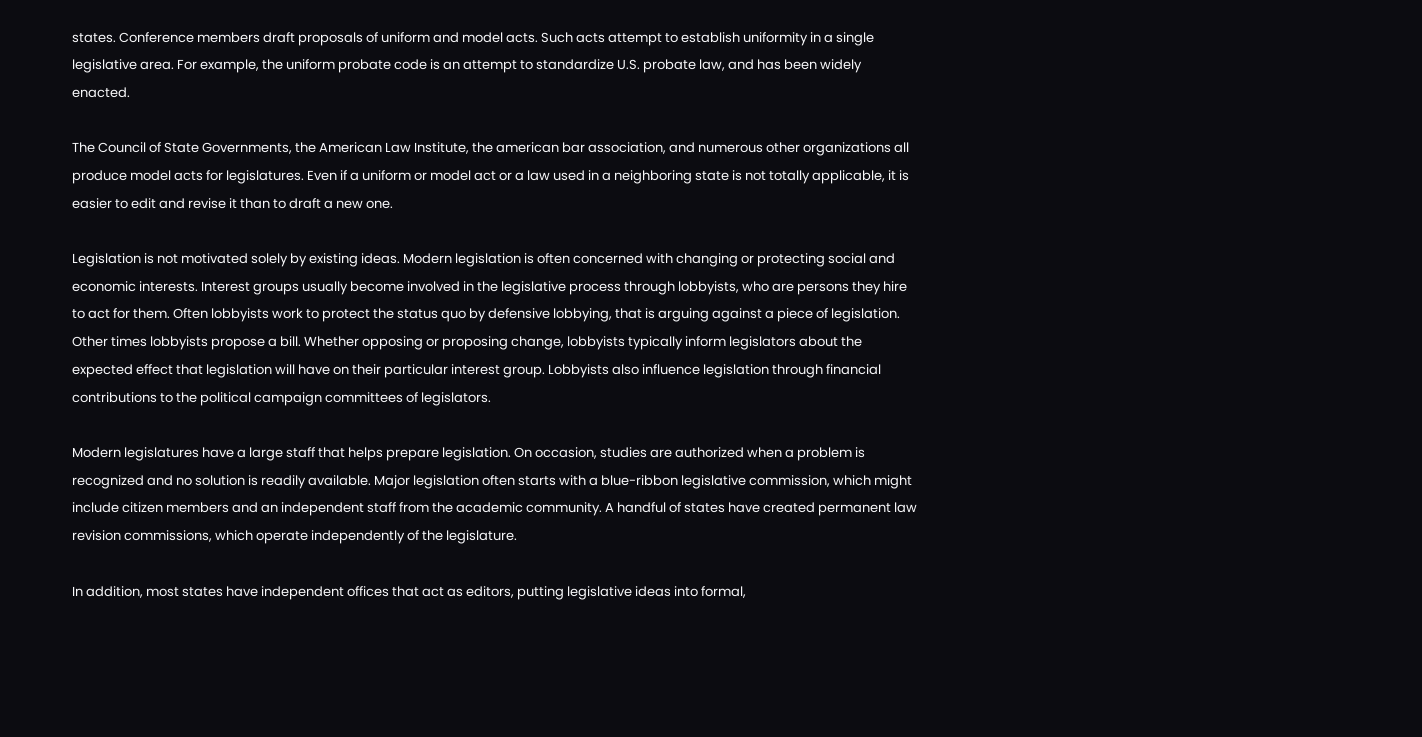states. Conference members draft proposals of uniform and model acts. Such acts attempt to establish uniformity in a single legislative area. For example, the uniform probate code is an attempt to standardize U.S. probate law, and has been widely enacted.

The Council of State Governments, the American Law Institute, the american bar association, and numerous other organizations all produce model acts for legislatures. Even if a uniform or model act or a law used in a neighboring state is not totally applicable, it is easier to edit and revise it than to draft a new one.

Legislation is not motivated solely by existing ideas. Modern legislation is often concerned with changing or protecting social and economic interests. Interest groups usually become involved in the legislative process through lobbyists, who are persons they hire to act for them. Often lobbyists work to protect the status quo by defensive lobbying, that is arguing against a piece of legislation. Other times lobbyists propose a bill. Whether opposing or proposing change, lobbyists typically inform legislators about the expected effect that legislation will have on their particular interest group. Lobbyists also influence legislation through financial contributions to the political campaign committees of legislators.

Modern legislatures have a large staff that helps prepare legislation. On occasion, studies are authorized when a problem is recognized and no solution is readily available. Major legislation often starts with a blue-ribbon legislative commission, which might include citizen members and an independent staff from the academic community. A handful of states have created permanent law revision commissions, which operate independently of the legislature.

In addition, most states have independent offices that act as editors, putting legislative ideas into formal,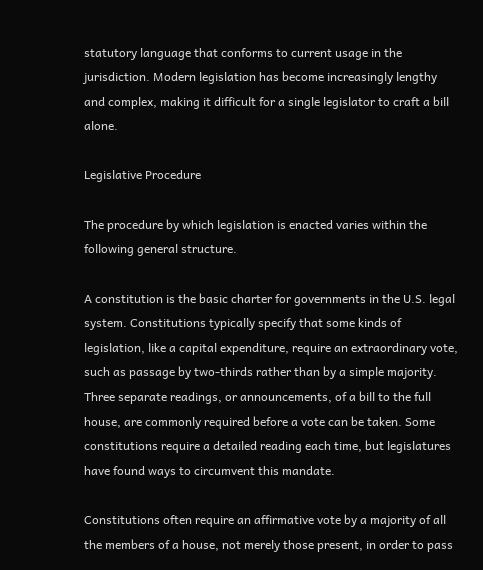statutory language that conforms to current usage in the jurisdiction. Modern legislation has become increasingly lengthy and complex, making it difficult for a single legislator to craft a bill alone.

Legislative Procedure

The procedure by which legislation is enacted varies within the following general structure.

A constitution is the basic charter for governments in the U.S. legal system. Constitutions typically specify that some kinds of legislation, like a capital expenditure, require an extraordinary vote, such as passage by two-thirds rather than by a simple majority. Three separate readings, or announcements, of a bill to the full house, are commonly required before a vote can be taken. Some constitutions require a detailed reading each time, but legislatures have found ways to circumvent this mandate.

Constitutions often require an affirmative vote by a majority of all the members of a house, not merely those present, in order to pass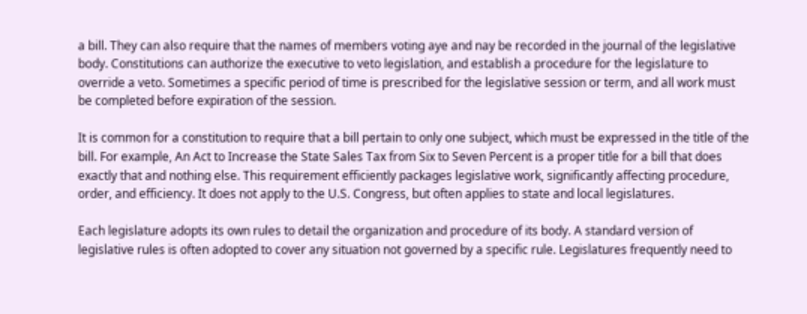a bill. They can also require that the names of members voting aye and nay be recorded in the journal of the legislative body. Constitutions can authorize the executive to veto legislation, and establish a procedure for the legislature to override a veto. Sometimes a specific period of time is prescribed for the legislative session or term, and all work must be completed before expiration of the session.

It is common for a constitution to require that a bill pertain to only one subject, which must be expressed in the title of the bill. For example, An Act to Increase the State Sales Tax from Six to Seven Percent is a proper title for a bill that does exactly that and nothing else. This requirement efficiently packages legislative work, significantly affecting procedure, order, and efficiency. It does not apply to the U.S. Congress, but often applies to state and local legislatures.

Each legislature adopts its own rules to detail the organization and procedure of its body. A standard version of legislative rules is often adopted to cover any situation not governed by a specific rule. Legislatures frequently need to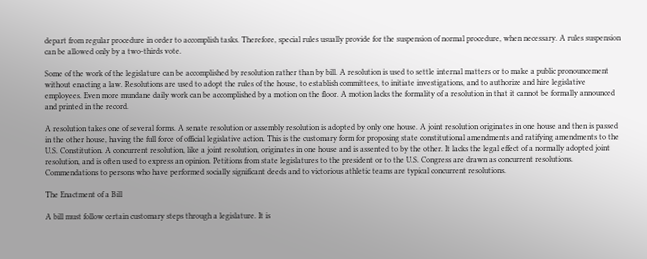depart from regular procedure in order to accomplish tasks. Therefore, special rules usually provide for the suspension of normal procedure, when necessary. A rules suspension can be allowed only by a two-thirds vote.

Some of the work of the legislature can be accomplished by resolution rather than by bill. A resolution is used to settle internal matters or to make a public pronouncement without enacting a law. Resolutions are used to adopt the rules of the house, to establish committees, to initiate investigations, and to authorize and hire legislative employees. Even more mundane daily work can be accomplished by a motion on the floor. A motion lacks the formality of a resolution in that it cannot be formally announced and printed in the record.

A resolution takes one of several forms. A senate resolution or assembly resolution is adopted by only one house. A joint resolution originates in one house and then is passed in the other house, having the full force of official legislative action. This is the customary form for proposing state constitutional amendments and ratifying amendments to the U.S. Constitution. A concurrent resolution, like a joint resolution, originates in one house and is assented to by the other. It lacks the legal effect of a normally adopted joint resolution, and is often used to express an opinion. Petitions from state legislatures to the president or to the U.S. Congress are drawn as concurrent resolutions. Commendations to persons who have performed socially significant deeds and to victorious athletic teams are typical concurrent resolutions.

The Enactment of a Bill

A bill must follow certain customary steps through a legislature. It is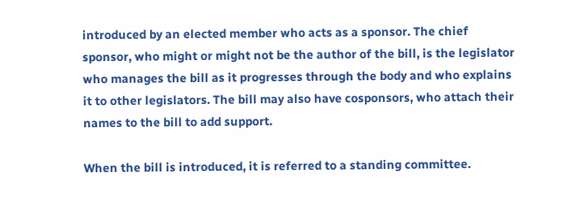introduced by an elected member who acts as a sponsor. The chief sponsor, who might or might not be the author of the bill, is the legislator who manages the bill as it progresses through the body and who explains it to other legislators. The bill may also have cosponsors, who attach their names to the bill to add support.

When the bill is introduced, it is referred to a standing committee.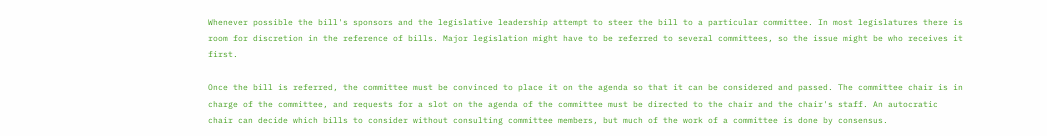Whenever possible the bill's sponsors and the legislative leadership attempt to steer the bill to a particular committee. In most legislatures there is room for discretion in the reference of bills. Major legislation might have to be referred to several committees, so the issue might be who receives it first.

Once the bill is referred, the committee must be convinced to place it on the agenda so that it can be considered and passed. The committee chair is in charge of the committee, and requests for a slot on the agenda of the committee must be directed to the chair and the chair's staff. An autocratic chair can decide which bills to consider without consulting committee members, but much of the work of a committee is done by consensus.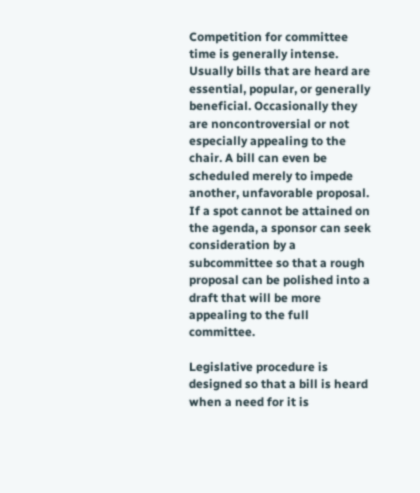Competition for committee time is generally intense. Usually bills that are heard are essential, popular, or generally beneficial. Occasionally they are noncontroversial or not especially appealing to the chair. A bill can even be scheduled merely to impede another, unfavorable proposal. If a spot cannot be attained on the agenda, a sponsor can seek consideration by a subcommittee so that a rough proposal can be polished into a draft that will be more appealing to the full committee.

Legislative procedure is designed so that a bill is heard when a need for it is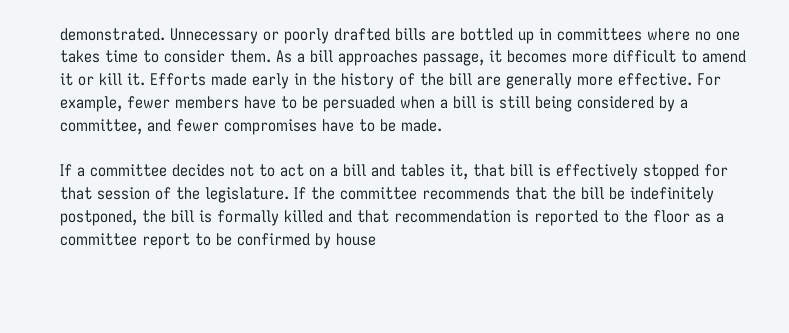demonstrated. Unnecessary or poorly drafted bills are bottled up in committees where no one takes time to consider them. As a bill approaches passage, it becomes more difficult to amend it or kill it. Efforts made early in the history of the bill are generally more effective. For example, fewer members have to be persuaded when a bill is still being considered by a committee, and fewer compromises have to be made.

If a committee decides not to act on a bill and tables it, that bill is effectively stopped for that session of the legislature. If the committee recommends that the bill be indefinitely postponed, the bill is formally killed and that recommendation is reported to the floor as a committee report to be confirmed by house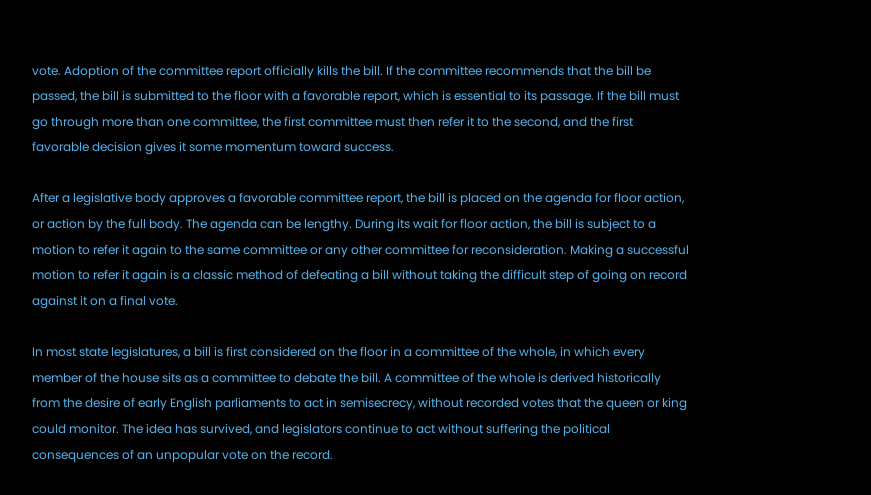vote. Adoption of the committee report officially kills the bill. If the committee recommends that the bill be passed, the bill is submitted to the floor with a favorable report, which is essential to its passage. If the bill must go through more than one committee, the first committee must then refer it to the second, and the first favorable decision gives it some momentum toward success.

After a legislative body approves a favorable committee report, the bill is placed on the agenda for floor action, or action by the full body. The agenda can be lengthy. During its wait for floor action, the bill is subject to a motion to refer it again to the same committee or any other committee for reconsideration. Making a successful motion to refer it again is a classic method of defeating a bill without taking the difficult step of going on record against it on a final vote.

In most state legislatures, a bill is first considered on the floor in a committee of the whole, in which every member of the house sits as a committee to debate the bill. A committee of the whole is derived historically from the desire of early English parliaments to act in semisecrecy, without recorded votes that the queen or king could monitor. The idea has survived, and legislators continue to act without suffering the political consequences of an unpopular vote on the record.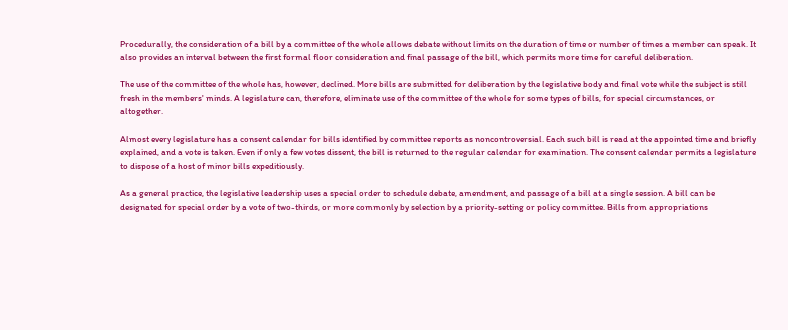Procedurally, the consideration of a bill by a committee of the whole allows debate without limits on the duration of time or number of times a member can speak. It also provides an interval between the first formal floor consideration and final passage of the bill, which permits more time for careful deliberation.

The use of the committee of the whole has, however, declined. More bills are submitted for deliberation by the legislative body and final vote while the subject is still fresh in the members' minds. A legislature can, therefore, eliminate use of the committee of the whole for some types of bills, for special circumstances, or altogether.

Almost every legislature has a consent calendar for bills identified by committee reports as noncontroversial. Each such bill is read at the appointed time and briefly explained, and a vote is taken. Even if only a few votes dissent, the bill is returned to the regular calendar for examination. The consent calendar permits a legislature to dispose of a host of minor bills expeditiously.

As a general practice, the legislative leadership uses a special order to schedule debate, amendment, and passage of a bill at a single session. A bill can be designated for special order by a vote of two-thirds, or more commonly by selection by a priority-setting or policy committee. Bills from appropriations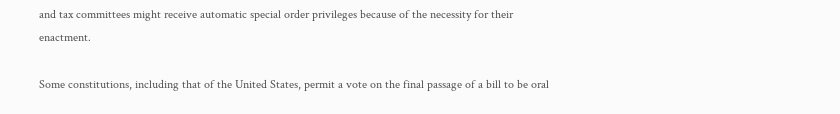and tax committees might receive automatic special order privileges because of the necessity for their enactment.

Some constitutions, including that of the United States, permit a vote on the final passage of a bill to be oral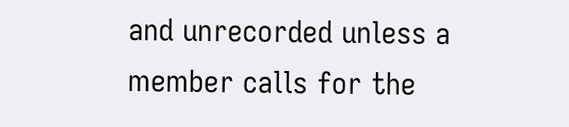and unrecorded unless a member calls for the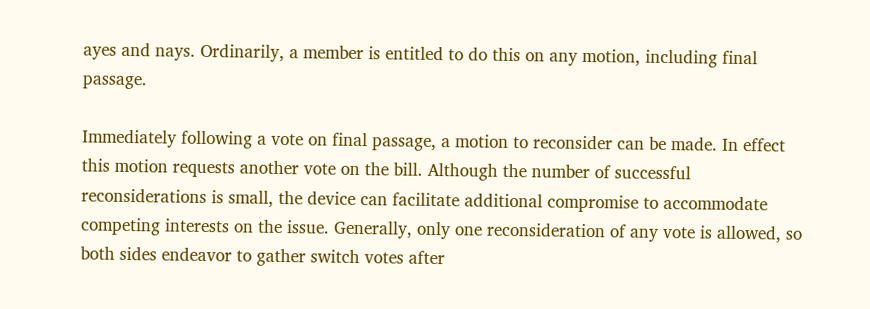ayes and nays. Ordinarily, a member is entitled to do this on any motion, including final passage.

Immediately following a vote on final passage, a motion to reconsider can be made. In effect this motion requests another vote on the bill. Although the number of successful reconsiderations is small, the device can facilitate additional compromise to accommodate competing interests on the issue. Generally, only one reconsideration of any vote is allowed, so both sides endeavor to gather switch votes after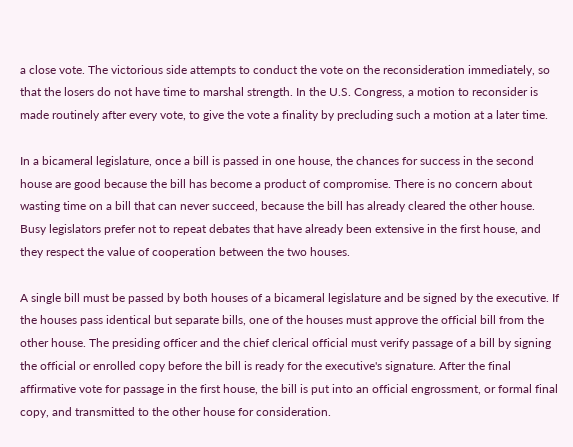a close vote. The victorious side attempts to conduct the vote on the reconsideration immediately, so that the losers do not have time to marshal strength. In the U.S. Congress, a motion to reconsider is made routinely after every vote, to give the vote a finality by precluding such a motion at a later time.

In a bicameral legislature, once a bill is passed in one house, the chances for success in the second house are good because the bill has become a product of compromise. There is no concern about wasting time on a bill that can never succeed, because the bill has already cleared the other house. Busy legislators prefer not to repeat debates that have already been extensive in the first house, and they respect the value of cooperation between the two houses.

A single bill must be passed by both houses of a bicameral legislature and be signed by the executive. If the houses pass identical but separate bills, one of the houses must approve the official bill from the other house. The presiding officer and the chief clerical official must verify passage of a bill by signing the official or enrolled copy before the bill is ready for the executive's signature. After the final affirmative vote for passage in the first house, the bill is put into an official engrossment, or formal final copy, and transmitted to the other house for consideration.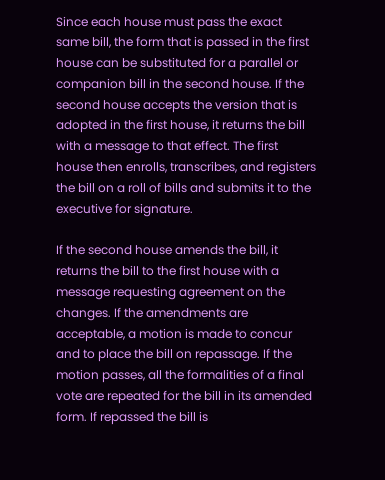Since each house must pass the exact same bill, the form that is passed in the first house can be substituted for a parallel or companion bill in the second house. If the second house accepts the version that is adopted in the first house, it returns the bill with a message to that effect. The first house then enrolls, transcribes, and registers the bill on a roll of bills and submits it to the executive for signature.

If the second house amends the bill, it returns the bill to the first house with a message requesting agreement on the changes. If the amendments are acceptable, a motion is made to concur and to place the bill on repassage. If the motion passes, all the formalities of a final vote are repeated for the bill in its amended form. If repassed the bill is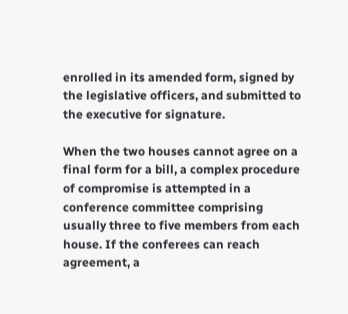enrolled in its amended form, signed by the legislative officers, and submitted to the executive for signature.

When the two houses cannot agree on a final form for a bill, a complex procedure of compromise is attempted in a conference committee comprising usually three to five members from each house. If the conferees can reach agreement, a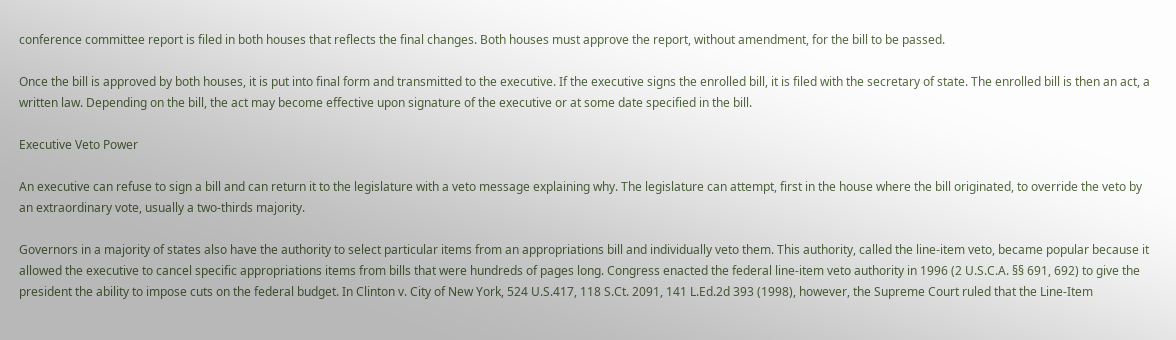conference committee report is filed in both houses that reflects the final changes. Both houses must approve the report, without amendment, for the bill to be passed.

Once the bill is approved by both houses, it is put into final form and transmitted to the executive. If the executive signs the enrolled bill, it is filed with the secretary of state. The enrolled bill is then an act, a written law. Depending on the bill, the act may become effective upon signature of the executive or at some date specified in the bill.

Executive Veto Power

An executive can refuse to sign a bill and can return it to the legislature with a veto message explaining why. The legislature can attempt, first in the house where the bill originated, to override the veto by an extraordinary vote, usually a two-thirds majority.

Governors in a majority of states also have the authority to select particular items from an appropriations bill and individually veto them. This authority, called the line-item veto, became popular because it allowed the executive to cancel specific appropriations items from bills that were hundreds of pages long. Congress enacted the federal line-item veto authority in 1996 (2 U.S.C.A. §§ 691, 692) to give the president the ability to impose cuts on the federal budget. In Clinton v. City of New York, 524 U.S.417, 118 S.Ct. 2091, 141 L.Ed.2d 393 (1998), however, the Supreme Court ruled that the Line-Item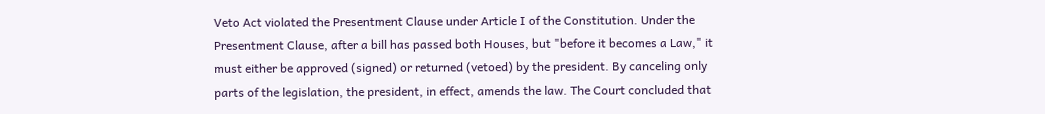Veto Act violated the Presentment Clause under Article I of the Constitution. Under the Presentment Clause, after a bill has passed both Houses, but "before it becomes a Law," it must either be approved (signed) or returned (vetoed) by the president. By canceling only parts of the legislation, the president, in effect, amends the law. The Court concluded that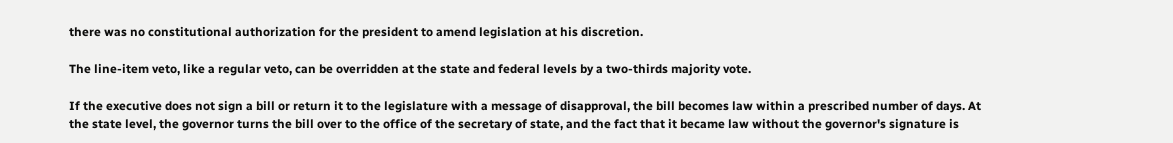there was no constitutional authorization for the president to amend legislation at his discretion.

The line-item veto, like a regular veto, can be overridden at the state and federal levels by a two-thirds majority vote.

If the executive does not sign a bill or return it to the legislature with a message of disapproval, the bill becomes law within a prescribed number of days. At the state level, the governor turns the bill over to the office of the secretary of state, and the fact that it became law without the governor's signature is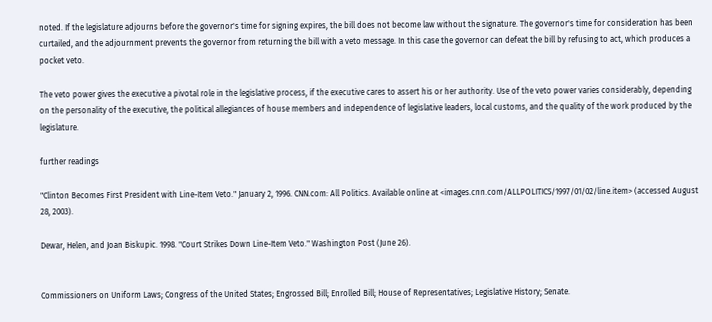noted. If the legislature adjourns before the governor's time for signing expires, the bill does not become law without the signature. The governor's time for consideration has been curtailed, and the adjournment prevents the governor from returning the bill with a veto message. In this case the governor can defeat the bill by refusing to act, which produces a pocket veto.

The veto power gives the executive a pivotal role in the legislative process, if the executive cares to assert his or her authority. Use of the veto power varies considerably, depending on the personality of the executive, the political allegiances of house members and independence of legislative leaders, local customs, and the quality of the work produced by the legislature.

further readings

"Clinton Becomes First President with Line-Item Veto." January 2, 1996. CNN.com: All Politics. Available online at <images.cnn.com/ALLPOLITICS/1997/01/02/line.item> (accessed August 28, 2003).

Dewar, Helen, and Joan Biskupic. 1998. "Court Strikes Down Line-Item Veto." Washington Post (June 26).


Commissioners on Uniform Laws; Congress of the United States; Engrossed Bill; Enrolled Bill; House of Representatives; Legislative History; Senate.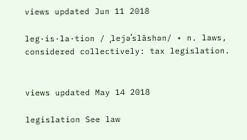views updated Jun 11 2018

leg·is·la·tion / ˌlejəˈslāshən/ • n. laws, considered collectively: tax legislation.


views updated May 14 2018

legislation See law